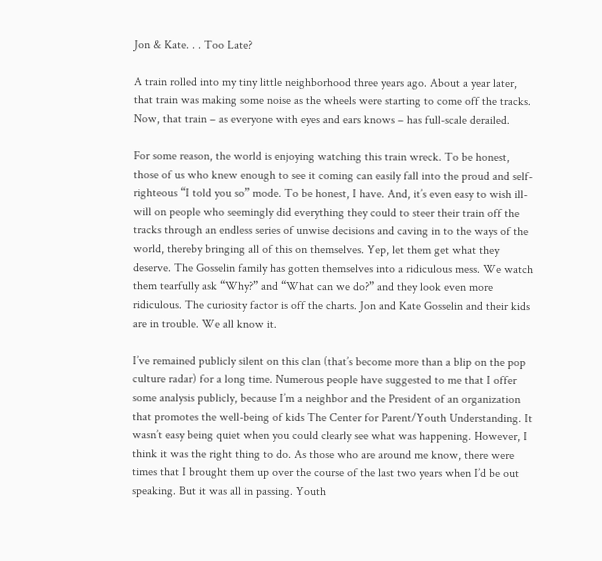Jon & Kate. . . Too Late?

A train rolled into my tiny little neighborhood three years ago. About a year later, that train was making some noise as the wheels were starting to come off the tracks. Now, that train – as everyone with eyes and ears knows – has full-scale derailed.

For some reason, the world is enjoying watching this train wreck. To be honest, those of us who knew enough to see it coming can easily fall into the proud and self-righteous “I told you so” mode. To be honest, I have. And, it’s even easy to wish ill-will on people who seemingly did everything they could to steer their train off the tracks through an endless series of unwise decisions and caving in to the ways of the world, thereby bringing all of this on themselves. Yep, let them get what they deserve. The Gosselin family has gotten themselves into a ridiculous mess. We watch them tearfully ask “Why?” and “What can we do?” and they look even more ridiculous. The curiosity factor is off the charts. Jon and Kate Gosselin and their kids are in trouble. We all know it.

I’ve remained publicly silent on this clan (that’s become more than a blip on the pop culture radar) for a long time. Numerous people have suggested to me that I offer some analysis publicly, because I’m a neighbor and the President of an organization that promotes the well-being of kids The Center for Parent/Youth Understanding. It wasn’t easy being quiet when you could clearly see what was happening. However, I think it was the right thing to do. As those who are around me know, there were times that I brought them up over the course of the last two years when I’d be out speaking. But it was all in passing. Youth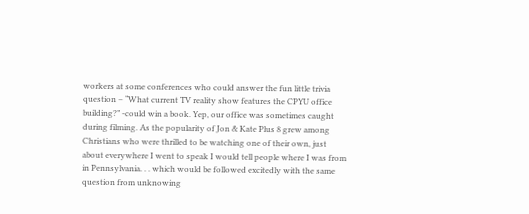workers at some conferences who could answer the fun little trivia question – “What current TV reality show features the CPYU office building?” -could win a book. Yep, our office was sometimes caught during filming. As the popularity of Jon & Kate Plus 8 grew among Christians who were thrilled to be watching one of their own, just about everywhere I went to speak I would tell people where I was from in Pennsylvania. . . which would be followed excitedly with the same question from unknowing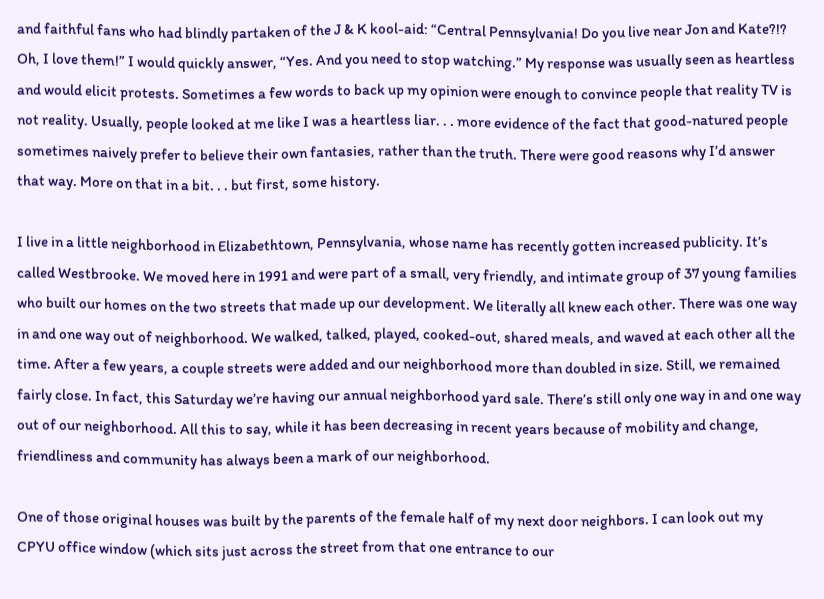and faithful fans who had blindly partaken of the J & K kool-aid: “Central Pennsylvania! Do you live near Jon and Kate?!? Oh, I love them!” I would quickly answer, “Yes. And you need to stop watching.” My response was usually seen as heartless and would elicit protests. Sometimes a few words to back up my opinion were enough to convince people that reality TV is not reality. Usually, people looked at me like I was a heartless liar. . . more evidence of the fact that good-natured people sometimes naively prefer to believe their own fantasies, rather than the truth. There were good reasons why I’d answer that way. More on that in a bit. . . but first, some history.

I live in a little neighborhood in Elizabethtown, Pennsylvania, whose name has recently gotten increased publicity. It’s called Westbrooke. We moved here in 1991 and were part of a small, very friendly, and intimate group of 37 young families who built our homes on the two streets that made up our development. We literally all knew each other. There was one way in and one way out of neighborhood. We walked, talked, played, cooked-out, shared meals, and waved at each other all the time. After a few years, a couple streets were added and our neighborhood more than doubled in size. Still, we remained fairly close. In fact, this Saturday we’re having our annual neighborhood yard sale. There’s still only one way in and one way out of our neighborhood. All this to say, while it has been decreasing in recent years because of mobility and change, friendliness and community has always been a mark of our neighborhood.

One of those original houses was built by the parents of the female half of my next door neighbors. I can look out my CPYU office window (which sits just across the street from that one entrance to our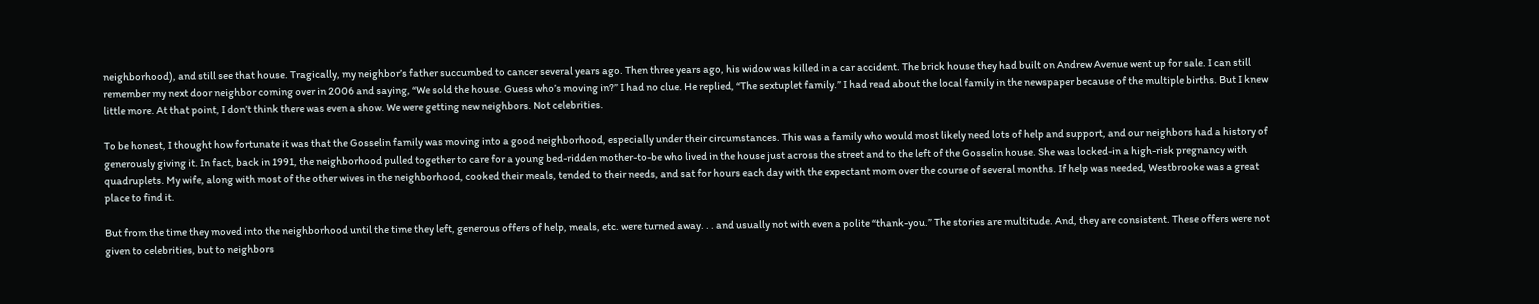neighborhood), and still see that house. Tragically, my neighbor’s father succumbed to cancer several years ago. Then three years ago, his widow was killed in a car accident. The brick house they had built on Andrew Avenue went up for sale. I can still remember my next door neighbor coming over in 2006 and saying, “We sold the house. Guess who’s moving in?” I had no clue. He replied, “The sextuplet family.” I had read about the local family in the newspaper because of the multiple births. But I knew little more. At that point, I don’t think there was even a show. We were getting new neighbors. Not celebrities.

To be honest, I thought how fortunate it was that the Gosselin family was moving into a good neighborhood, especially under their circumstances. This was a family who would most likely need lots of help and support, and our neighbors had a history of generously giving it. In fact, back in 1991, the neighborhood pulled together to care for a young bed-ridden mother-to-be who lived in the house just across the street and to the left of the Gosselin house. She was locked-in a high-risk pregnancy with quadruplets. My wife, along with most of the other wives in the neighborhood, cooked their meals, tended to their needs, and sat for hours each day with the expectant mom over the course of several months. If help was needed, Westbrooke was a great place to find it.

But from the time they moved into the neighborhood until the time they left, generous offers of help, meals, etc. were turned away. . . and usually not with even a polite “thank-you.” The stories are multitude. And, they are consistent. These offers were not given to celebrities, but to neighbors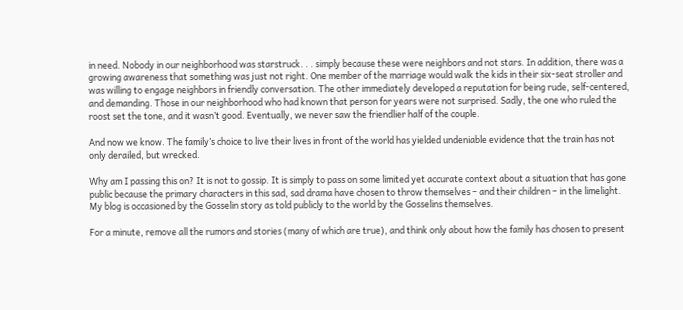in need. Nobody in our neighborhood was starstruck. . . simply because these were neighbors and not stars. In addition, there was a growing awareness that something was just not right. One member of the marriage would walk the kids in their six-seat stroller and was willing to engage neighbors in friendly conversation. The other immediately developed a reputation for being rude, self-centered, and demanding. Those in our neighborhood who had known that person for years were not surprised. Sadly, the one who ruled the roost set the tone, and it wasn’t good. Eventually, we never saw the friendlier half of the couple.

And now we know. The family’s choice to live their lives in front of the world has yielded undeniable evidence that the train has not only derailed, but wrecked.

Why am I passing this on? It is not to gossip. It is simply to pass on some limited yet accurate context about a situation that has gone public because the primary characters in this sad, sad drama have chosen to throw themselves – and their children – in the limelight. My blog is occasioned by the Gosselin story as told publicly to the world by the Gosselins themselves.

For a minute, remove all the rumors and stories (many of which are true), and think only about how the family has chosen to present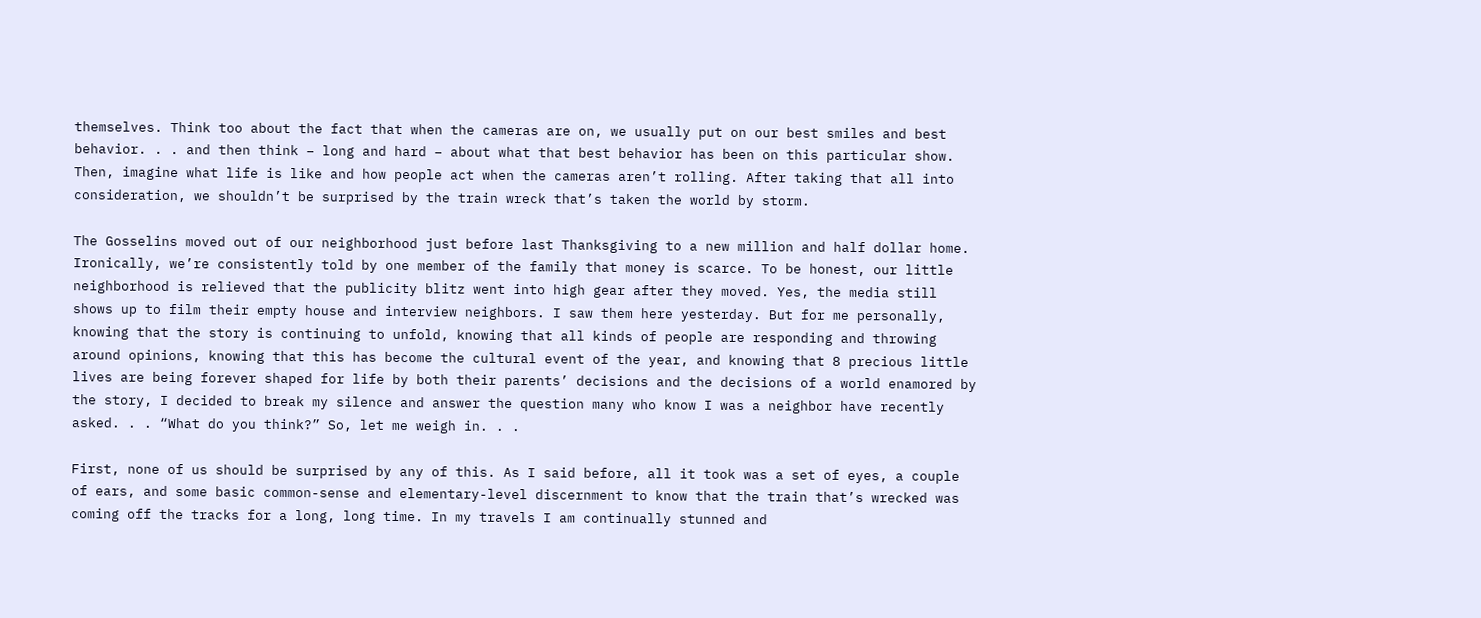themselves. Think too about the fact that when the cameras are on, we usually put on our best smiles and best behavior. . . and then think – long and hard – about what that best behavior has been on this particular show. Then, imagine what life is like and how people act when the cameras aren’t rolling. After taking that all into consideration, we shouldn’t be surprised by the train wreck that’s taken the world by storm.

The Gosselins moved out of our neighborhood just before last Thanksgiving to a new million and half dollar home. Ironically, we’re consistently told by one member of the family that money is scarce. To be honest, our little neighborhood is relieved that the publicity blitz went into high gear after they moved. Yes, the media still shows up to film their empty house and interview neighbors. I saw them here yesterday. But for me personally, knowing that the story is continuing to unfold, knowing that all kinds of people are responding and throwing around opinions, knowing that this has become the cultural event of the year, and knowing that 8 precious little lives are being forever shaped for life by both their parents’ decisions and the decisions of a world enamored by the story, I decided to break my silence and answer the question many who know I was a neighbor have recently asked. . . “What do you think?” So, let me weigh in. . .

First, none of us should be surprised by any of this. As I said before, all it took was a set of eyes, a couple of ears, and some basic common-sense and elementary-level discernment to know that the train that’s wrecked was coming off the tracks for a long, long time. In my travels I am continually stunned and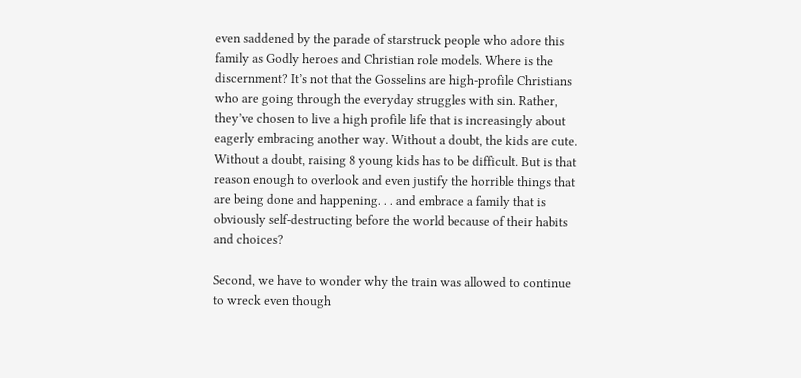even saddened by the parade of starstruck people who adore this family as Godly heroes and Christian role models. Where is the discernment? It’s not that the Gosselins are high-profile Christians who are going through the everyday struggles with sin. Rather, they’ve chosen to live a high profile life that is increasingly about eagerly embracing another way. Without a doubt, the kids are cute. Without a doubt, raising 8 young kids has to be difficult. But is that reason enough to overlook and even justify the horrible things that are being done and happening. . . and embrace a family that is obviously self-destructing before the world because of their habits and choices?

Second, we have to wonder why the train was allowed to continue to wreck even though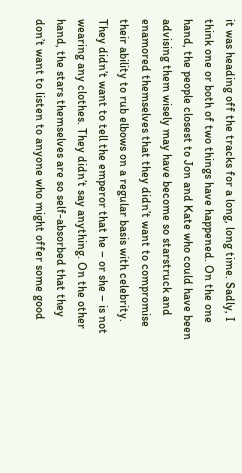it was heading off the tracks for a long, long time. Sadly, I think one or both of two things have happened. On the one hand, the people closest to Jon and Kate who could have been advising them wisely may have become so starstruck and enamored themselves that they didn’t want to compromise their ability to rub elbows on a regular basis with celebrity. They didn’t want to tell the emperor that he – or she – is not wearing any clothes. They didn’t say anything. On the other hand, the stars themselves are so self-absorbed that they don’t want to listen to anyone who might offer some good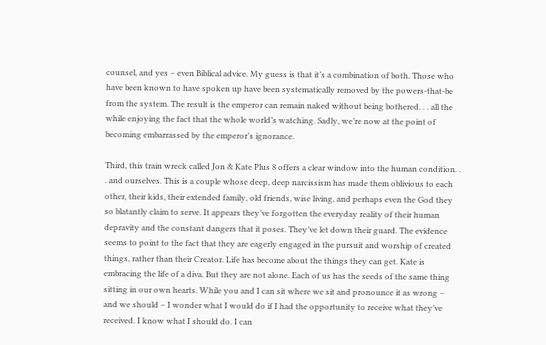counsel, and yes – even Biblical advice. My guess is that it’s a combination of both. Those who have been known to have spoken up have been systematically removed by the powers-that-be from the system. The result is the emperor can remain naked without being bothered. . . all the while enjoying the fact that the whole world’s watching. Sadly, we’re now at the point of becoming embarrassed by the emperor’s ignorance.

Third, this train wreck called Jon & Kate Plus 8 offers a clear window into the human condition. . . and ourselves. This is a couple whose deep, deep narcissism has made them oblivious to each other, their kids, their extended family, old friends, wise living, and perhaps even the God they so blatantly claim to serve. It appears they’ve forgotten the everyday reality of their human depravity and the constant dangers that it poses. They’ve let down their guard. The evidence seems to point to the fact that they are eagerly engaged in the pursuit and worship of created things, rather than their Creator. Life has become about the things they can get. Kate is embracing the life of a diva. But they are not alone. Each of us has the seeds of the same thing sitting in our own hearts. While you and I can sit where we sit and pronounce it as wrong – and we should – I wonder what I would do if I had the opportunity to receive what they’ve received. I know what I should do. I can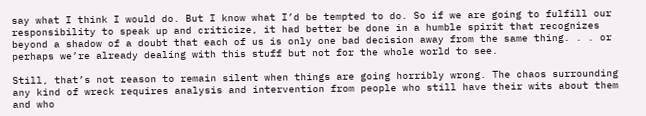say what I think I would do. But I know what I’d be tempted to do. So if we are going to fulfill our responsibility to speak up and criticize, it had better be done in a humble spirit that recognizes beyond a shadow of a doubt that each of us is only one bad decision away from the same thing. . . or perhaps we’re already dealing with this stuff but not for the whole world to see.

Still, that’s not reason to remain silent when things are going horribly wrong. The chaos surrounding any kind of wreck requires analysis and intervention from people who still have their wits about them and who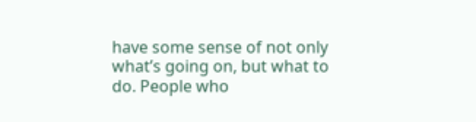have some sense of not only what’s going on, but what to do. People who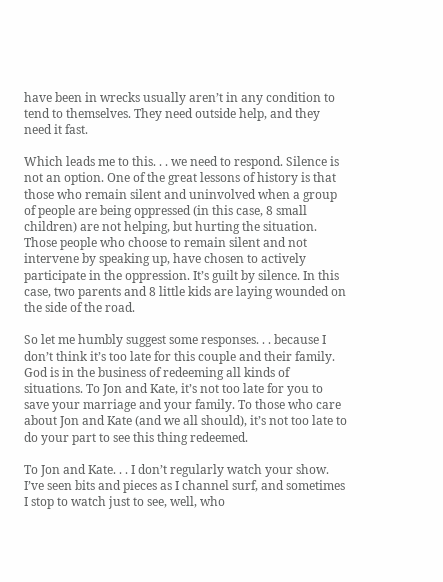have been in wrecks usually aren’t in any condition to tend to themselves. They need outside help, and they need it fast.

Which leads me to this. . . we need to respond. Silence is not an option. One of the great lessons of history is that those who remain silent and uninvolved when a group of people are being oppressed (in this case, 8 small children) are not helping, but hurting the situation. Those people who choose to remain silent and not intervene by speaking up, have chosen to actively participate in the oppression. It’s guilt by silence. In this case, two parents and 8 little kids are laying wounded on the side of the road.

So let me humbly suggest some responses. . . because I don’t think it’s too late for this couple and their family. God is in the business of redeeming all kinds of situations. To Jon and Kate, it’s not too late for you to save your marriage and your family. To those who care about Jon and Kate (and we all should), it’s not too late to do your part to see this thing redeemed.

To Jon and Kate. . . I don’t regularly watch your show. I’ve seen bits and pieces as I channel surf, and sometimes I stop to watch just to see, well, who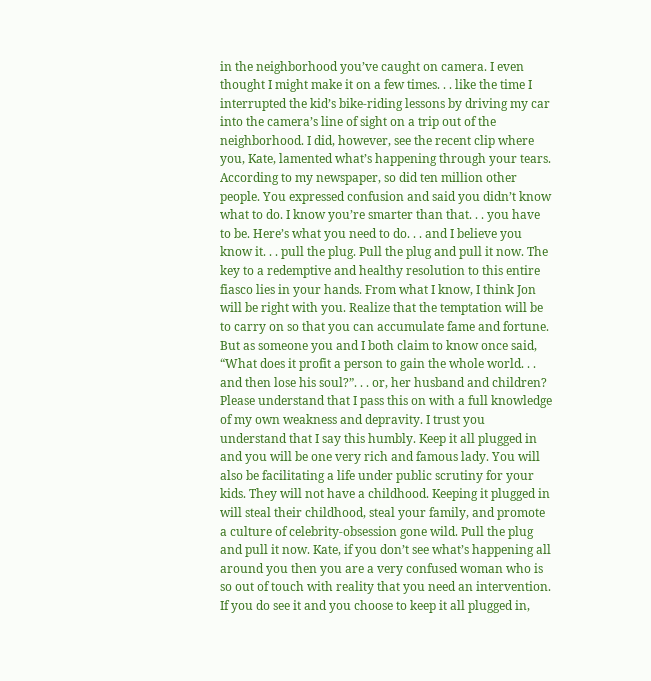in the neighborhood you’ve caught on camera. I even thought I might make it on a few times. . . like the time I interrupted the kid’s bike-riding lessons by driving my car into the camera’s line of sight on a trip out of the neighborhood. I did, however, see the recent clip where you, Kate, lamented what’s happening through your tears. According to my newspaper, so did ten million other people. You expressed confusion and said you didn’t know what to do. I know you’re smarter than that. . . you have to be. Here’s what you need to do. . . and I believe you know it. . . pull the plug. Pull the plug and pull it now. The key to a redemptive and healthy resolution to this entire fiasco lies in your hands. From what I know, I think Jon will be right with you. Realize that the temptation will be to carry on so that you can accumulate fame and fortune. But as someone you and I both claim to know once said, “What does it profit a person to gain the whole world. . . and then lose his soul?”. . . or, her husband and children? Please understand that I pass this on with a full knowledge of my own weakness and depravity. I trust you understand that I say this humbly. Keep it all plugged in and you will be one very rich and famous lady. You will also be facilitating a life under public scrutiny for your kids. They will not have a childhood. Keeping it plugged in will steal their childhood, steal your family, and promote a culture of celebrity-obsession gone wild. Pull the plug and pull it now. Kate, if you don’t see what’s happening all around you then you are a very confused woman who is so out of touch with reality that you need an intervention. If you do see it and you choose to keep it all plugged in,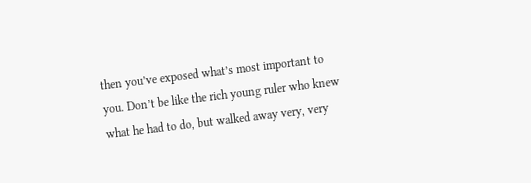then you’ve exposed what’s most important to you. Don’t be like the rich young ruler who knew what he had to do, but walked away very, very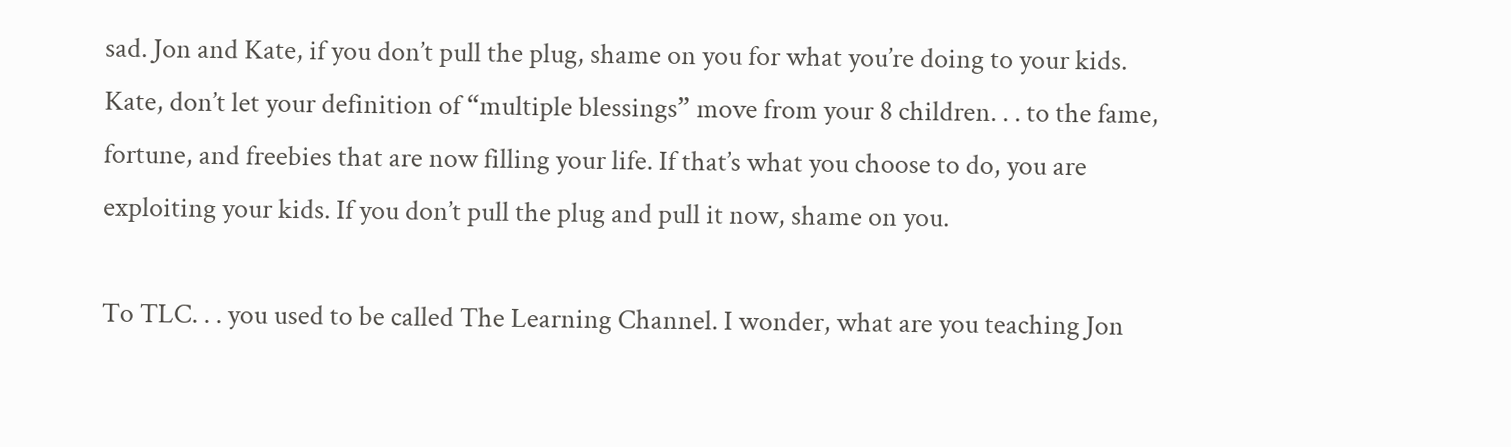sad. Jon and Kate, if you don’t pull the plug, shame on you for what you’re doing to your kids. Kate, don’t let your definition of “multiple blessings” move from your 8 children. . . to the fame, fortune, and freebies that are now filling your life. If that’s what you choose to do, you are exploiting your kids. If you don’t pull the plug and pull it now, shame on you.

To TLC. . . you used to be called The Learning Channel. I wonder, what are you teaching Jon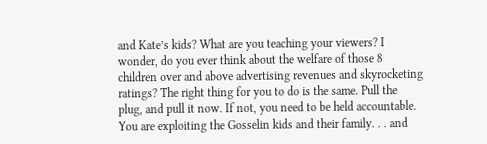and Kate’s kids? What are you teaching your viewers? I wonder, do you ever think about the welfare of those 8 children over and above advertising revenues and skyrocketing ratings? The right thing for you to do is the same. Pull the plug, and pull it now. If not, you need to be held accountable. You are exploiting the Gosselin kids and their family. . . and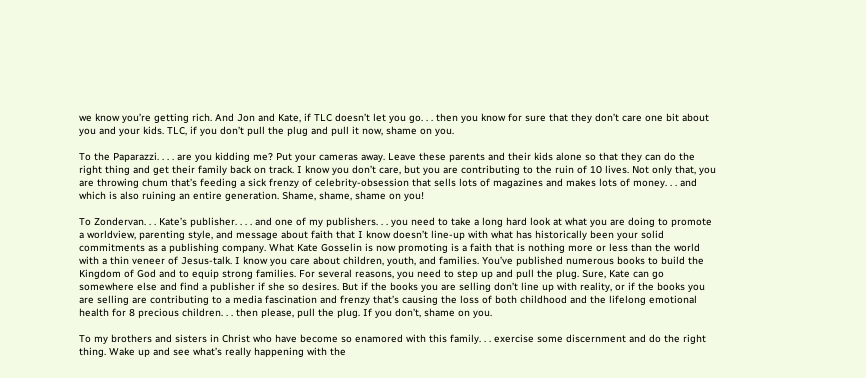we know you’re getting rich. And Jon and Kate, if TLC doesn’t let you go. . . then you know for sure that they don’t care one bit about you and your kids. TLC, if you don’t pull the plug and pull it now, shame on you.

To the Paparazzi. . . . are you kidding me? Put your cameras away. Leave these parents and their kids alone so that they can do the right thing and get their family back on track. I know you don’t care, but you are contributing to the ruin of 10 lives. Not only that, you are throwing chum that’s feeding a sick frenzy of celebrity-obsession that sells lots of magazines and makes lots of money. . . and which is also ruining an entire generation. Shame, shame, shame on you!

To Zondervan. . . Kate’s publisher. . . . and one of my publishers. . . you need to take a long hard look at what you are doing to promote a worldview, parenting style, and message about faith that I know doesn’t line-up with what has historically been your solid commitments as a publishing company. What Kate Gosselin is now promoting is a faith that is nothing more or less than the world with a thin veneer of Jesus-talk. I know you care about children, youth, and families. You’ve published numerous books to build the Kingdom of God and to equip strong families. For several reasons, you need to step up and pull the plug. Sure, Kate can go somewhere else and find a publisher if she so desires. But if the books you are selling don’t line up with reality, or if the books you are selling are contributing to a media fascination and frenzy that’s causing the loss of both childhood and the lifelong emotional health for 8 precious children. . . then please, pull the plug. If you don’t, shame on you.

To my brothers and sisters in Christ who have become so enamored with this family. . . exercise some discernment and do the right thing. Wake up and see what’s really happening with the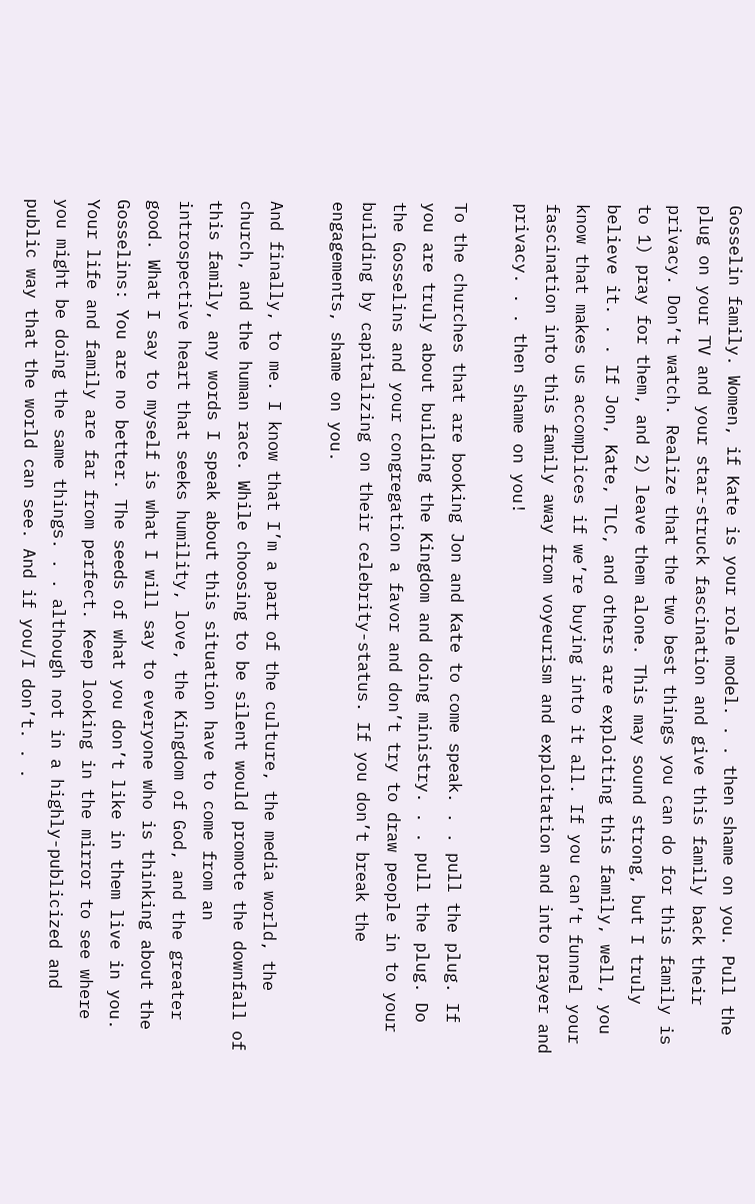Gosselin family. Women, if Kate is your role model. . . then shame on you. Pull the plug on your TV and your star-struck fascination and give this family back their privacy. Don’t watch. Realize that the two best things you can do for this family is to 1) pray for them, and 2) leave them alone. This may sound strong, but I truly believe it. . . If Jon, Kate, TLC, and others are exploiting this family, well, you know that makes us accomplices if we’re buying into it all. If you can’t funnel your fascination into this family away from voyeurism and exploitation and into prayer and privacy. . . then shame on you!

To the churches that are booking Jon and Kate to come speak. . . pull the plug. If you are truly about building the Kingdom and doing ministry. . . pull the plug. Do the Gosselins and your congregation a favor and don’t try to draw people in to your building by capitalizing on their celebrity-status. If you don’t break the engagements, shame on you.

And finally, to me. I know that I’m a part of the culture, the media world, the church, and the human race. While choosing to be silent would promote the downfall of this family, any words I speak about this situation have to come from an introspective heart that seeks humility, love, the Kingdom of God, and the greater good. What I say to myself is what I will say to everyone who is thinking about the Gosselins: You are no better. The seeds of what you don’t like in them live in you. Your life and family are far from perfect. Keep looking in the mirror to see where you might be doing the same things. . . although not in a highly-publicized and public way that the world can see. And if you/I don’t. . .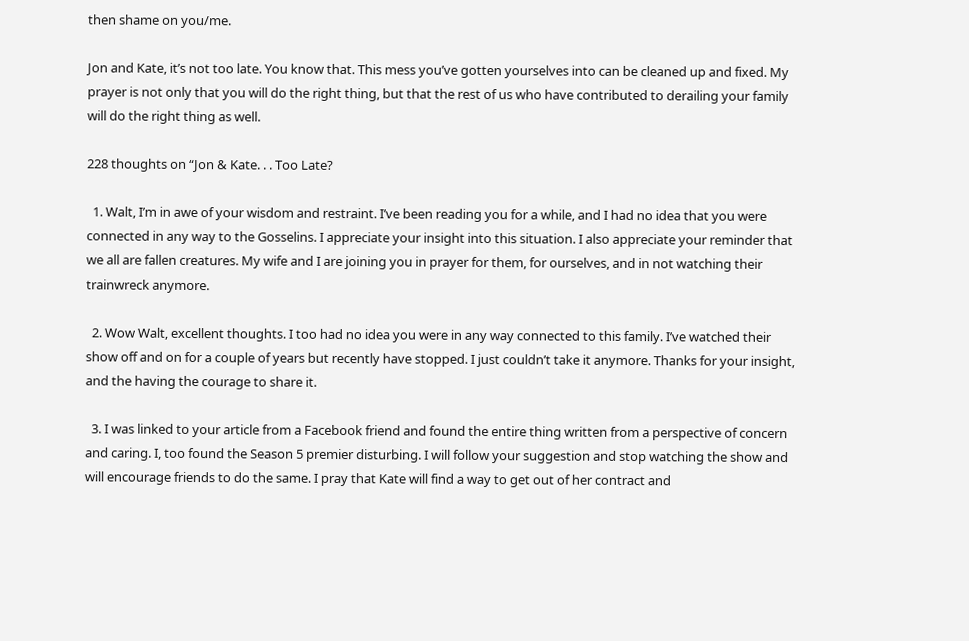then shame on you/me.

Jon and Kate, it’s not too late. You know that. This mess you’ve gotten yourselves into can be cleaned up and fixed. My prayer is not only that you will do the right thing, but that the rest of us who have contributed to derailing your family will do the right thing as well.

228 thoughts on “Jon & Kate. . . Too Late?

  1. Walt, I’m in awe of your wisdom and restraint. I’ve been reading you for a while, and I had no idea that you were connected in any way to the Gosselins. I appreciate your insight into this situation. I also appreciate your reminder that we all are fallen creatures. My wife and I are joining you in prayer for them, for ourselves, and in not watching their trainwreck anymore.

  2. Wow Walt, excellent thoughts. I too had no idea you were in any way connected to this family. I’ve watched their show off and on for a couple of years but recently have stopped. I just couldn’t take it anymore. Thanks for your insight, and the having the courage to share it.

  3. I was linked to your article from a Facebook friend and found the entire thing written from a perspective of concern and caring. I, too found the Season 5 premier disturbing. I will follow your suggestion and stop watching the show and will encourage friends to do the same. I pray that Kate will find a way to get out of her contract and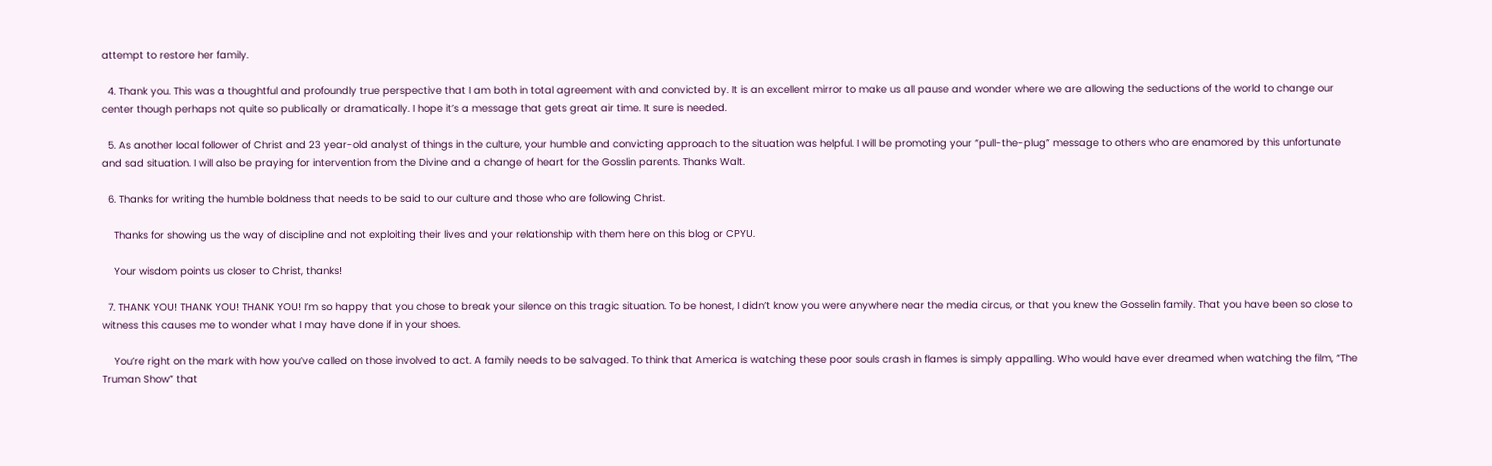attempt to restore her family.

  4. Thank you. This was a thoughtful and profoundly true perspective that I am both in total agreement with and convicted by. It is an excellent mirror to make us all pause and wonder where we are allowing the seductions of the world to change our center though perhaps not quite so publically or dramatically. I hope it’s a message that gets great air time. It sure is needed.

  5. As another local follower of Christ and 23 year-old analyst of things in the culture, your humble and convicting approach to the situation was helpful. I will be promoting your “pull-the-plug” message to others who are enamored by this unfortunate and sad situation. I will also be praying for intervention from the Divine and a change of heart for the Gosslin parents. Thanks Walt.

  6. Thanks for writing the humble boldness that needs to be said to our culture and those who are following Christ.

    Thanks for showing us the way of discipline and not exploiting their lives and your relationship with them here on this blog or CPYU.

    Your wisdom points us closer to Christ, thanks!

  7. THANK YOU! THANK YOU! THANK YOU! I’m so happy that you chose to break your silence on this tragic situation. To be honest, I didn’t know you were anywhere near the media circus, or that you knew the Gosselin family. That you have been so close to witness this causes me to wonder what I may have done if in your shoes.

    You’re right on the mark with how you’ve called on those involved to act. A family needs to be salvaged. To think that America is watching these poor souls crash in flames is simply appalling. Who would have ever dreamed when watching the film, “The Truman Show” that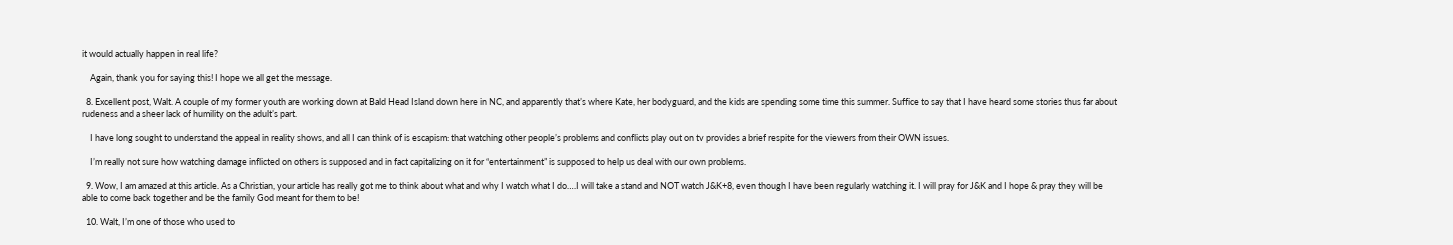it would actually happen in real life?

    Again, thank you for saying this! I hope we all get the message.

  8. Excellent post, Walt. A couple of my former youth are working down at Bald Head Island down here in NC, and apparently that’s where Kate, her bodyguard, and the kids are spending some time this summer. Suffice to say that I have heard some stories thus far about rudeness and a sheer lack of humility on the adult’s part.

    I have long sought to understand the appeal in reality shows, and all I can think of is escapism: that watching other people’s problems and conflicts play out on tv provides a brief respite for the viewers from their OWN issues.

    I’m really not sure how watching damage inflicted on others is supposed and in fact capitalizing on it for “entertainment” is supposed to help us deal with our own problems.

  9. Wow, I am amazed at this article. As a Christian, your article has really got me to think about what and why I watch what I do….I will take a stand and NOT watch J&K+8, even though I have been regularly watching it. I will pray for J&K and I hope & pray they will be able to come back together and be the family God meant for them to be!

  10. Walt, I’m one of those who used to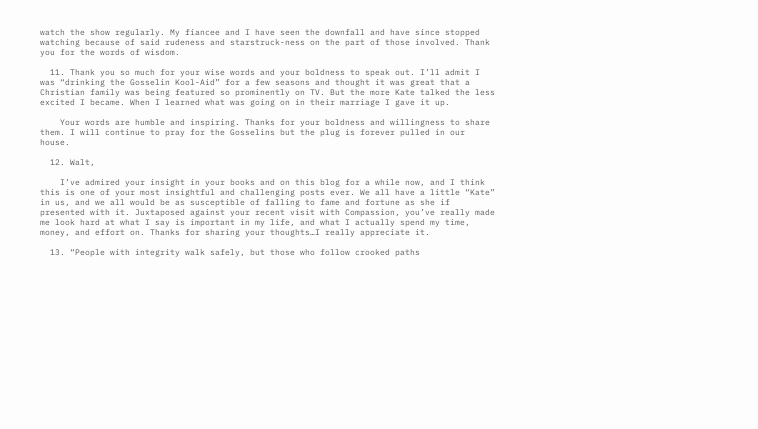watch the show regularly. My fiancee and I have seen the downfall and have since stopped watching because of said rudeness and starstruck-ness on the part of those involved. Thank you for the words of wisdom.

  11. Thank you so much for your wise words and your boldness to speak out. I’ll admit I was “drinking the Gosselin Kool-Aid” for a few seasons and thought it was great that a Christian family was being featured so prominently on TV. But the more Kate talked the less excited I became. When I learned what was going on in their marriage I gave it up.

    Your words are humble and inspiring. Thanks for your boldness and willingness to share them. I will continue to pray for the Gosselins but the plug is forever pulled in our house.

  12. Walt,

    I’ve admired your insight in your books and on this blog for a while now, and I think this is one of your most insightful and challenging posts ever. We all have a little “Kate” in us, and we all would be as susceptible of falling to fame and fortune as she if presented with it. Juxtaposed against your recent visit with Compassion, you’ve really made me look hard at what I say is important in my life, and what I actually spend my time, money, and effort on. Thanks for sharing your thoughts…I really appreciate it.

  13. “People with integrity walk safely, but those who follow crooked paths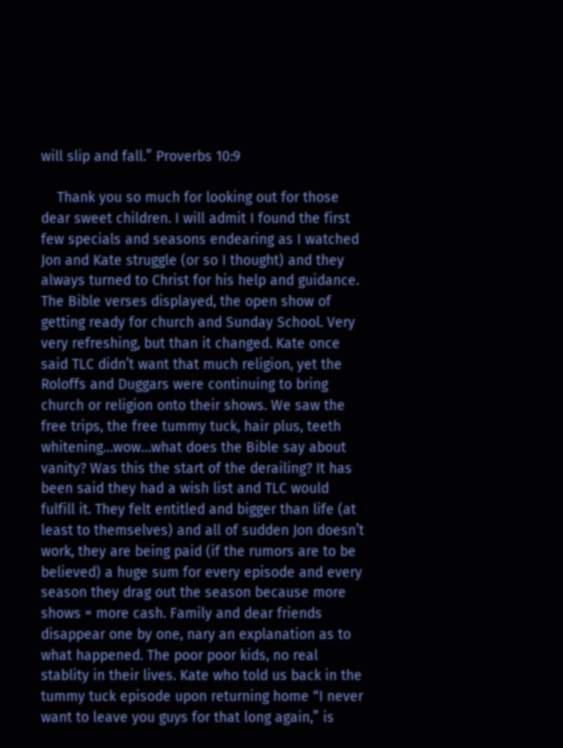will slip and fall.” Proverbs 10:9

    Thank you so much for looking out for those dear sweet children. I will admit I found the first few specials and seasons endearing as I watched Jon and Kate struggle (or so I thought) and they always turned to Christ for his help and guidance. The Bible verses displayed, the open show of getting ready for church and Sunday School. Very very refreshing, but than it changed. Kate once said TLC didn’t want that much religion, yet the Roloffs and Duggars were continuing to bring church or religion onto their shows. We saw the free trips, the free tummy tuck, hair plus, teeth whitening…wow…what does the Bible say about vanity? Was this the start of the derailing? It has been said they had a wish list and TLC would fulfill it. They felt entitled and bigger than life (at least to themselves) and all of sudden Jon doesn’t work, they are being paid (if the rumors are to be believed) a huge sum for every episode and every season they drag out the season because more shows = more cash. Family and dear friends disappear one by one, nary an explanation as to what happened. The poor poor kids, no real stablity in their lives. Kate who told us back in the tummy tuck episode upon returning home “I never want to leave you guys for that long again,” is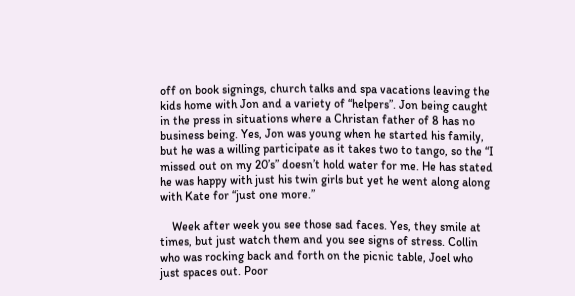off on book signings, church talks and spa vacations leaving the kids home with Jon and a variety of “helpers”. Jon being caught in the press in situations where a Christan father of 8 has no business being. Yes, Jon was young when he started his family, but he was a willing participate as it takes two to tango, so the “I missed out on my 20’s” doesn’t hold water for me. He has stated he was happy with just his twin girls but yet he went along along with Kate for “just one more.”

    Week after week you see those sad faces. Yes, they smile at times, but just watch them and you see signs of stress. Collin who was rocking back and forth on the picnic table, Joel who just spaces out. Poor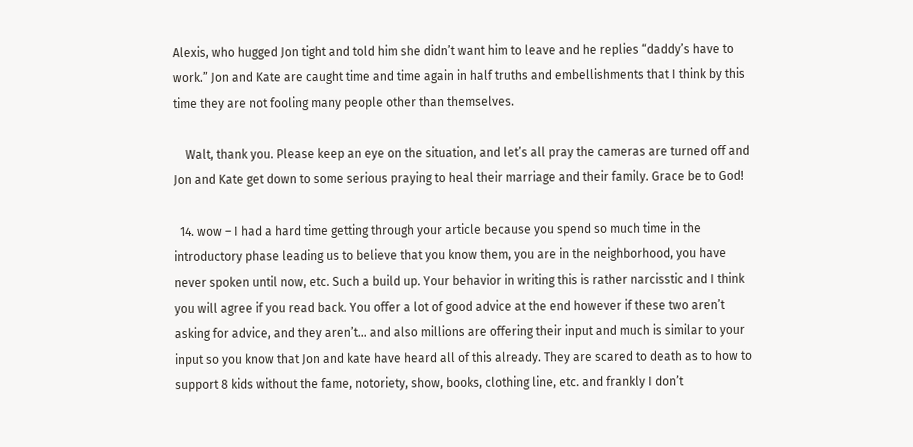Alexis, who hugged Jon tight and told him she didn’t want him to leave and he replies “daddy’s have to work.” Jon and Kate are caught time and time again in half truths and embellishments that I think by this time they are not fooling many people other than themselves.

    Walt, thank you. Please keep an eye on the situation, and let’s all pray the cameras are turned off and Jon and Kate get down to some serious praying to heal their marriage and their family. Grace be to God!

  14. wow – I had a hard time getting through your article because you spend so much time in the introductory phase leading us to believe that you know them, you are in the neighborhood, you have never spoken until now, etc. Such a build up. Your behavior in writing this is rather narcisstic and I think you will agree if you read back. You offer a lot of good advice at the end however if these two aren’t asking for advice, and they aren’t… and also millions are offering their input and much is similar to your input so you know that Jon and kate have heard all of this already. They are scared to death as to how to support 8 kids without the fame, notoriety, show, books, clothing line, etc. and frankly I don’t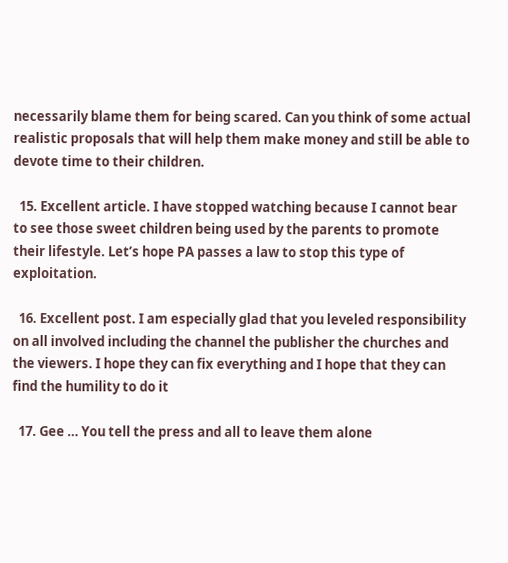necessarily blame them for being scared. Can you think of some actual realistic proposals that will help them make money and still be able to devote time to their children.

  15. Excellent article. I have stopped watching because I cannot bear to see those sweet children being used by the parents to promote their lifestyle. Let’s hope PA passes a law to stop this type of exploitation.

  16. Excellent post. I am especially glad that you leveled responsibility on all involved including the channel the publisher the churches and the viewers. I hope they can fix everything and I hope that they can find the humility to do it

  17. Gee … You tell the press and all to leave them alone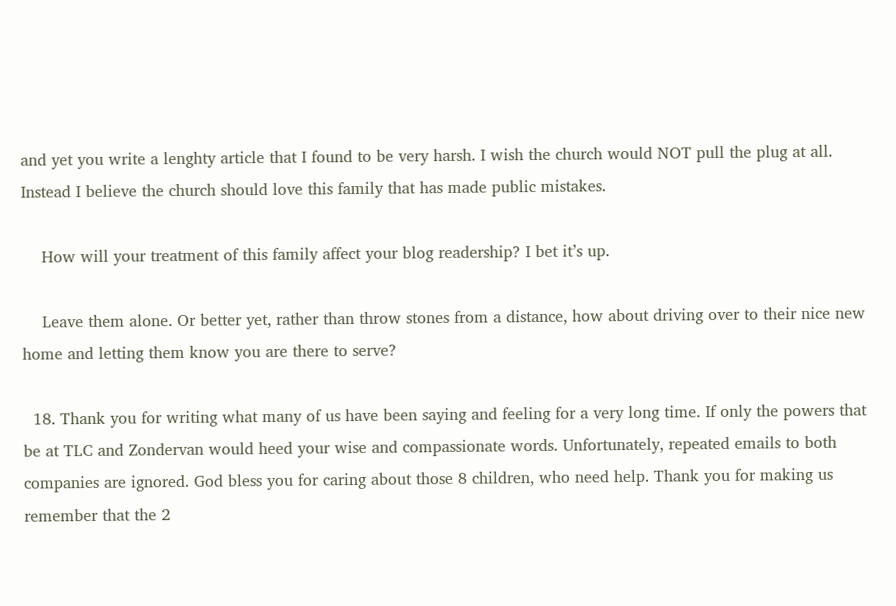and yet you write a lenghty article that I found to be very harsh. I wish the church would NOT pull the plug at all. Instead I believe the church should love this family that has made public mistakes.

    How will your treatment of this family affect your blog readership? I bet it’s up.

    Leave them alone. Or better yet, rather than throw stones from a distance, how about driving over to their nice new home and letting them know you are there to serve?

  18. Thank you for writing what many of us have been saying and feeling for a very long time. If only the powers that be at TLC and Zondervan would heed your wise and compassionate words. Unfortunately, repeated emails to both companies are ignored. God bless you for caring about those 8 children, who need help. Thank you for making us remember that the 2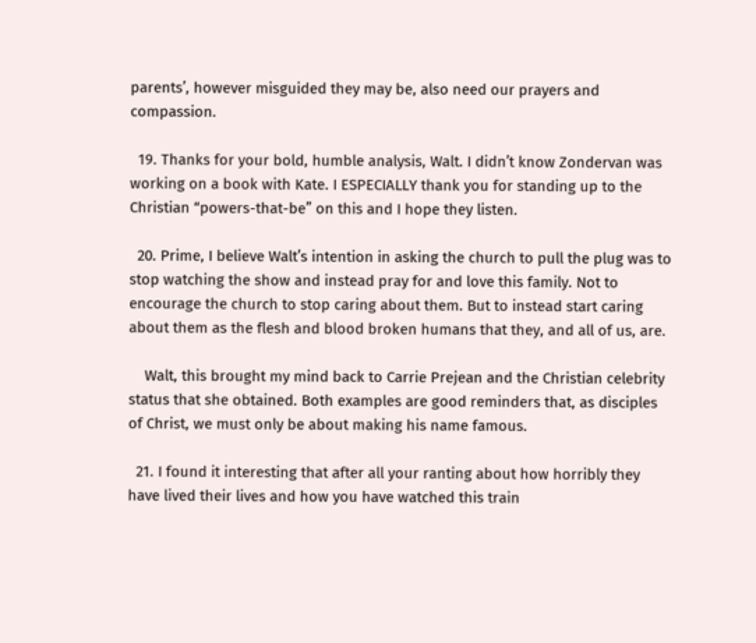parents’, however misguided they may be, also need our prayers and compassion.

  19. Thanks for your bold, humble analysis, Walt. I didn’t know Zondervan was working on a book with Kate. I ESPECIALLY thank you for standing up to the Christian “powers-that-be” on this and I hope they listen.

  20. Prime, I believe Walt’s intention in asking the church to pull the plug was to stop watching the show and instead pray for and love this family. Not to encourage the church to stop caring about them. But to instead start caring about them as the flesh and blood broken humans that they, and all of us, are.

    Walt, this brought my mind back to Carrie Prejean and the Christian celebrity status that she obtained. Both examples are good reminders that, as disciples of Christ, we must only be about making his name famous.

  21. I found it interesting that after all your ranting about how horribly they have lived their lives and how you have watched this train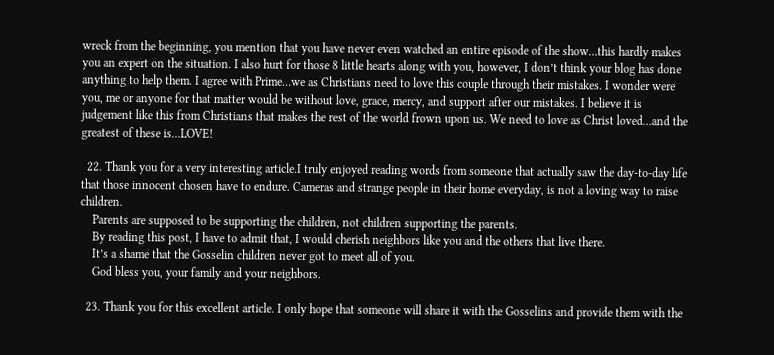wreck from the beginning, you mention that you have never even watched an entire episode of the show…this hardly makes you an expert on the situation. I also hurt for those 8 little hearts along with you, however, I don’t think your blog has done anything to help them. I agree with Prime…we as Christians need to love this couple through their mistakes. I wonder were you, me or anyone for that matter would be without love, grace, mercy, and support after our mistakes. I believe it is judgement like this from Christians that makes the rest of the world frown upon us. We need to love as Christ loved…and the greatest of these is…LOVE!

  22. Thank you for a very interesting article.I truly enjoyed reading words from someone that actually saw the day-to-day life that those innocent chosen have to endure. Cameras and strange people in their home everyday, is not a loving way to raise children.
    Parents are supposed to be supporting the children, not children supporting the parents.
    By reading this post, I have to admit that, I would cherish neighbors like you and the others that live there.
    It’s a shame that the Gosselin children never got to meet all of you.
    God bless you, your family and your neighbors.

  23. Thank you for this excellent article. I only hope that someone will share it with the Gosselins and provide them with the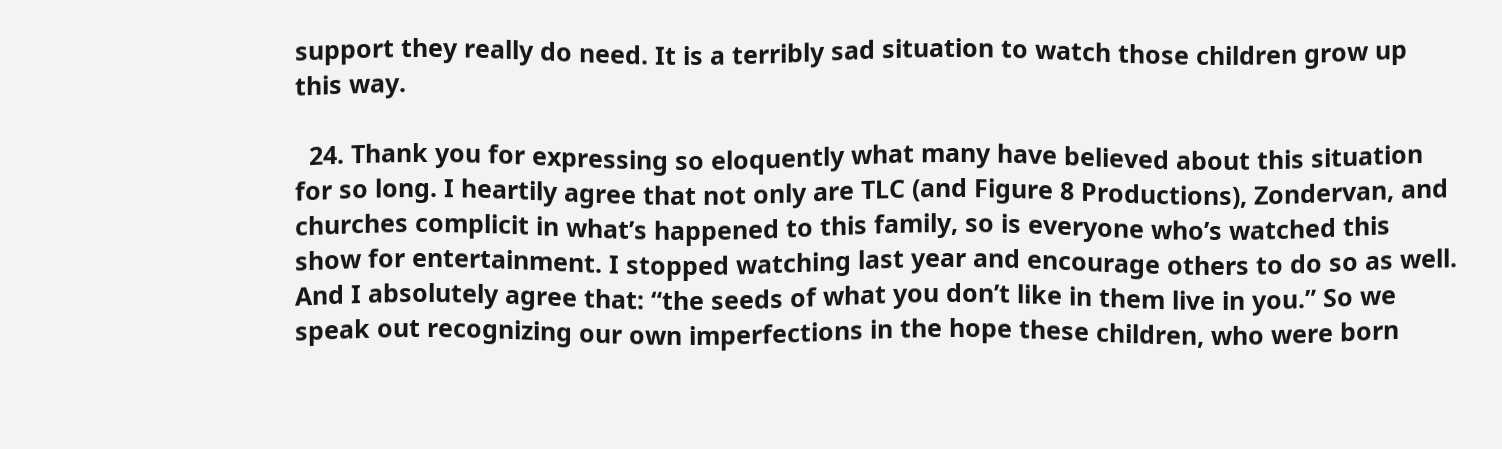support they really do need. It is a terribly sad situation to watch those children grow up this way.

  24. Thank you for expressing so eloquently what many have believed about this situation for so long. I heartily agree that not only are TLC (and Figure 8 Productions), Zondervan, and churches complicit in what’s happened to this family, so is everyone who’s watched this show for entertainment. I stopped watching last year and encourage others to do so as well. And I absolutely agree that: “the seeds of what you don’t like in them live in you.” So we speak out recognizing our own imperfections in the hope these children, who were born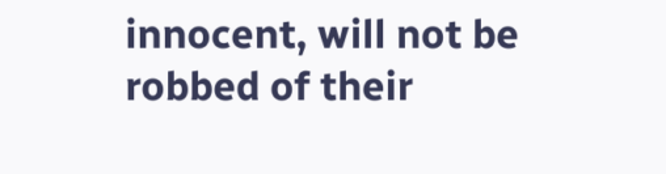innocent, will not be robbed of their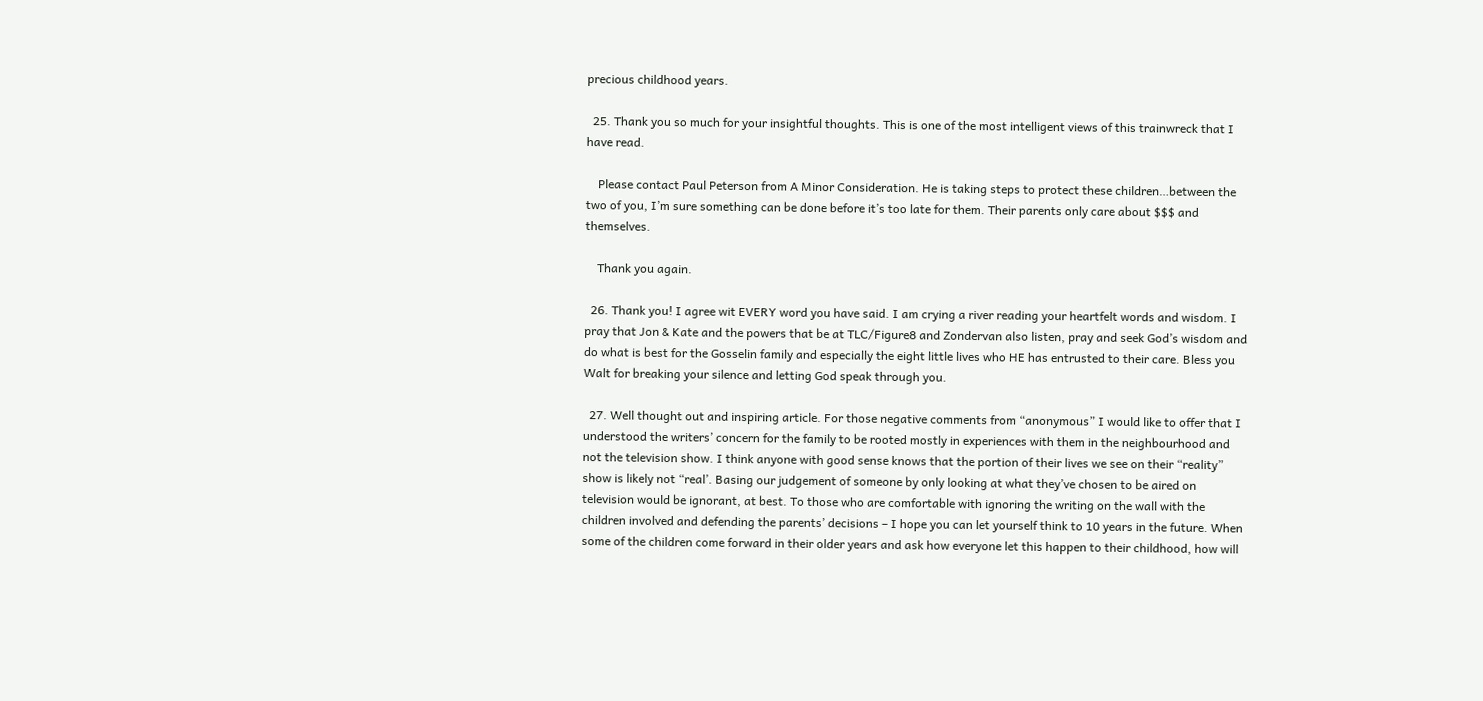precious childhood years.

  25. Thank you so much for your insightful thoughts. This is one of the most intelligent views of this trainwreck that I have read.

    Please contact Paul Peterson from A Minor Consideration. He is taking steps to protect these children…between the two of you, I’m sure something can be done before it’s too late for them. Their parents only care about $$$ and themselves.

    Thank you again.

  26. Thank you! I agree wit EVERY word you have said. I am crying a river reading your heartfelt words and wisdom. I pray that Jon & Kate and the powers that be at TLC/Figure8 and Zondervan also listen, pray and seek God’s wisdom and do what is best for the Gosselin family and especially the eight little lives who HE has entrusted to their care. Bless you Walt for breaking your silence and letting God speak through you.

  27. Well thought out and inspiring article. For those negative comments from “anonymous” I would like to offer that I understood the writers’ concern for the family to be rooted mostly in experiences with them in the neighbourhood and not the television show. I think anyone with good sense knows that the portion of their lives we see on their “reality” show is likely not “real’. Basing our judgement of someone by only looking at what they’ve chosen to be aired on television would be ignorant, at best. To those who are comfortable with ignoring the writing on the wall with the children involved and defending the parents’ decisions – I hope you can let yourself think to 10 years in the future. When some of the children come forward in their older years and ask how everyone let this happen to their childhood, how will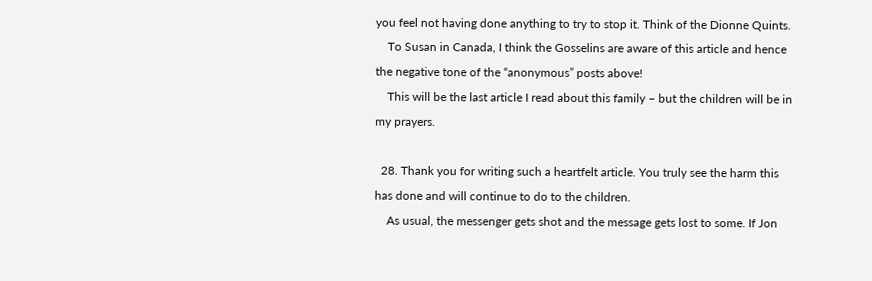you feel not having done anything to try to stop it. Think of the Dionne Quints.
    To Susan in Canada, I think the Gosselins are aware of this article and hence the negative tone of the “anonymous” posts above!
    This will be the last article I read about this family – but the children will be in my prayers.

  28. Thank you for writing such a heartfelt article. You truly see the harm this has done and will continue to do to the children.
    As usual, the messenger gets shot and the message gets lost to some. If Jon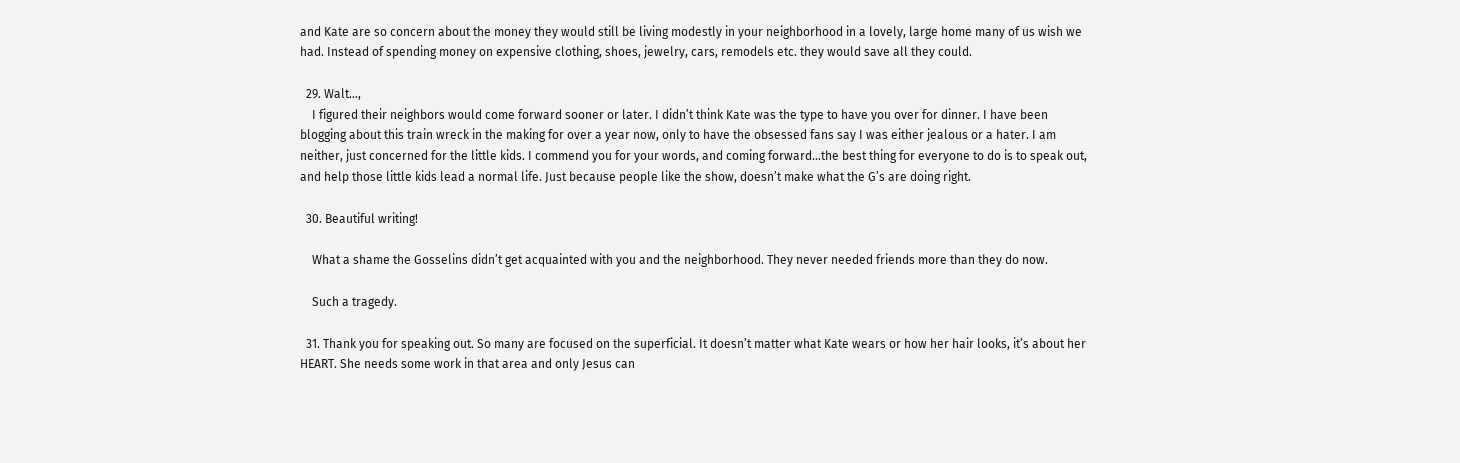and Kate are so concern about the money they would still be living modestly in your neighborhood in a lovely, large home many of us wish we had. Instead of spending money on expensive clothing, shoes, jewelry, cars, remodels etc. they would save all they could.

  29. Walt…,
    I figured their neighbors would come forward sooner or later. I didn’t think Kate was the type to have you over for dinner. I have been blogging about this train wreck in the making for over a year now, only to have the obsessed fans say I was either jealous or a hater. I am neither, just concerned for the little kids. I commend you for your words, and coming forward…the best thing for everyone to do is to speak out, and help those little kids lead a normal life. Just because people like the show, doesn’t make what the G’s are doing right.

  30. Beautiful writing!

    What a shame the Gosselins didn’t get acquainted with you and the neighborhood. They never needed friends more than they do now.

    Such a tragedy.

  31. Thank you for speaking out. So many are focused on the superficial. It doesn’t matter what Kate wears or how her hair looks, it’s about her HEART. She needs some work in that area and only Jesus can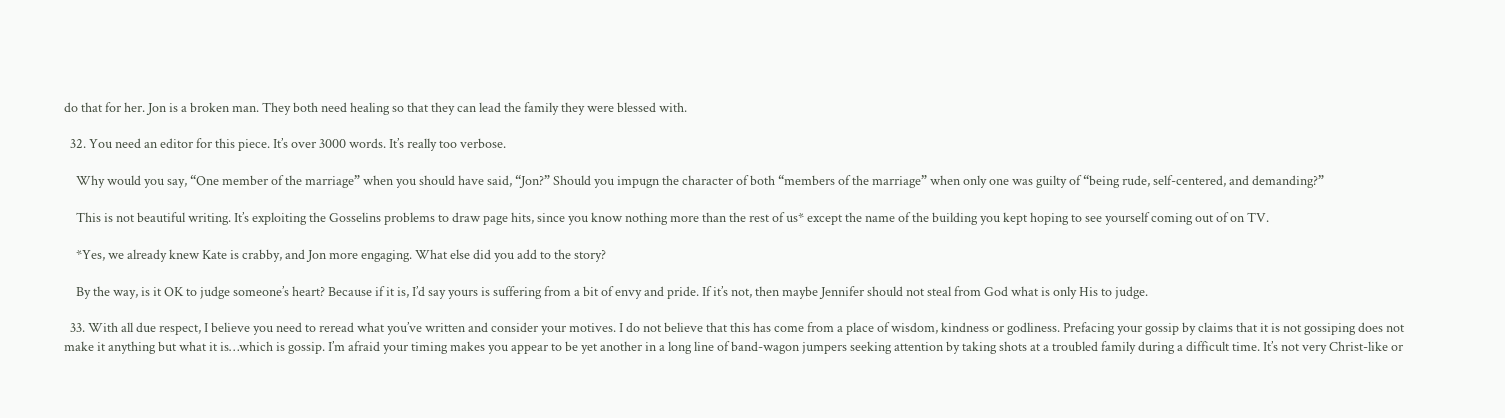do that for her. Jon is a broken man. They both need healing so that they can lead the family they were blessed with.

  32. You need an editor for this piece. It’s over 3000 words. It’s really too verbose.

    Why would you say, “One member of the marriage” when you should have said, “Jon?” Should you impugn the character of both “members of the marriage” when only one was guilty of “being rude, self-centered, and demanding?”

    This is not beautiful writing. It’s exploiting the Gosselins problems to draw page hits, since you know nothing more than the rest of us* except the name of the building you kept hoping to see yourself coming out of on TV.

    *Yes, we already knew Kate is crabby, and Jon more engaging. What else did you add to the story?

    By the way, is it OK to judge someone’s heart? Because if it is, I’d say yours is suffering from a bit of envy and pride. If it’s not, then maybe Jennifer should not steal from God what is only His to judge.

  33. With all due respect, I believe you need to reread what you’ve written and consider your motives. I do not believe that this has come from a place of wisdom, kindness or godliness. Prefacing your gossip by claims that it is not gossiping does not make it anything but what it is…which is gossip. I’m afraid your timing makes you appear to be yet another in a long line of band-wagon jumpers seeking attention by taking shots at a troubled family during a difficult time. It’s not very Christ-like or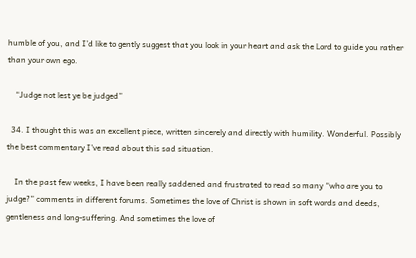humble of you, and I’d like to gently suggest that you look in your heart and ask the Lord to guide you rather than your own ego.

    “Judge not lest ye be judged”

  34. I thought this was an excellent piece, written sincerely and directly with humility. Wonderful. Possibly the best commentary I’ve read about this sad situation.

    In the past few weeks, I have been really saddened and frustrated to read so many “who are you to judge?” comments in different forums. Sometimes the love of Christ is shown in soft words and deeds, gentleness and long-suffering. And sometimes the love of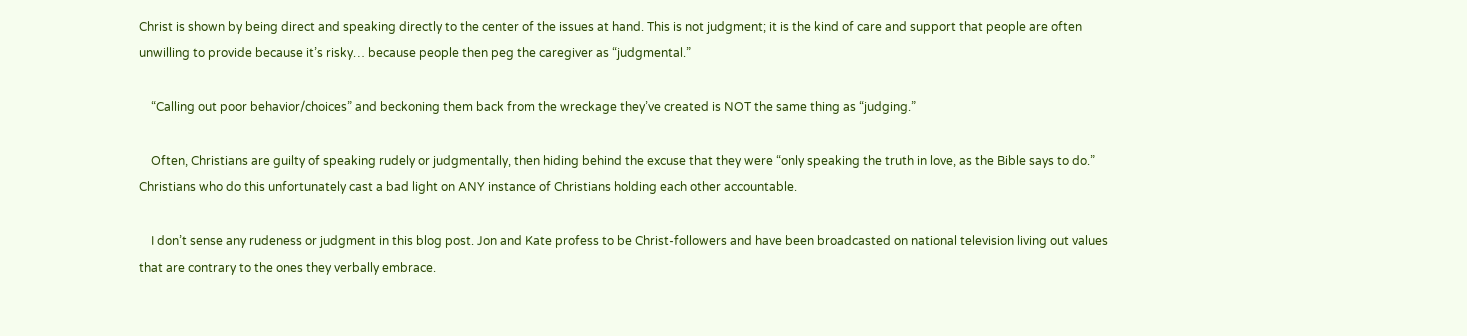Christ is shown by being direct and speaking directly to the center of the issues at hand. This is not judgment; it is the kind of care and support that people are often unwilling to provide because it’s risky… because people then peg the caregiver as “judgmental.”

    “Calling out poor behavior/choices” and beckoning them back from the wreckage they’ve created is NOT the same thing as “judging.”

    Often, Christians are guilty of speaking rudely or judgmentally, then hiding behind the excuse that they were “only speaking the truth in love, as the Bible says to do.” Christians who do this unfortunately cast a bad light on ANY instance of Christians holding each other accountable.

    I don’t sense any rudeness or judgment in this blog post. Jon and Kate profess to be Christ-followers and have been broadcasted on national television living out values that are contrary to the ones they verbally embrace.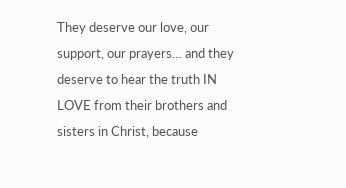They deserve our love, our support, our prayers… and they deserve to hear the truth IN LOVE from their brothers and sisters in Christ, because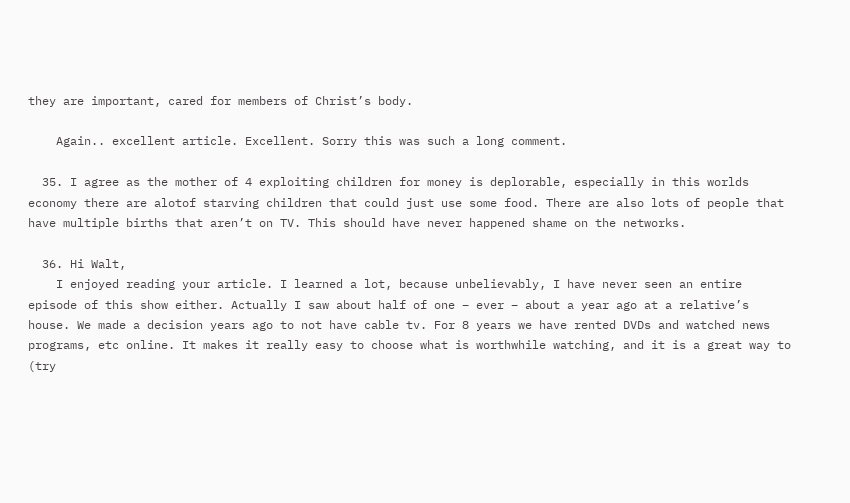they are important, cared for members of Christ’s body.

    Again.. excellent article. Excellent. Sorry this was such a long comment.

  35. I agree as the mother of 4 exploiting children for money is deplorable, especially in this worlds economy there are alotof starving children that could just use some food. There are also lots of people that have multiple births that aren’t on TV. This should have never happened shame on the networks.

  36. Hi Walt,
    I enjoyed reading your article. I learned a lot, because unbelievably, I have never seen an entire episode of this show either. Actually I saw about half of one – ever – about a year ago at a relative’s house. We made a decision years ago to not have cable tv. For 8 years we have rented DVDs and watched news programs, etc online. It makes it really easy to choose what is worthwhile watching, and it is a great way to (try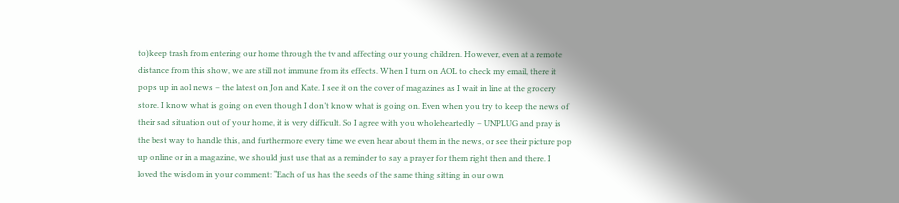to)keep trash from entering our home through the tv and affecting our young children. However, even at a remote distance from this show, we are still not immune from its effects. When I turn on AOL to check my email, there it pops up in aol news – the latest on Jon and Kate. I see it on the cover of magazines as I wait in line at the grocery store. I know what is going on even though I don’t know what is going on. Even when you try to keep the news of their sad situation out of your home, it is very difficult. So I agree with you wholeheartedly – UNPLUG and pray is the best way to handle this, and furthermore every time we even hear about them in the news, or see their picture pop up online or in a magazine, we should just use that as a reminder to say a prayer for them right then and there. I loved the wisdom in your comment: “Each of us has the seeds of the same thing sitting in our own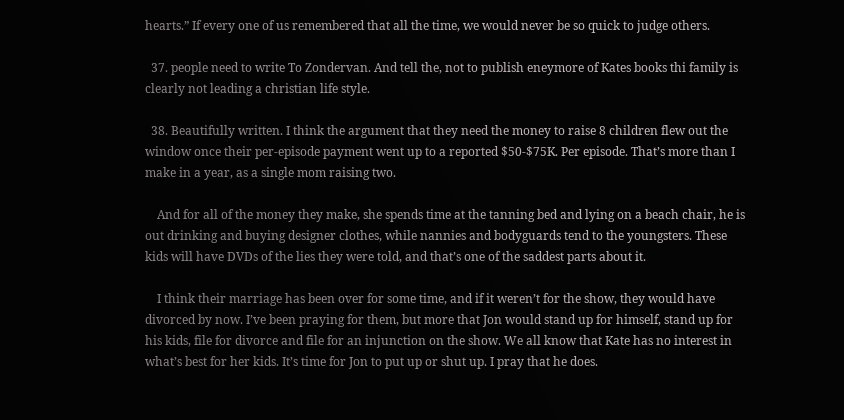hearts.” If every one of us remembered that all the time, we would never be so quick to judge others.

  37. people need to write To Zondervan. And tell the, not to publish eneymore of Kates books thi family is clearly not leading a christian life style.

  38. Beautifully written. I think the argument that they need the money to raise 8 children flew out the window once their per-episode payment went up to a reported $50-$75K. Per episode. That’s more than I make in a year, as a single mom raising two.

    And for all of the money they make, she spends time at the tanning bed and lying on a beach chair, he is out drinking and buying designer clothes, while nannies and bodyguards tend to the youngsters. These kids will have DVDs of the lies they were told, and that’s one of the saddest parts about it.

    I think their marriage has been over for some time, and if it weren’t for the show, they would have divorced by now. I’ve been praying for them, but more that Jon would stand up for himself, stand up for his kids, file for divorce and file for an injunction on the show. We all know that Kate has no interest in what’s best for her kids. It’s time for Jon to put up or shut up. I pray that he does.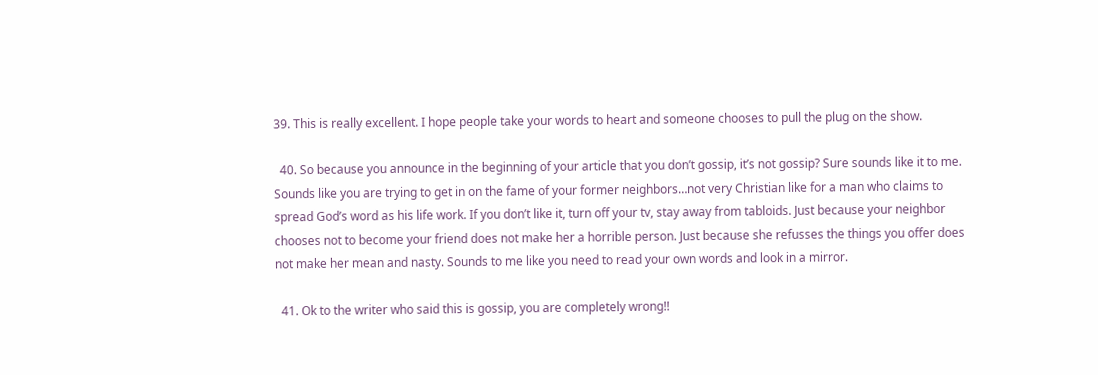39. This is really excellent. I hope people take your words to heart and someone chooses to pull the plug on the show.

  40. So because you announce in the beginning of your article that you don’t gossip, it’s not gossip? Sure sounds like it to me. Sounds like you are trying to get in on the fame of your former neighbors…not very Christian like for a man who claims to spread God’s word as his life work. If you don’t like it, turn off your tv, stay away from tabloids. Just because your neighbor chooses not to become your friend does not make her a horrible person. Just because she refusses the things you offer does not make her mean and nasty. Sounds to me like you need to read your own words and look in a mirror.

  41. Ok to the writer who said this is gossip, you are completely wrong!!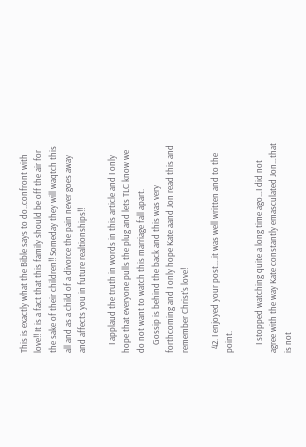This is exactly what the Bible says to do..confront with love!! It is a fact that this family should be off the air for the sake of their children!! Someday they will waqtch this all and as a child of a divorce the pain never goes away and affects you in future realtionships!!

    I applaud the truth in words in this article and I only hope that everyone pulls the plug and lets TLC know we do not want to watch this marriage fall apart.
    Gossip is behind the back and this was very forthcoming and I only hope Kate aand Jon read this and remember Christ’s love!

  42. I enjoyed your post….it was well written and to the point.

    I stopped watching quite a long time ago…I did not agree with the way Kate constantly emasculated Jon…that is not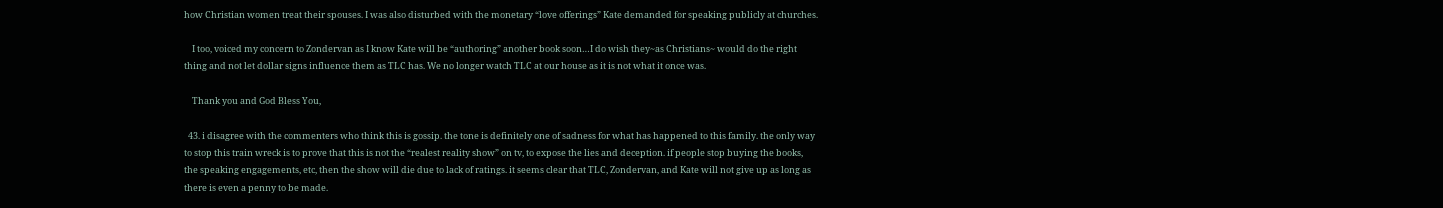how Christian women treat their spouses. I was also disturbed with the monetary “love offerings” Kate demanded for speaking publicly at churches.

    I too, voiced my concern to Zondervan as I know Kate will be “authoring” another book soon…I do wish they~as Christians~ would do the right thing and not let dollar signs influence them as TLC has. We no longer watch TLC at our house as it is not what it once was.

    Thank you and God Bless You,

  43. i disagree with the commenters who think this is gossip. the tone is definitely one of sadness for what has happened to this family. the only way to stop this train wreck is to prove that this is not the “realest reality show” on tv, to expose the lies and deception. if people stop buying the books, the speaking engagements, etc, then the show will die due to lack of ratings. it seems clear that TLC, Zondervan, and Kate will not give up as long as there is even a penny to be made.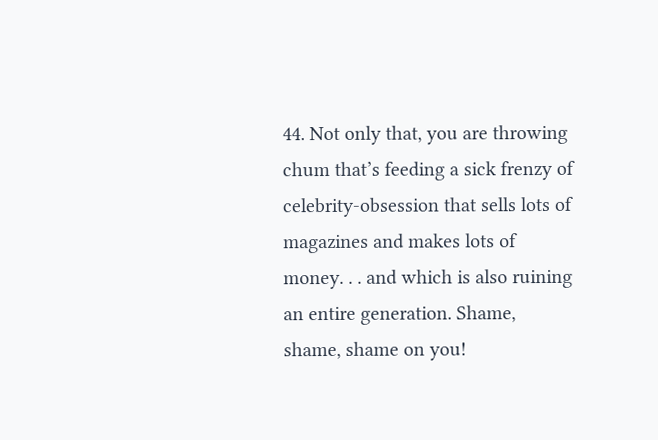44. Not only that, you are throwing chum that’s feeding a sick frenzy of celebrity-obsession that sells lots of magazines and makes lots of money. . . and which is also ruining an entire generation. Shame, shame, shame on you!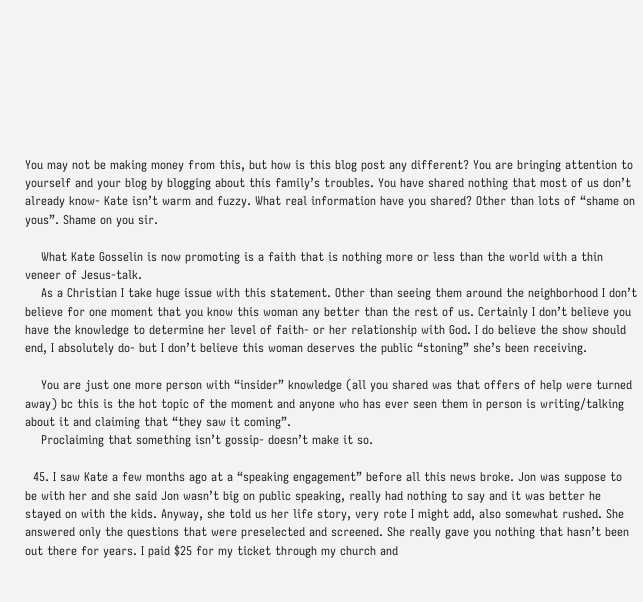You may not be making money from this, but how is this blog post any different? You are bringing attention to yourself and your blog by blogging about this family’s troubles. You have shared nothing that most of us don’t already know- Kate isn’t warm and fuzzy. What real information have you shared? Other than lots of “shame on yous”. Shame on you sir.

    What Kate Gosselin is now promoting is a faith that is nothing more or less than the world with a thin veneer of Jesus-talk.
    As a Christian I take huge issue with this statement. Other than seeing them around the neighborhood I don’t believe for one moment that you know this woman any better than the rest of us. Certainly I don’t believe you have the knowledge to determine her level of faith- or her relationship with God. I do believe the show should end, I absolutely do- but I don’t believe this woman deserves the public “stoning” she’s been receiving.

    You are just one more person with “insider” knowledge (all you shared was that offers of help were turned away) bc this is the hot topic of the moment and anyone who has ever seen them in person is writing/talking about it and claiming that “they saw it coming”.
    Proclaiming that something isn’t gossip- doesn’t make it so.

  45. I saw Kate a few months ago at a “speaking engagement” before all this news broke. Jon was suppose to be with her and she said Jon wasn’t big on public speaking, really had nothing to say and it was better he stayed on with the kids. Anyway, she told us her life story, very rote I might add, also somewhat rushed. She answered only the questions that were preselected and screened. She really gave you nothing that hasn’t been out there for years. I paid $25 for my ticket through my church and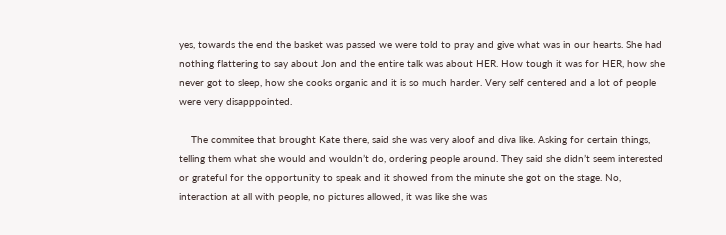yes, towards the end the basket was passed we were told to pray and give what was in our hearts. She had nothing flattering to say about Jon and the entire talk was about HER. How tough it was for HER, how she never got to sleep, how she cooks organic and it is so much harder. Very self centered and a lot of people were very disapppointed.

    The commitee that brought Kate there, said she was very aloof and diva like. Asking for certain things, telling them what she would and wouldn’t do, ordering people around. They said she didn’t seem interested or grateful for the opportunity to speak and it showed from the minute she got on the stage. No, interaction at all with people, no pictures allowed, it was like she was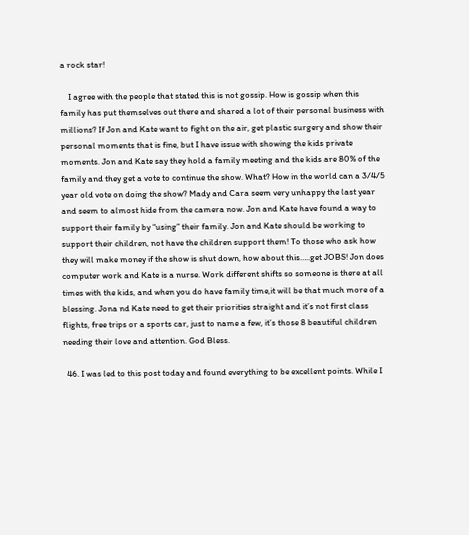a rock star!

    I agree with the people that stated this is not gossip. How is gossip when this family has put themselves out there and shared a lot of their personal business with millions? If Jon and Kate want to fight on the air, get plastic surgery and show their personal moments that is fine, but I have issue with showing the kids private moments. Jon and Kate say they hold a family meeting and the kids are 80% of the family and they get a vote to continue the show. What? How in the world can a 3/4/5 year old vote on doing the show? Mady and Cara seem very unhappy the last year and seem to almost hide from the camera now. Jon and Kate have found a way to support their family by “using” their family. Jon and Kate should be working to support their children, not have the children support them! To those who ask how they will make money if the show is shut down, how about this…..get JOBS! Jon does computer work and Kate is a nurse. Work different shifts so someone is there at all times with the kids, and when you do have family time,it will be that much more of a blessing. Jona nd Kate need to get their priorities straight and it’s not first class flights, free trips or a sports car, just to name a few, it’s those 8 beautiful children needing their love and attention. God Bless.

  46. I was led to this post today and found everything to be excellent points. While I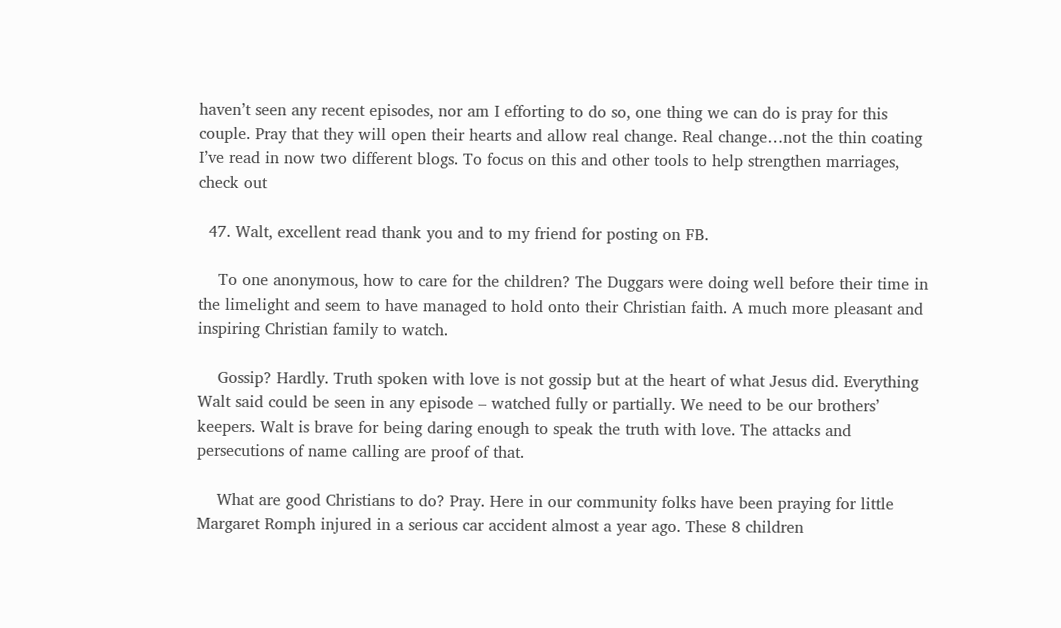haven’t seen any recent episodes, nor am I efforting to do so, one thing we can do is pray for this couple. Pray that they will open their hearts and allow real change. Real change…not the thin coating I’ve read in now two different blogs. To focus on this and other tools to help strengthen marriages, check out

  47. Walt, excellent read thank you and to my friend for posting on FB.

    To one anonymous, how to care for the children? The Duggars were doing well before their time in the limelight and seem to have managed to hold onto their Christian faith. A much more pleasant and inspiring Christian family to watch.

    Gossip? Hardly. Truth spoken with love is not gossip but at the heart of what Jesus did. Everything Walt said could be seen in any episode – watched fully or partially. We need to be our brothers’ keepers. Walt is brave for being daring enough to speak the truth with love. The attacks and persecutions of name calling are proof of that.

    What are good Christians to do? Pray. Here in our community folks have been praying for little Margaret Romph injured in a serious car accident almost a year ago. These 8 children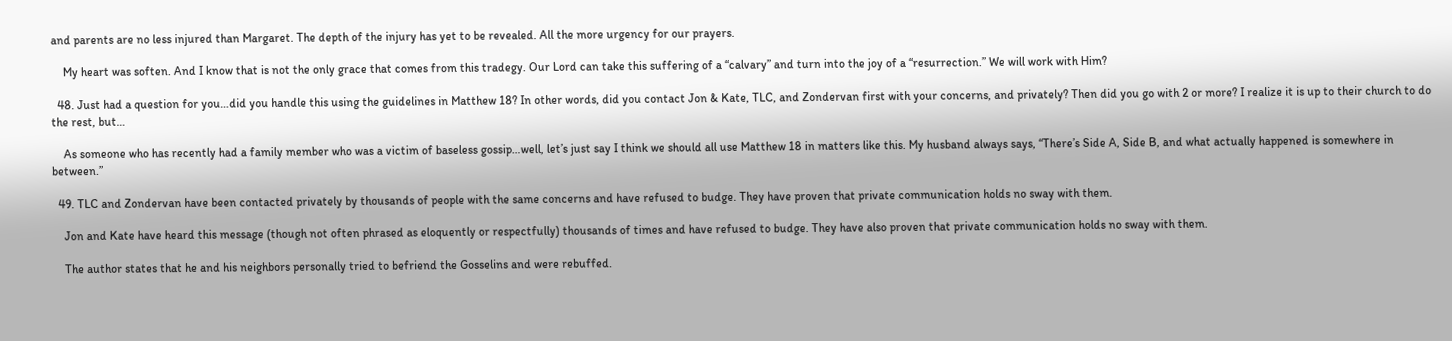and parents are no less injured than Margaret. The depth of the injury has yet to be revealed. All the more urgency for our prayers.

    My heart was soften. And I know that is not the only grace that comes from this tradegy. Our Lord can take this suffering of a “calvary” and turn into the joy of a “resurrection.” We will work with Him?

  48. Just had a question for you…did you handle this using the guidelines in Matthew 18? In other words, did you contact Jon & Kate, TLC, and Zondervan first with your concerns, and privately? Then did you go with 2 or more? I realize it is up to their church to do the rest, but…

    As someone who has recently had a family member who was a victim of baseless gossip…well, let’s just say I think we should all use Matthew 18 in matters like this. My husband always says, “There’s Side A, Side B, and what actually happened is somewhere in between.”

  49. TLC and Zondervan have been contacted privately by thousands of people with the same concerns and have refused to budge. They have proven that private communication holds no sway with them.

    Jon and Kate have heard this message (though not often phrased as eloquently or respectfully) thousands of times and have refused to budge. They have also proven that private communication holds no sway with them.

    The author states that he and his neighbors personally tried to befriend the Gosselins and were rebuffed.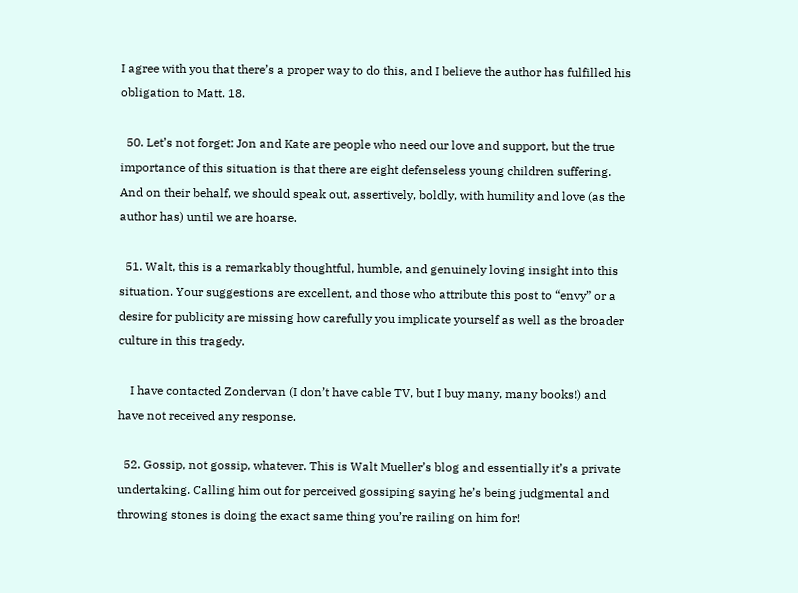I agree with you that there’s a proper way to do this, and I believe the author has fulfilled his obligation to Matt. 18.

  50. Let’s not forget: Jon and Kate are people who need our love and support, but the true importance of this situation is that there are eight defenseless young children suffering. And on their behalf, we should speak out, assertively, boldly, with humility and love (as the author has) until we are hoarse.

  51. Walt, this is a remarkably thoughtful, humble, and genuinely loving insight into this situation. Your suggestions are excellent, and those who attribute this post to “envy” or a desire for publicity are missing how carefully you implicate yourself as well as the broader culture in this tragedy.

    I have contacted Zondervan (I don’t have cable TV, but I buy many, many books!) and have not received any response.

  52. Gossip, not gossip, whatever. This is Walt Mueller’s blog and essentially it’s a private undertaking. Calling him out for perceived gossiping saying he’s being judgmental and throwing stones is doing the exact same thing you’re railing on him for!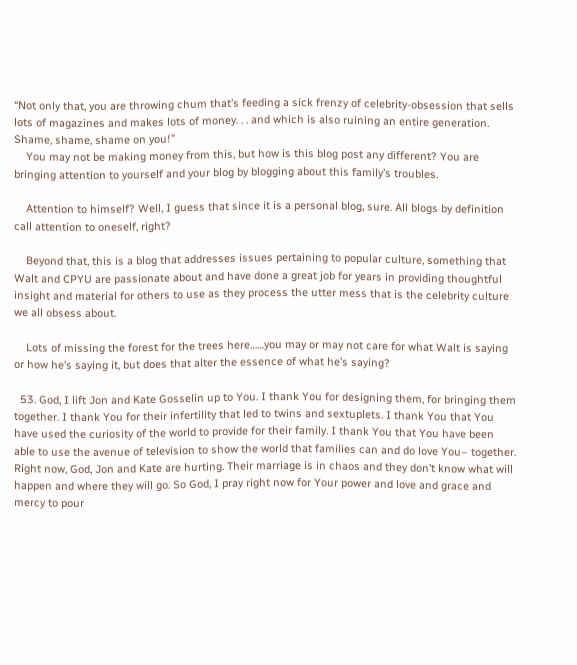“Not only that, you are throwing chum that’s feeding a sick frenzy of celebrity-obsession that sells lots of magazines and makes lots of money. . . and which is also ruining an entire generation. Shame, shame, shame on you!”
    You may not be making money from this, but how is this blog post any different? You are bringing attention to yourself and your blog by blogging about this family’s troubles.

    Attention to himself? Well, I guess that since it is a personal blog, sure. All blogs by definition call attention to oneself, right?

    Beyond that, this is a blog that addresses issues pertaining to popular culture, something that Walt and CPYU are passionate about and have done a great job for years in providing thoughtful insight and material for others to use as they process the utter mess that is the celebrity culture we all obsess about.

    Lots of missing the forest for the trees here……you may or may not care for what Walt is saying or how he’s saying it, but does that alter the essence of what he’s saying?

  53. God, I lift Jon and Kate Gosselin up to You. I thank You for designing them, for bringing them together. I thank You for their infertility that led to twins and sextuplets. I thank You that You have used the curiosity of the world to provide for their family. I thank You that You have been able to use the avenue of television to show the world that families can and do love You– together. Right now, God, Jon and Kate are hurting. Their marriage is in chaos and they don’t know what will happen and where they will go. So God, I pray right now for Your power and love and grace and mercy to pour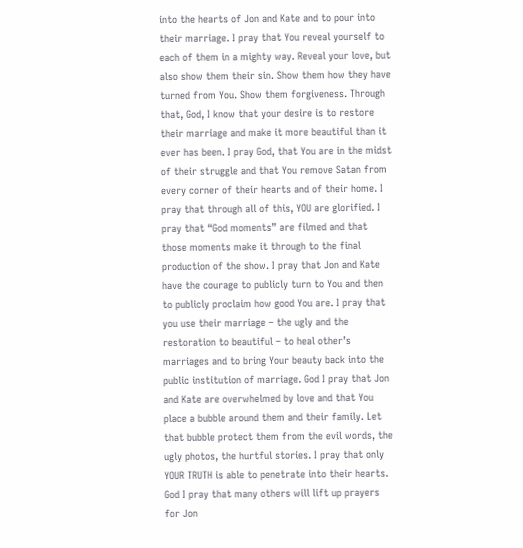into the hearts of Jon and Kate and to pour into their marriage. I pray that You reveal yourself to each of them in a mighty way. Reveal your love, but also show them their sin. Show them how they have turned from You. Show them forgiveness. Through that, God, I know that your desire is to restore their marriage and make it more beautiful than it ever has been. I pray God, that You are in the midst of their struggle and that You remove Satan from every corner of their hearts and of their home. I pray that through all of this, YOU are glorified. I pray that “God moments” are filmed and that those moments make it through to the final production of the show. I pray that Jon and Kate have the courage to publicly turn to You and then to publicly proclaim how good You are. I pray that you use their marriage – the ugly and the restoration to beautiful – to heal other’s marriages and to bring Your beauty back into the public institution of marriage. God I pray that Jon and Kate are overwhelmed by love and that You place a bubble around them and their family. Let that bubble protect them from the evil words, the ugly photos, the hurtful stories. I pray that only YOUR TRUTH is able to penetrate into their hearts. God I pray that many others will lift up prayers for Jon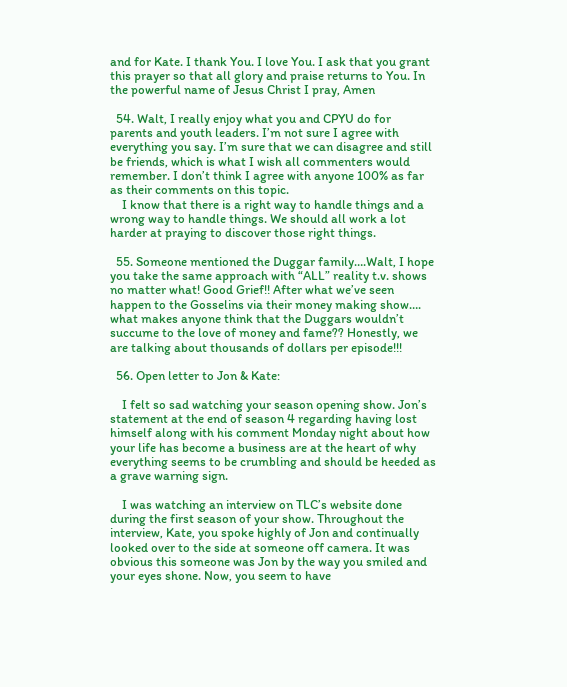and for Kate. I thank You. I love You. I ask that you grant this prayer so that all glory and praise returns to You. In the powerful name of Jesus Christ I pray, Amen

  54. Walt, I really enjoy what you and CPYU do for parents and youth leaders. I’m not sure I agree with everything you say. I’m sure that we can disagree and still be friends, which is what I wish all commenters would remember. I don’t think I agree with anyone 100% as far as their comments on this topic.
    I know that there is a right way to handle things and a wrong way to handle things. We should all work a lot harder at praying to discover those right things.

  55. Someone mentioned the Duggar family….Walt, I hope you take the same approach with “ALL” reality t.v. shows no matter what! Good Grief!! After what we’ve seen happen to the Gosselins via their money making show…. what makes anyone think that the Duggars wouldn’t succume to the love of money and fame?? Honestly, we are talking about thousands of dollars per episode!!!

  56. Open letter to Jon & Kate:

    I felt so sad watching your season opening show. Jon’s statement at the end of season 4 regarding having lost himself along with his comment Monday night about how your life has become a business are at the heart of why everything seems to be crumbling and should be heeded as a grave warning sign.

    I was watching an interview on TLC’s website done during the first season of your show. Throughout the interview, Kate, you spoke highly of Jon and continually looked over to the side at someone off camera. It was obvious this someone was Jon by the way you smiled and your eyes shone. Now, you seem to have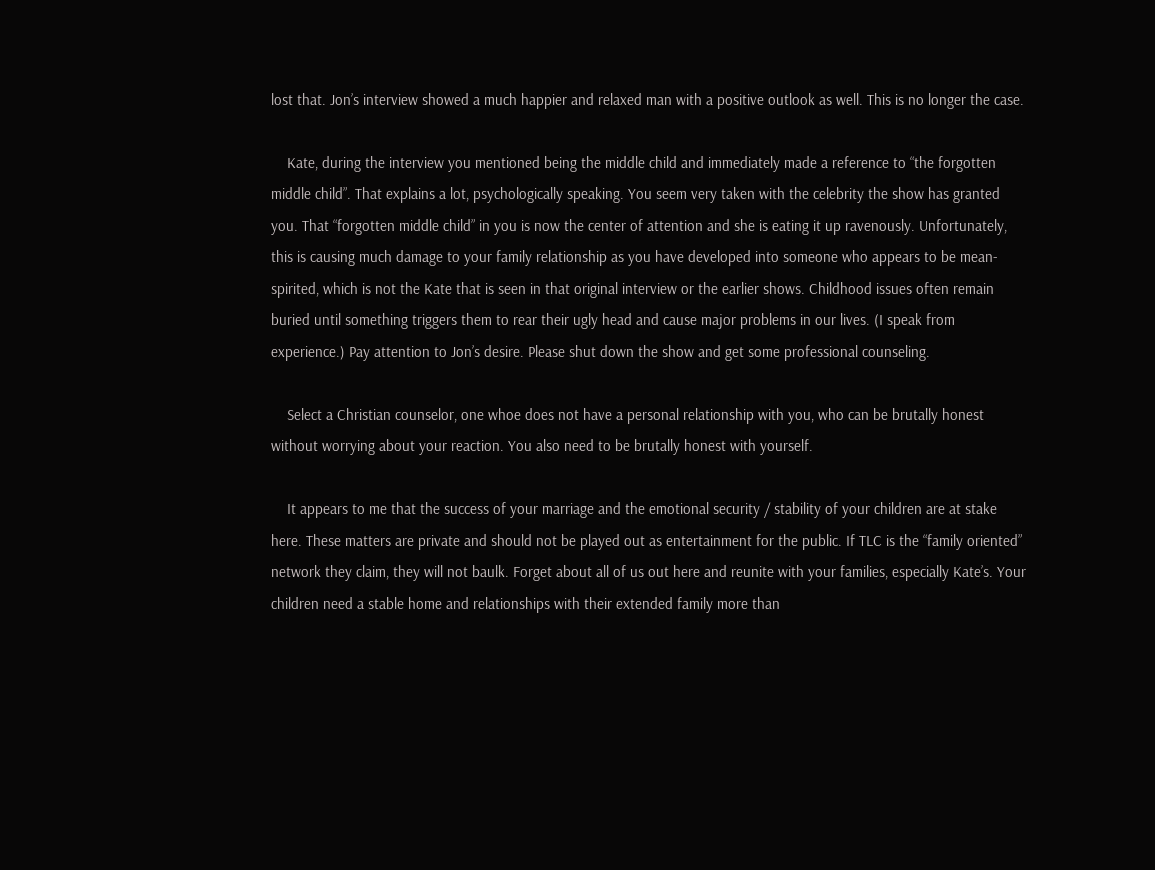lost that. Jon’s interview showed a much happier and relaxed man with a positive outlook as well. This is no longer the case.

    Kate, during the interview you mentioned being the middle child and immediately made a reference to “the forgotten middle child”. That explains a lot, psychologically speaking. You seem very taken with the celebrity the show has granted you. That “forgotten middle child” in you is now the center of attention and she is eating it up ravenously. Unfortunately, this is causing much damage to your family relationship as you have developed into someone who appears to be mean-spirited, which is not the Kate that is seen in that original interview or the earlier shows. Childhood issues often remain buried until something triggers them to rear their ugly head and cause major problems in our lives. (I speak from experience.) Pay attention to Jon’s desire. Please shut down the show and get some professional counseling.

    Select a Christian counselor, one whoe does not have a personal relationship with you, who can be brutally honest without worrying about your reaction. You also need to be brutally honest with yourself.

    It appears to me that the success of your marriage and the emotional security / stability of your children are at stake here. These matters are private and should not be played out as entertainment for the public. If TLC is the “family oriented” network they claim, they will not baulk. Forget about all of us out here and reunite with your families, especially Kate’s. Your children need a stable home and relationships with their extended family more than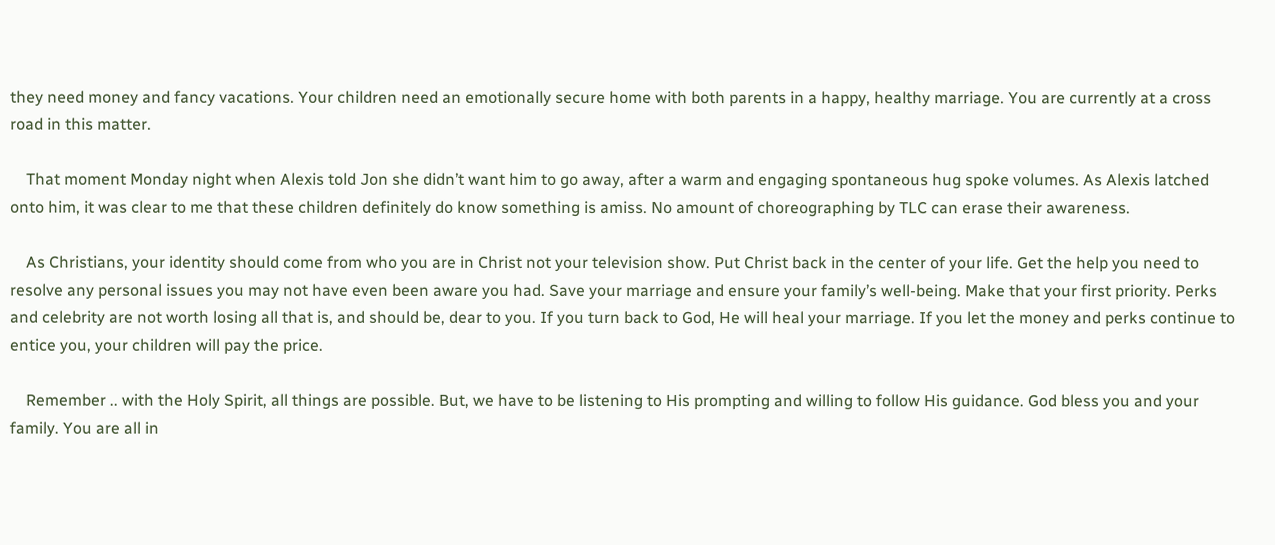they need money and fancy vacations. Your children need an emotionally secure home with both parents in a happy, healthy marriage. You are currently at a cross road in this matter.

    That moment Monday night when Alexis told Jon she didn’t want him to go away, after a warm and engaging spontaneous hug spoke volumes. As Alexis latched onto him, it was clear to me that these children definitely do know something is amiss. No amount of choreographing by TLC can erase their awareness.

    As Christians, your identity should come from who you are in Christ not your television show. Put Christ back in the center of your life. Get the help you need to resolve any personal issues you may not have even been aware you had. Save your marriage and ensure your family’s well-being. Make that your first priority. Perks and celebrity are not worth losing all that is, and should be, dear to you. If you turn back to God, He will heal your marriage. If you let the money and perks continue to entice you, your children will pay the price.

    Remember .. with the Holy Spirit, all things are possible. But, we have to be listening to His prompting and willing to follow His guidance. God bless you and your family. You are all in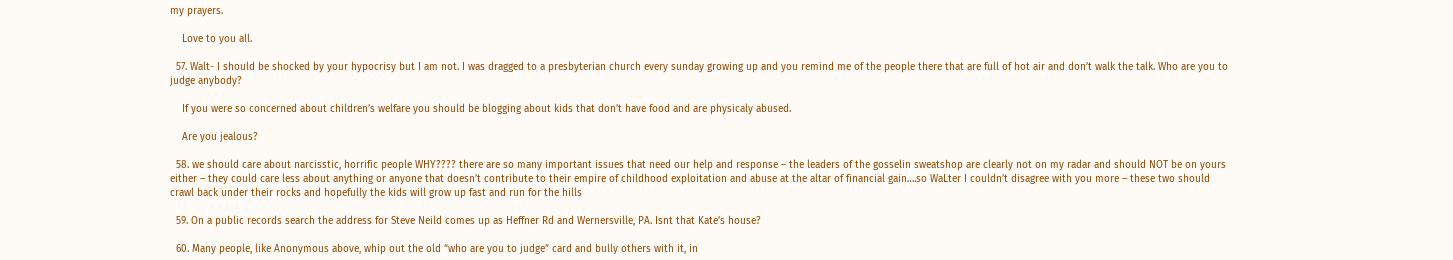my prayers.

    Love to you all.

  57. Walt- I should be shocked by your hypocrisy but I am not. I was dragged to a presbyterian church every sunday growing up and you remind me of the people there that are full of hot air and don’t walk the talk. Who are you to judge anybody?

    If you were so concerned about children’s welfare you should be blogging about kids that don’t have food and are physicaly abused.

    Are you jealous?

  58. we should care about narcisstic, horrific people WHY???? there are so many important issues that need our help and response – the leaders of the gosselin sweatshop are clearly not on my radar and should NOT be on yours either – they could care less about anything or anyone that doesn’t contribute to their empire of childhood exploitation and abuse at the altar of financial gain….so WaLter I couldn’t disagree with you more – these two should crawl back under their rocks and hopefully the kids will grow up fast and run for the hills

  59. On a public records search the address for Steve Neild comes up as Heffner Rd and Wernersville, PA. Isnt that Kate’s house?

  60. Many people, like Anonymous above, whip out the old “who are you to judge” card and bully others with it, in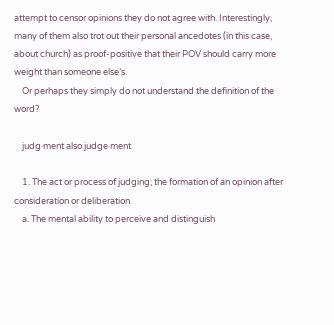attempt to censor opinions they do not agree with. Interestingly, many of them also trot out their personal ancedotes (in this case, about church) as proof-positive that their POV should carry more weight than someone else’s.
    Or perhaps they simply do not understand the definition of the word?

    judg·ment also judge·ment

    1. The act or process of judging; the formation of an opinion after consideration or deliberation.
    a. The mental ability to perceive and distinguish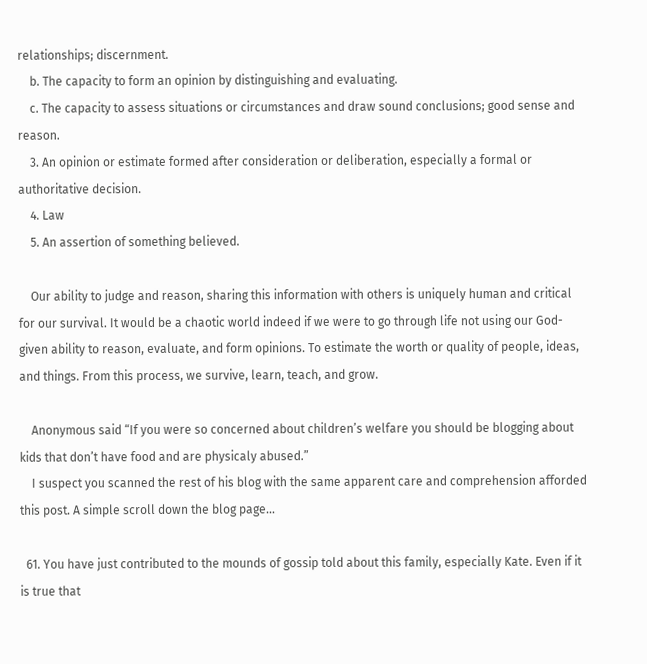relationships; discernment.
    b. The capacity to form an opinion by distinguishing and evaluating.
    c. The capacity to assess situations or circumstances and draw sound conclusions; good sense and reason.
    3. An opinion or estimate formed after consideration or deliberation, especially a formal or authoritative decision.
    4. Law
    5. An assertion of something believed.

    Our ability to judge and reason, sharing this information with others is uniquely human and critical for our survival. It would be a chaotic world indeed if we were to go through life not using our God-given ability to reason, evaluate, and form opinions. To estimate the worth or quality of people, ideas, and things. From this process, we survive, learn, teach, and grow.

    Anonymous said “If you were so concerned about children’s welfare you should be blogging about kids that don’t have food and are physicaly abused.”
    I suspect you scanned the rest of his blog with the same apparent care and comprehension afforded this post. A simple scroll down the blog page…

  61. You have just contributed to the mounds of gossip told about this family, especially Kate. Even if it is true that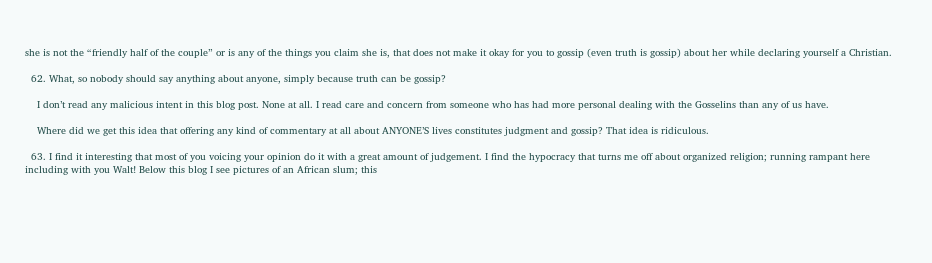she is not the “friendly half of the couple” or is any of the things you claim she is, that does not make it okay for you to gossip (even truth is gossip) about her while declaring yourself a Christian.

  62. What, so nobody should say anything about anyone, simply because truth can be gossip?

    I don’t read any malicious intent in this blog post. None at all. I read care and concern from someone who has had more personal dealing with the Gosselins than any of us have.

    Where did we get this idea that offering any kind of commentary at all about ANYONE’S lives constitutes judgment and gossip? That idea is ridiculous.

  63. I find it interesting that most of you voicing your opinion do it with a great amount of judgement. I find the hypocracy that turns me off about organized religion; running rampant here including with you Walt! Below this blog I see pictures of an African slum; this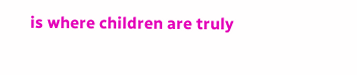is where children are truly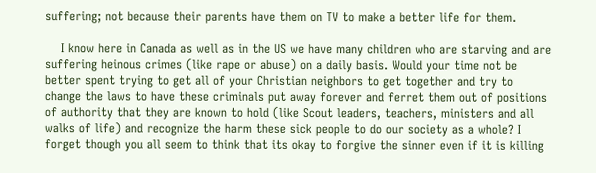suffering; not because their parents have them on TV to make a better life for them.

    I know here in Canada as well as in the US we have many children who are starving and are suffering heinous crimes (like rape or abuse) on a daily basis. Would your time not be better spent trying to get all of your Christian neighbors to get together and try to change the laws to have these criminals put away forever and ferret them out of positions of authority that they are known to hold (like Scout leaders, teachers, ministers and all walks of life) and recognize the harm these sick people to do our society as a whole? I forget though you all seem to think that its okay to forgive the sinner even if it is killing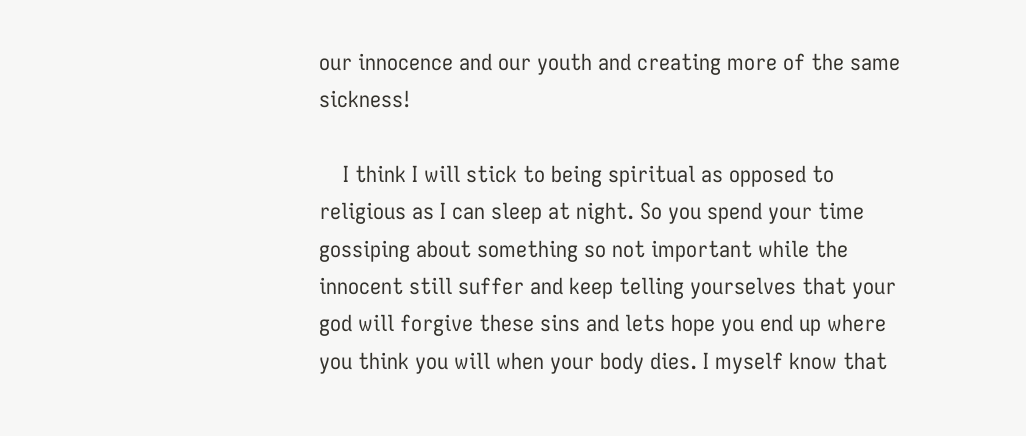our innocence and our youth and creating more of the same sickness!

    I think I will stick to being spiritual as opposed to religious as I can sleep at night. So you spend your time gossiping about something so not important while the innocent still suffer and keep telling yourselves that your god will forgive these sins and lets hope you end up where you think you will when your body dies. I myself know that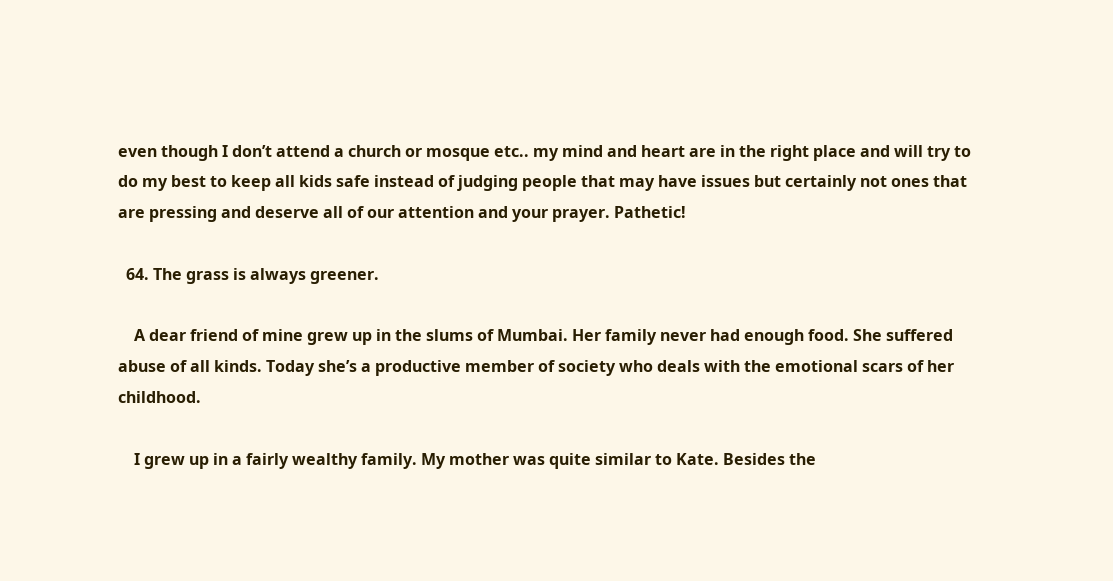even though I don’t attend a church or mosque etc.. my mind and heart are in the right place and will try to do my best to keep all kids safe instead of judging people that may have issues but certainly not ones that are pressing and deserve all of our attention and your prayer. Pathetic!

  64. The grass is always greener.

    A dear friend of mine grew up in the slums of Mumbai. Her family never had enough food. She suffered abuse of all kinds. Today she’s a productive member of society who deals with the emotional scars of her childhood.

    I grew up in a fairly wealthy family. My mother was quite similar to Kate. Besides the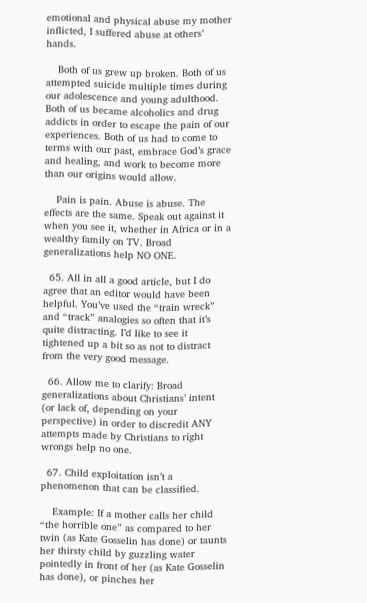emotional and physical abuse my mother inflicted, I suffered abuse at others’ hands.

    Both of us grew up broken. Both of us attempted suicide multiple times during our adolescence and young adulthood. Both of us became alcoholics and drug addicts in order to escape the pain of our experiences. Both of us had to come to terms with our past, embrace God’s grace and healing, and work to become more than our origins would allow.

    Pain is pain. Abuse is abuse. The effects are the same. Speak out against it when you see it, whether in Africa or in a wealthy family on TV. Broad generalizations help NO ONE.

  65. All in all a good article, but I do agree that an editor would have been helpful. You’ve used the “train wreck” and “track” analogies so often that it’s quite distracting. I’d like to see it tightened up a bit so as not to distract from the very good message.

  66. Allow me to clarify: Broad generalizations about Christians’ intent (or lack of, depending on your perspective) in order to discredit ANY attempts made by Christians to right wrongs help no one.

  67. Child exploitation isn’t a phenomenon that can be classified.

    Example: If a mother calls her child “the horrible one” as compared to her twin (as Kate Gosselin has done) or taunts her thirsty child by guzzling water pointedly in front of her (as Kate Gosselin has done), or pinches her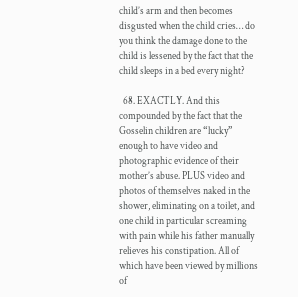child’s arm and then becomes disgusted when the child cries… do you think the damage done to the child is lessened by the fact that the child sleeps in a bed every night?

  68. EXACTLY. And this compounded by the fact that the Gosselin children are “lucky” enough to have video and photographic evidence of their mother’s abuse. PLUS video and photos of themselves naked in the shower, eliminating on a toilet, and one child in particular screaming with pain while his father manually relieves his constipation. All of which have been viewed by millions of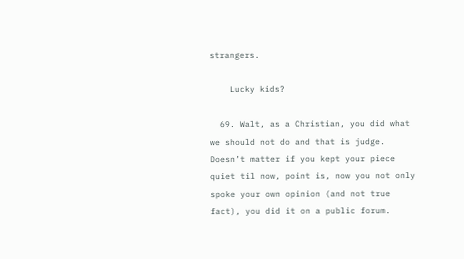strangers.

    Lucky kids?

  69. Walt, as a Christian, you did what we should not do and that is judge. Doesn’t matter if you kept your piece quiet til now, point is, now you not only spoke your own opinion (and not true fact), you did it on a public forum.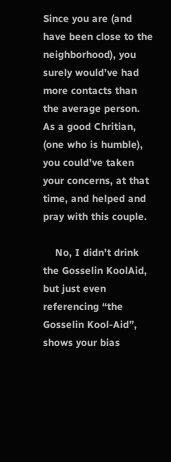Since you are (and have been close to the neighborhood), you surely would’ve had more contacts than the average person. As a good Chritian, (one who is humble), you could’ve taken your concerns, at that time, and helped and pray with this couple.

    No, I didn’t drink the Gosselin KoolAid, but just even referencing “the Gosselin Kool-Aid”, shows your bias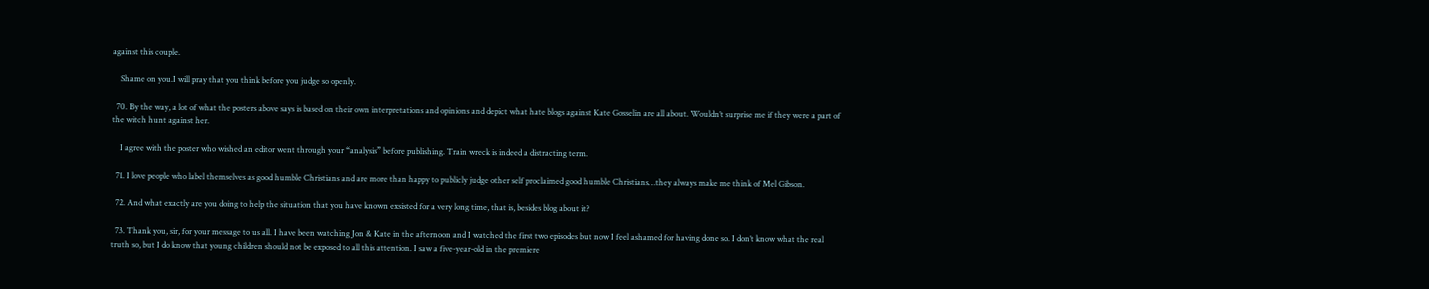against this couple.

    Shame on you.I will pray that you think before you judge so openly.

  70. By the way, a lot of what the posters above says is based on their own interpretations and opinions and depict what hate blogs against Kate Gosselin are all about. Wouldn’t surprise me if they were a part of the witch hunt against her.

    I agree with the poster who wished an editor went through your “analysis” before publishing. Train wreck is indeed a distracting term.

  71. I love people who label themselves as good humble Christians and are more than happy to publicly judge other self proclaimed good humble Christians…they always make me think of Mel Gibson.

  72. And what exactly are you doing to help the situation that you have known exsisted for a very long time, that is, besides blog about it?

  73. Thank you, sir, for your message to us all. I have been watching Jon & Kate in the afternoon and I watched the first two episodes but now I feel ashamed for having done so. I don’t know what the real truth so, but I do know that young children should not be exposed to all this attention. I saw a five-year-old in the premiere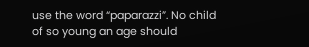use the word “paparazzi”. No child of so young an age should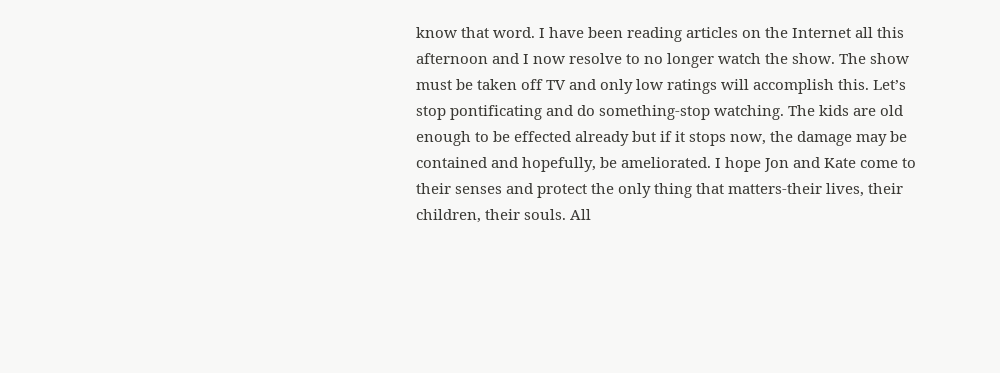know that word. I have been reading articles on the Internet all this afternoon and I now resolve to no longer watch the show. The show must be taken off TV and only low ratings will accomplish this. Let’s stop pontificating and do something-stop watching. The kids are old enough to be effected already but if it stops now, the damage may be contained and hopefully, be ameliorated. I hope Jon and Kate come to their senses and protect the only thing that matters-their lives, their children, their souls. All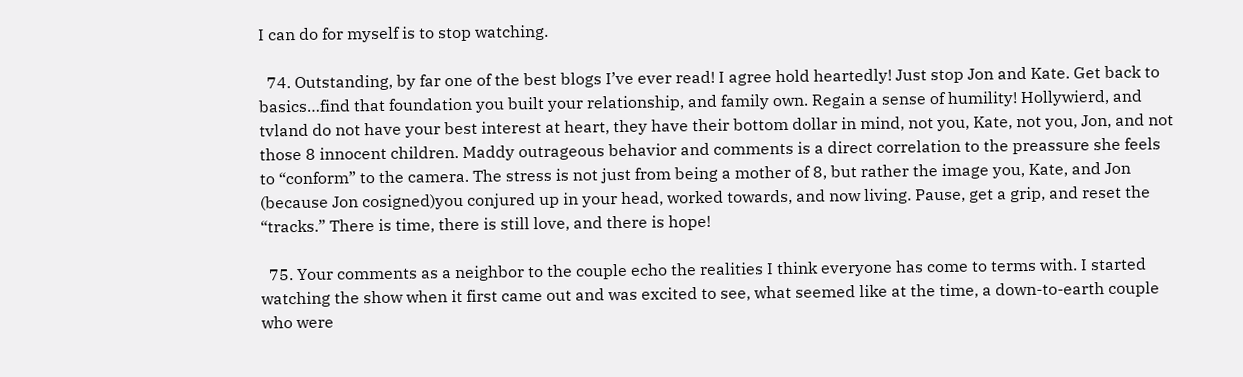I can do for myself is to stop watching.

  74. Outstanding, by far one of the best blogs I’ve ever read! I agree hold heartedly! Just stop Jon and Kate. Get back to basics…find that foundation you built your relationship, and family own. Regain a sense of humility! Hollywierd, and tvland do not have your best interest at heart, they have their bottom dollar in mind, not you, Kate, not you, Jon, and not those 8 innocent children. Maddy outrageous behavior and comments is a direct correlation to the preassure she feels to “conform” to the camera. The stress is not just from being a mother of 8, but rather the image you, Kate, and Jon (because Jon cosigned)you conjured up in your head, worked towards, and now living. Pause, get a grip, and reset the “tracks.” There is time, there is still love, and there is hope!

  75. Your comments as a neighbor to the couple echo the realities I think everyone has come to terms with. I started watching the show when it first came out and was excited to see, what seemed like at the time, a down-to-earth couple who were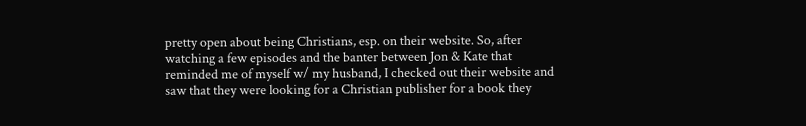pretty open about being Christians, esp. on their website. So, after watching a few episodes and the banter between Jon & Kate that reminded me of myself w/ my husband, I checked out their website and saw that they were looking for a Christian publisher for a book they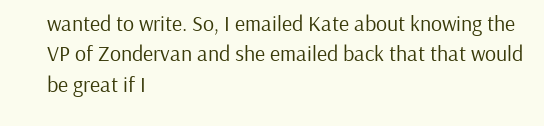wanted to write. So, I emailed Kate about knowing the VP of Zondervan and she emailed back that that would be great if I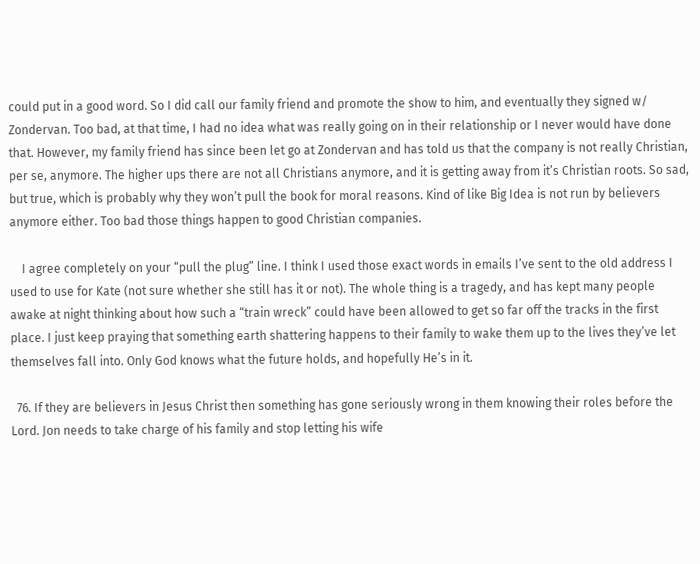could put in a good word. So I did call our family friend and promote the show to him, and eventually they signed w/ Zondervan. Too bad, at that time, I had no idea what was really going on in their relationship or I never would have done that. However, my family friend has since been let go at Zondervan and has told us that the company is not really Christian, per se, anymore. The higher ups there are not all Christians anymore, and it is getting away from it’s Christian roots. So sad, but true, which is probably why they won’t pull the book for moral reasons. Kind of like Big Idea is not run by believers anymore either. Too bad those things happen to good Christian companies.

    I agree completely on your “pull the plug” line. I think I used those exact words in emails I’ve sent to the old address I used to use for Kate (not sure whether she still has it or not). The whole thing is a tragedy, and has kept many people awake at night thinking about how such a “train wreck” could have been allowed to get so far off the tracks in the first place. I just keep praying that something earth shattering happens to their family to wake them up to the lives they’ve let themselves fall into. Only God knows what the future holds, and hopefully He’s in it.

  76. If they are believers in Jesus Christ then something has gone seriously wrong in them knowing their roles before the Lord. Jon needs to take charge of his family and stop letting his wife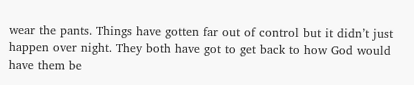wear the pants. Things have gotten far out of control but it didn’t just happen over night. They both have got to get back to how God would have them be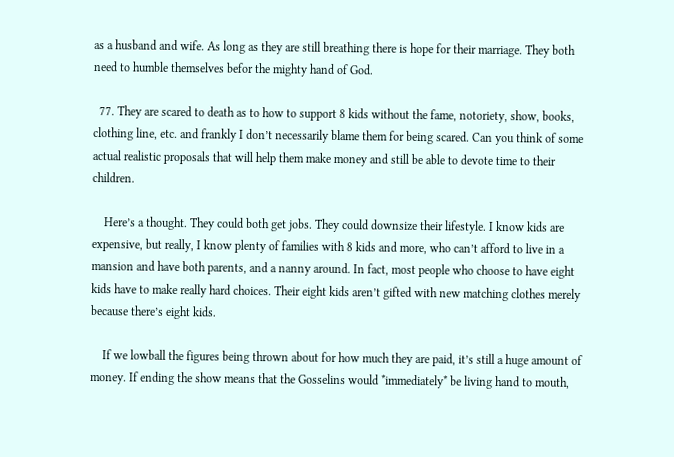as a husband and wife. As long as they are still breathing there is hope for their marriage. They both need to humble themselves befor the mighty hand of God.

  77. They are scared to death as to how to support 8 kids without the fame, notoriety, show, books, clothing line, etc. and frankly I don’t necessarily blame them for being scared. Can you think of some actual realistic proposals that will help them make money and still be able to devote time to their children.

    Here’s a thought. They could both get jobs. They could downsize their lifestyle. I know kids are expensive, but really, I know plenty of families with 8 kids and more, who can’t afford to live in a mansion and have both parents, and a nanny around. In fact, most people who choose to have eight kids have to make really hard choices. Their eight kids aren’t gifted with new matching clothes merely because there’s eight kids.

    If we lowball the figures being thrown about for how much they are paid, it’s still a huge amount of money. If ending the show means that the Gosselins would *immediately* be living hand to mouth,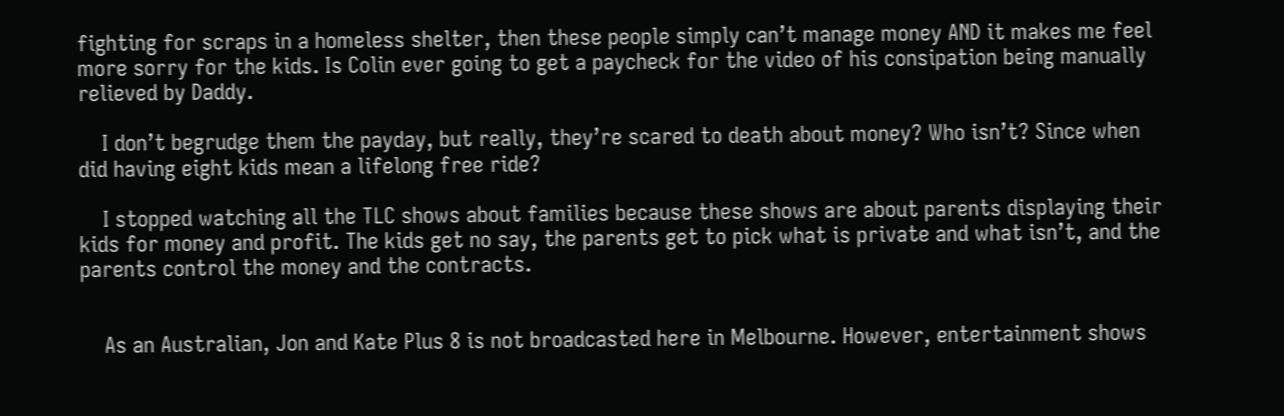fighting for scraps in a homeless shelter, then these people simply can’t manage money AND it makes me feel more sorry for the kids. Is Colin ever going to get a paycheck for the video of his consipation being manually relieved by Daddy.

    I don’t begrudge them the payday, but really, they’re scared to death about money? Who isn’t? Since when did having eight kids mean a lifelong free ride?

    I stopped watching all the TLC shows about families because these shows are about parents displaying their kids for money and profit. The kids get no say, the parents get to pick what is private and what isn’t, and the parents control the money and the contracts.


    As an Australian, Jon and Kate Plus 8 is not broadcasted here in Melbourne. However, entertainment shows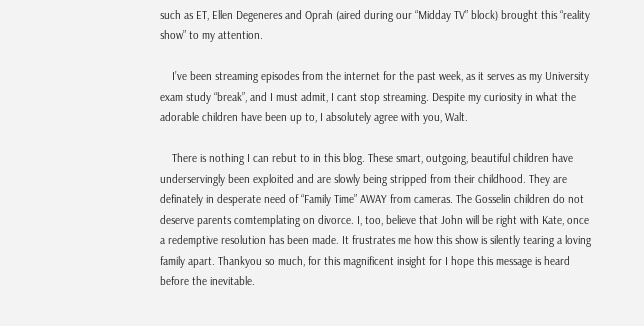such as ET, Ellen Degeneres and Oprah (aired during our “Midday TV” block) brought this “reality show” to my attention.

    I’ve been streaming episodes from the internet for the past week, as it serves as my University exam study “break”, and I must admit, I cant stop streaming. Despite my curiosity in what the adorable children have been up to, I absolutely agree with you, Walt.

    There is nothing I can rebut to in this blog. These smart, outgoing, beautiful children have underservingly been exploited and are slowly being stripped from their childhood. They are definately in desperate need of “Family Time” AWAY from cameras. The Gosselin children do not deserve parents comtemplating on divorce. I, too, believe that John will be right with Kate, once a redemptive resolution has been made. It frustrates me how this show is silently tearing a loving family apart. Thankyou so much, for this magnificent insight for I hope this message is heard before the inevitable.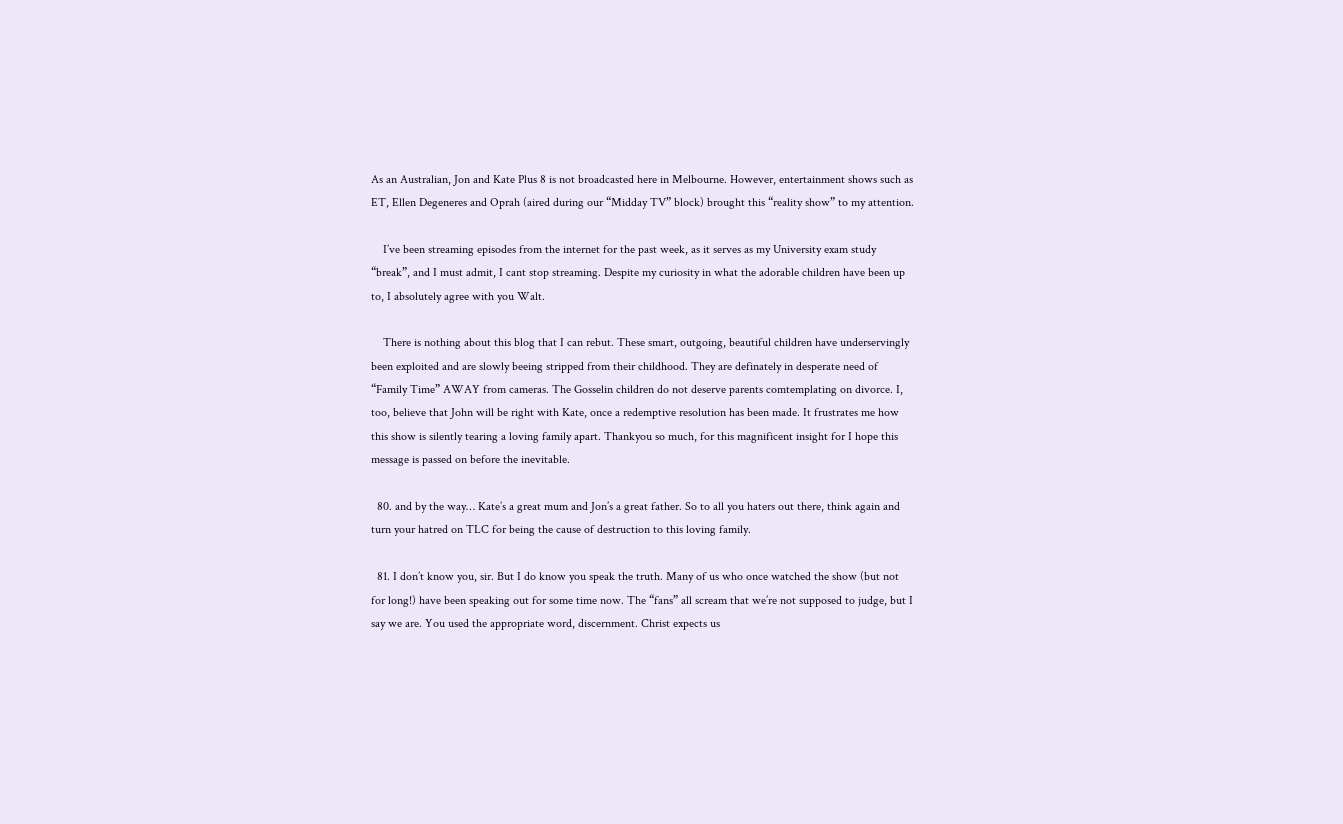As an Australian, Jon and Kate Plus 8 is not broadcasted here in Melbourne. However, entertainment shows such as ET, Ellen Degeneres and Oprah (aired during our “Midday TV” block) brought this “reality show” to my attention.

    I’ve been streaming episodes from the internet for the past week, as it serves as my University exam study “break”, and I must admit, I cant stop streaming. Despite my curiosity in what the adorable children have been up to, I absolutely agree with you Walt.

    There is nothing about this blog that I can rebut. These smart, outgoing, beautiful children have underservingly been exploited and are slowly beeing stripped from their childhood. They are definately in desperate need of “Family Time” AWAY from cameras. The Gosselin children do not deserve parents comtemplating on divorce. I, too, believe that John will be right with Kate, once a redemptive resolution has been made. It frustrates me how this show is silently tearing a loving family apart. Thankyou so much, for this magnificent insight for I hope this message is passed on before the inevitable.

  80. and by the way… Kate’s a great mum and Jon’s a great father. So to all you haters out there, think again and turn your hatred on TLC for being the cause of destruction to this loving family.

  81. I don’t know you, sir. But I do know you speak the truth. Many of us who once watched the show (but not for long!) have been speaking out for some time now. The “fans” all scream that we’re not supposed to judge, but I say we are. You used the appropriate word, discernment. Christ expects us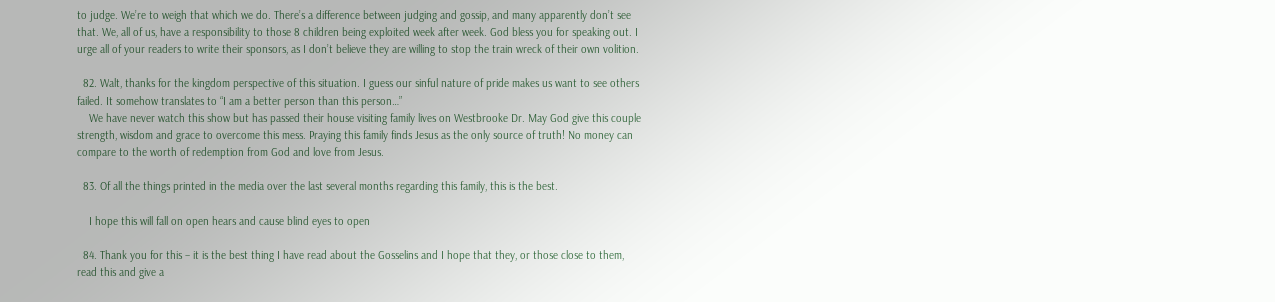to judge. We’re to weigh that which we do. There’s a difference between judging and gossip, and many apparently don’t see that. We, all of us, have a responsibility to those 8 children being exploited week after week. God bless you for speaking out. I urge all of your readers to write their sponsors, as I don’t believe they are willing to stop the train wreck of their own volition.

  82. Walt, thanks for the kingdom perspective of this situation. I guess our sinful nature of pride makes us want to see others failed. It somehow translates to “I am a better person than this person…”
    We have never watch this show but has passed their house visiting family lives on Westbrooke Dr. May God give this couple strength, wisdom and grace to overcome this mess. Praying this family finds Jesus as the only source of truth! No money can compare to the worth of redemption from God and love from Jesus.

  83. Of all the things printed in the media over the last several months regarding this family, this is the best.

    I hope this will fall on open hears and cause blind eyes to open

  84. Thank you for this – it is the best thing I have read about the Gosselins and I hope that they, or those close to them, read this and give a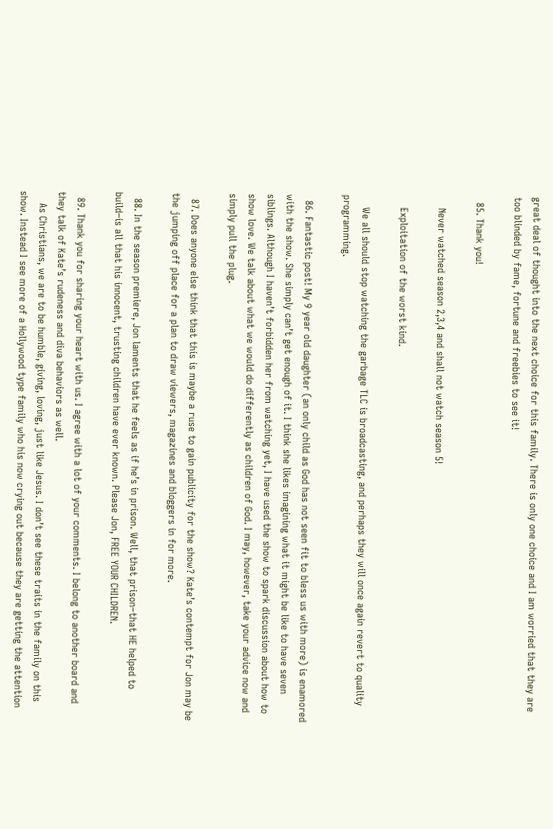great deal of thought into the next choice for this family. There is only one choice and I am worried that they are too blinded by fame, fortune and freebies to see it!

  85. Thank you!

    Never watched season 2,3,4 and shall not watch season 5!

    Exploitation of the worst kind.

    We all should stop watching the garbage TLC is broadcasting, and perhaps they will once again revert to quality programming.

  86. Fantastic post! My 9 year old daughter (an only child as God has not seen fit to bless us with more) is enamored with the show. She simply can’t get enough of it. I think she likes imagining what it might be like to have seven siblings. Although I haven’t forbidden her from watching yet, I have used the show to spark discussion about how to show love. We talk about what we would do differently as children of God. I may, however, take your advice now and simply pull the plug.

  87. Does anyone else think that this is maybe a ruse to gain publicity for the show? Kate’s contempt for Jon may be the jumping off place for a plan to draw viewers, magazines and bloggers in for more.

  88. In the season premiere, Jon laments that he feels as if he’s in prison. Well, that prison–that HE helped to build–is all that his innocent, trusting children have ever known. Please Jon, FREE YOUR CHILDREN.

  89. Thank you for sharing your heart with us. I agree with a lot of your comments. I belong to another board and they talk of Kate’s rudeness and diva behaviors as well.
    As Christians, we are to be humble, giving, loving, just like Jesus. I don’t see these traits in the family on this show. Instead I see more of a Hollywood type family who his now crying out because they are getting the attention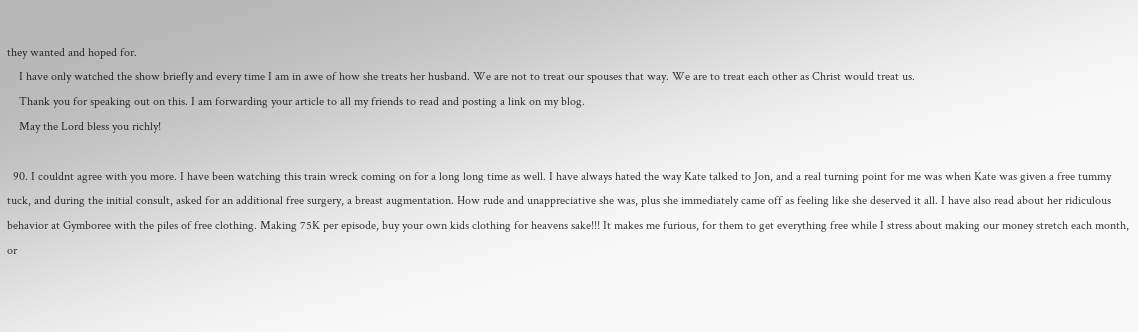they wanted and hoped for.
    I have only watched the show briefly and every time I am in awe of how she treats her husband. We are not to treat our spouses that way. We are to treat each other as Christ would treat us.
    Thank you for speaking out on this. I am forwarding your article to all my friends to read and posting a link on my blog.
    May the Lord bless you richly!

  90. I couldnt agree with you more. I have been watching this train wreck coming on for a long long time as well. I have always hated the way Kate talked to Jon, and a real turning point for me was when Kate was given a free tummy tuck, and during the initial consult, asked for an additional free surgery, a breast augmentation. How rude and unappreciative she was, plus she immediately came off as feeling like she deserved it all. I have also read about her ridiculous behavior at Gymboree with the piles of free clothing. Making 75K per episode, buy your own kids clothing for heavens sake!!! It makes me furious, for them to get everything free while I stress about making our money stretch each month, or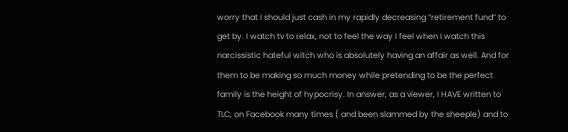worry that I should just cash in my rapidly decreasing “retirement fund” to get by. I watch tv to relax, not to feel the way I feel when I watch this narcissistic hateful witch who is absolutely having an affair as well. And for them to be making so much money while pretending to be the perfect family is the height of hypocrisy. In answer, as a viewer, I HAVE written to TLC, on Facebook many times ( and been slammed by the sheeple) and to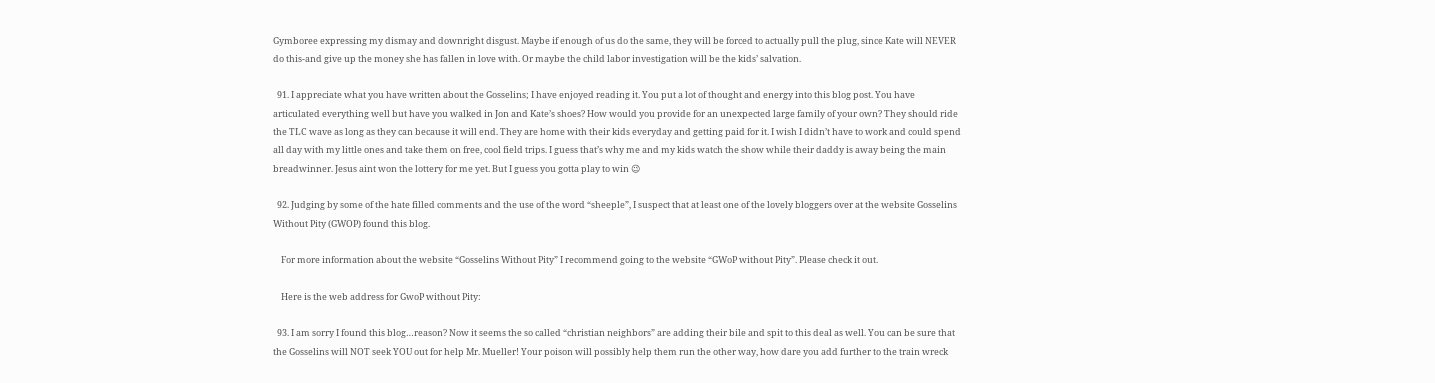Gymboree expressing my dismay and downright disgust. Maybe if enough of us do the same, they will be forced to actually pull the plug, since Kate will NEVER do this-and give up the money she has fallen in love with. Or maybe the child labor investigation will be the kids’ salvation.

  91. I appreciate what you have written about the Gosselins; I have enjoyed reading it. You put a lot of thought and energy into this blog post. You have articulated everything well but have you walked in Jon and Kate’s shoes? How would you provide for an unexpected large family of your own? They should ride the TLC wave as long as they can because it will end. They are home with their kids everyday and getting paid for it. I wish I didn’t have to work and could spend all day with my little ones and take them on free, cool field trips. I guess that’s why me and my kids watch the show while their daddy is away being the main breadwinner. Jesus aint won the lottery for me yet. But I guess you gotta play to win 😉

  92. Judging by some of the hate filled comments and the use of the word “sheeple”, I suspect that at least one of the lovely bloggers over at the website Gosselins Without Pity (GWOP) found this blog.

    For more information about the website “Gosselins Without Pity” I recommend going to the website “GWoP without Pity”. Please check it out.

    Here is the web address for GwoP without Pity:

  93. I am sorry I found this blog…reason? Now it seems the so called “christian neighbors” are adding their bile and spit to this deal as well. You can be sure that the Gosselins will NOT seek YOU out for help Mr. Mueller! Your poison will possibly help them run the other way, how dare you add further to the train wreck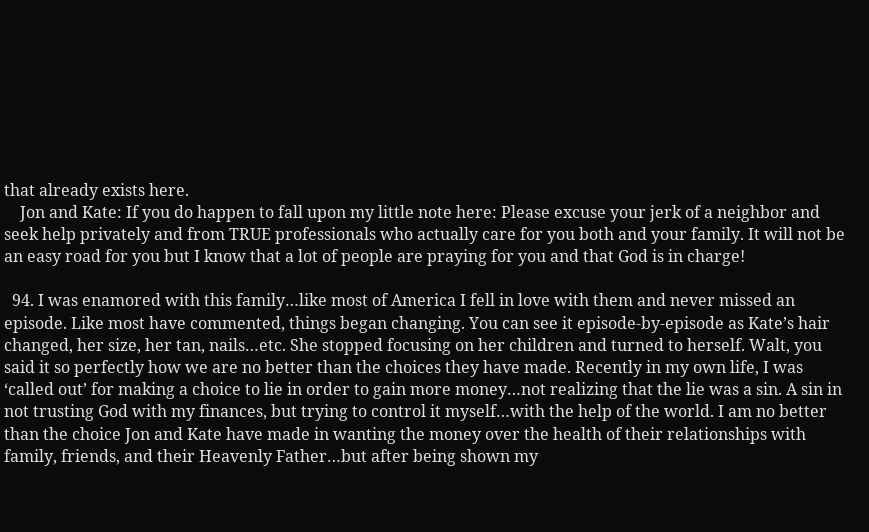that already exists here.
    Jon and Kate: If you do happen to fall upon my little note here: Please excuse your jerk of a neighbor and seek help privately and from TRUE professionals who actually care for you both and your family. It will not be an easy road for you but I know that a lot of people are praying for you and that God is in charge!

  94. I was enamored with this family…like most of America I fell in love with them and never missed an episode. Like most have commented, things began changing. You can see it episode-by-episode as Kate’s hair changed, her size, her tan, nails…etc. She stopped focusing on her children and turned to herself. Walt, you said it so perfectly how we are no better than the choices they have made. Recently in my own life, I was ‘called out’ for making a choice to lie in order to gain more money…not realizing that the lie was a sin. A sin in not trusting God with my finances, but trying to control it myself…with the help of the world. I am no better than the choice Jon and Kate have made in wanting the money over the health of their relationships with family, friends, and their Heavenly Father…but after being shown my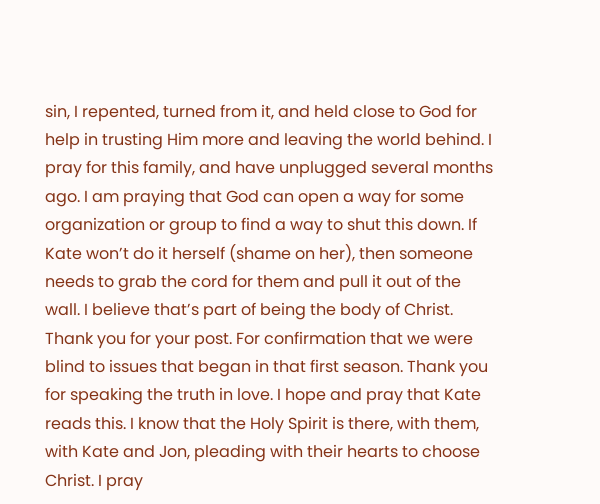sin, I repented, turned from it, and held close to God for help in trusting Him more and leaving the world behind. I pray for this family, and have unplugged several months ago. I am praying that God can open a way for some organization or group to find a way to shut this down. If Kate won’t do it herself (shame on her), then someone needs to grab the cord for them and pull it out of the wall. I believe that’s part of being the body of Christ. Thank you for your post. For confirmation that we were blind to issues that began in that first season. Thank you for speaking the truth in love. I hope and pray that Kate reads this. I know that the Holy Spirit is there, with them, with Kate and Jon, pleading with their hearts to choose Christ. I pray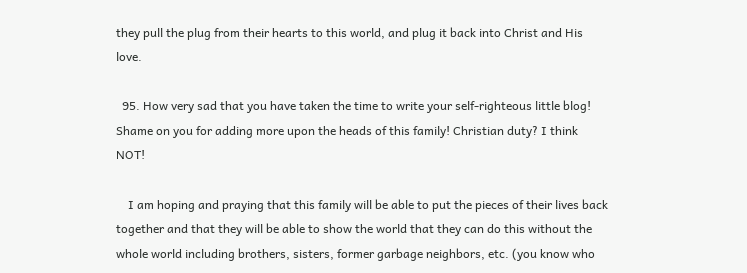they pull the plug from their hearts to this world, and plug it back into Christ and His love.

  95. How very sad that you have taken the time to write your self-righteous little blog! Shame on you for adding more upon the heads of this family! Christian duty? I think NOT!

    I am hoping and praying that this family will be able to put the pieces of their lives back together and that they will be able to show the world that they can do this without the whole world including brothers, sisters, former garbage neighbors, etc. (you know who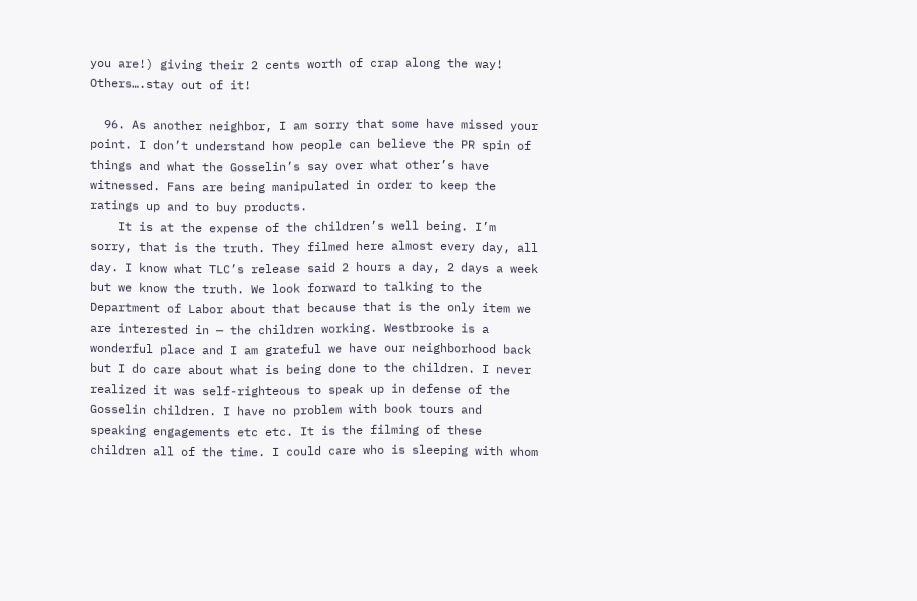you are!) giving their 2 cents worth of crap along the way! Others….stay out of it!

  96. As another neighbor, I am sorry that some have missed your point. I don’t understand how people can believe the PR spin of things and what the Gosselin’s say over what other’s have witnessed. Fans are being manipulated in order to keep the ratings up and to buy products.
    It is at the expense of the children’s well being. I’m sorry, that is the truth. They filmed here almost every day, all day. I know what TLC’s release said 2 hours a day, 2 days a week but we know the truth. We look forward to talking to the Department of Labor about that because that is the only item we are interested in — the children working. Westbrooke is a wonderful place and I am grateful we have our neighborhood back but I do care about what is being done to the children. I never realized it was self-righteous to speak up in defense of the Gosselin children. I have no problem with book tours and speaking engagements etc etc. It is the filming of these children all of the time. I could care who is sleeping with whom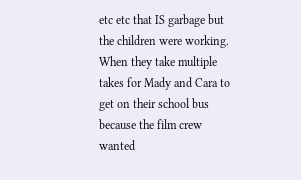etc etc that IS garbage but the children were working. When they take multiple takes for Mady and Cara to get on their school bus because the film crew wanted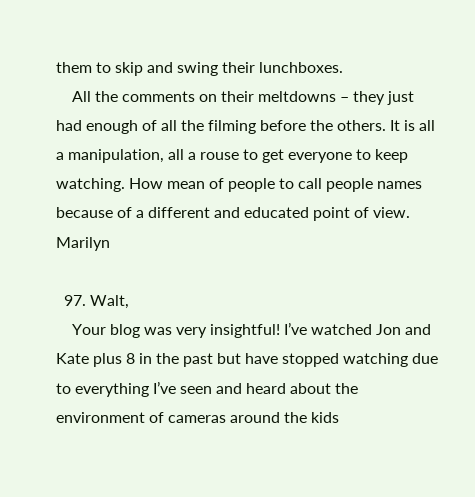them to skip and swing their lunchboxes.
    All the comments on their meltdowns – they just had enough of all the filming before the others. It is all a manipulation, all a rouse to get everyone to keep watching. How mean of people to call people names because of a different and educated point of view. Marilyn

  97. Walt,
    Your blog was very insightful! I’ve watched Jon and Kate plus 8 in the past but have stopped watching due to everything I’ve seen and heard about the environment of cameras around the kids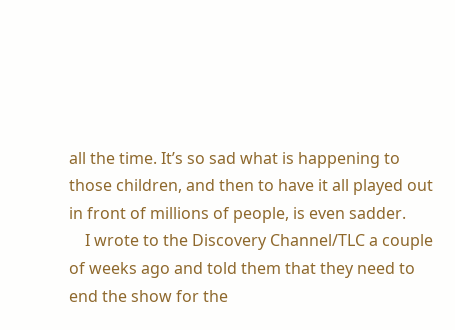all the time. It’s so sad what is happening to those children, and then to have it all played out in front of millions of people, is even sadder.
    I wrote to the Discovery Channel/TLC a couple of weeks ago and told them that they need to end the show for the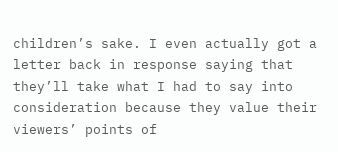children’s sake. I even actually got a letter back in response saying that they’ll take what I had to say into consideration because they value their viewers’ points of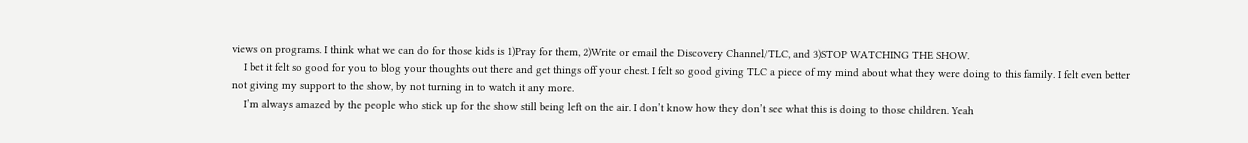views on programs. I think what we can do for those kids is 1)Pray for them, 2)Write or email the Discovery Channel/TLC, and 3)STOP WATCHING THE SHOW.
    I bet it felt so good for you to blog your thoughts out there and get things off your chest. I felt so good giving TLC a piece of my mind about what they were doing to this family. I felt even better not giving my support to the show, by not turning in to watch it any more.
    I’m always amazed by the people who stick up for the show still being left on the air. I don’t know how they don’t see what this is doing to those children. Yeah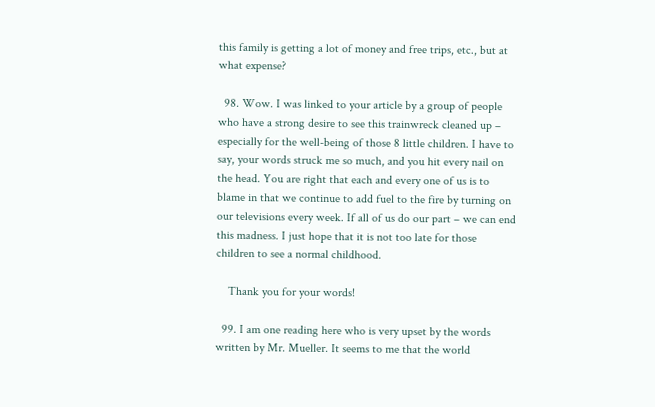this family is getting a lot of money and free trips, etc., but at what expense?

  98. Wow. I was linked to your article by a group of people who have a strong desire to see this trainwreck cleaned up – especially for the well-being of those 8 little children. I have to say, your words struck me so much, and you hit every nail on the head. You are right that each and every one of us is to blame in that we continue to add fuel to the fire by turning on our televisions every week. If all of us do our part – we can end this madness. I just hope that it is not too late for those children to see a normal childhood.

    Thank you for your words!

  99. I am one reading here who is very upset by the words written by Mr. Mueller. It seems to me that the world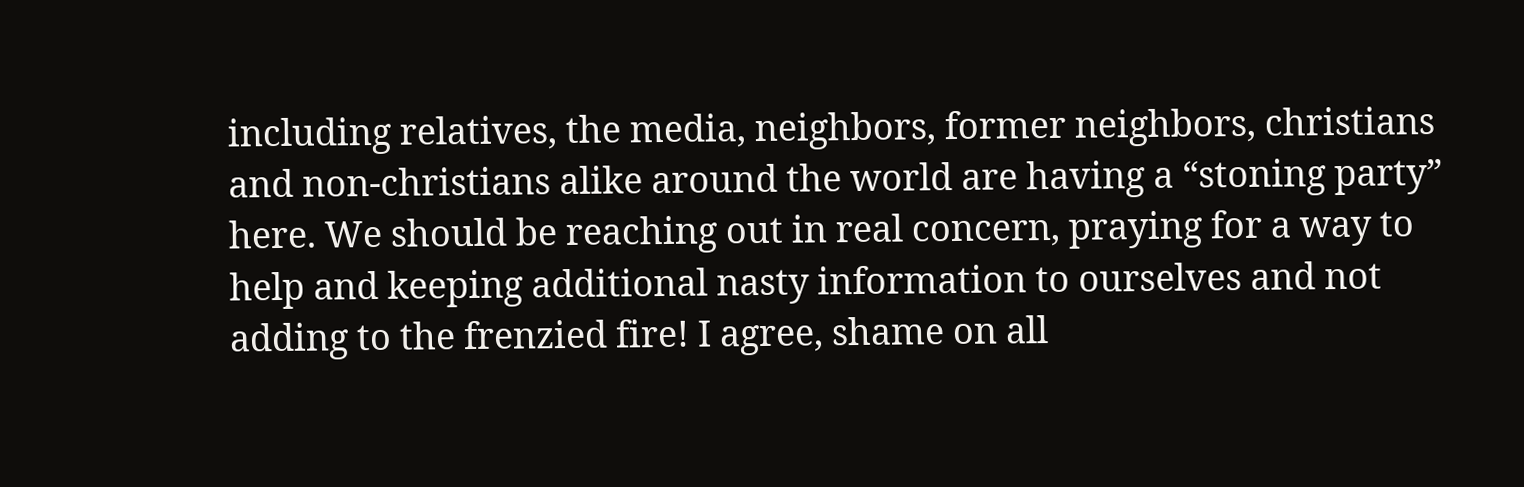including relatives, the media, neighbors, former neighbors, christians and non-christians alike around the world are having a “stoning party” here. We should be reaching out in real concern, praying for a way to help and keeping additional nasty information to ourselves and not adding to the frenzied fire! I agree, shame on all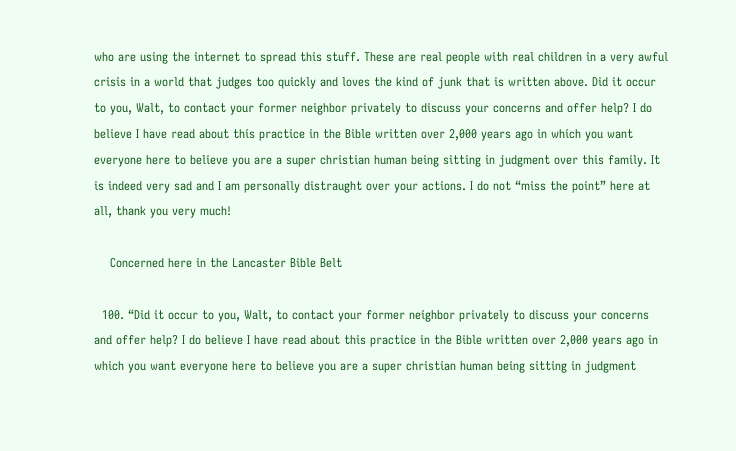who are using the internet to spread this stuff. These are real people with real children in a very awful crisis in a world that judges too quickly and loves the kind of junk that is written above. Did it occur to you, Walt, to contact your former neighbor privately to discuss your concerns and offer help? I do believe I have read about this practice in the Bible written over 2,000 years ago in which you want everyone here to believe you are a super christian human being sitting in judgment over this family. It is indeed very sad and I am personally distraught over your actions. I do not “miss the point” here at all, thank you very much!

    Concerned here in the Lancaster Bible Belt

  100. “Did it occur to you, Walt, to contact your former neighbor privately to discuss your concerns and offer help? I do believe I have read about this practice in the Bible written over 2,000 years ago in which you want everyone here to believe you are a super christian human being sitting in judgment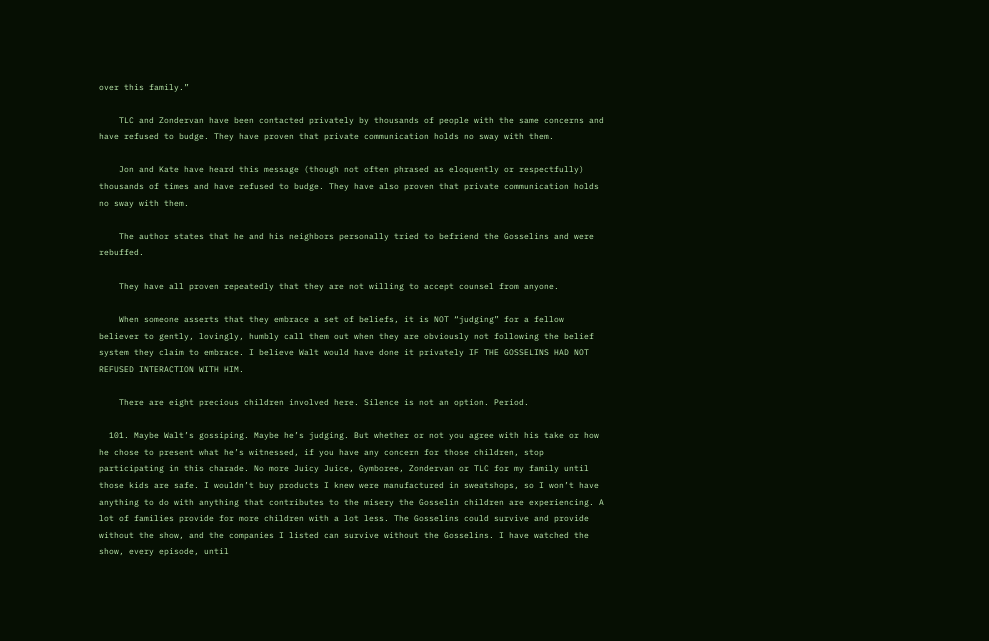over this family.”

    TLC and Zondervan have been contacted privately by thousands of people with the same concerns and have refused to budge. They have proven that private communication holds no sway with them.

    Jon and Kate have heard this message (though not often phrased as eloquently or respectfully) thousands of times and have refused to budge. They have also proven that private communication holds no sway with them.

    The author states that he and his neighbors personally tried to befriend the Gosselins and were rebuffed.

    They have all proven repeatedly that they are not willing to accept counsel from anyone.

    When someone asserts that they embrace a set of beliefs, it is NOT “judging” for a fellow believer to gently, lovingly, humbly call them out when they are obviously not following the belief system they claim to embrace. I believe Walt would have done it privately IF THE GOSSELINS HAD NOT REFUSED INTERACTION WITH HIM.

    There are eight precious children involved here. Silence is not an option. Period.

  101. Maybe Walt’s gossiping. Maybe he’s judging. But whether or not you agree with his take or how he chose to present what he’s witnessed, if you have any concern for those children, stop participating in this charade. No more Juicy Juice, Gymboree, Zondervan or TLC for my family until those kids are safe. I wouldn’t buy products I knew were manufactured in sweatshops, so I won’t have anything to do with anything that contributes to the misery the Gosselin children are experiencing. A lot of families provide for more children with a lot less. The Gosselins could survive and provide without the show, and the companies I listed can survive without the Gosselins. I have watched the show, every episode, until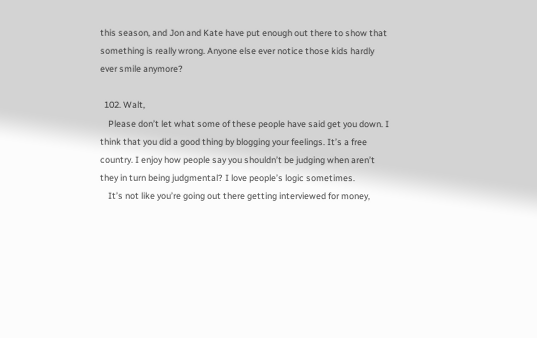this season, and Jon and Kate have put enough out there to show that something is really wrong. Anyone else ever notice those kids hardly ever smile anymore?

  102. Walt,
    Please don’t let what some of these people have said get you down. I think that you did a good thing by blogging your feelings. It’s a free country. I enjoy how people say you shouldn’t be judging when aren’t they in turn being judgmental? I love people’s logic sometimes.
    It’s not like you’re going out there getting interviewed for money,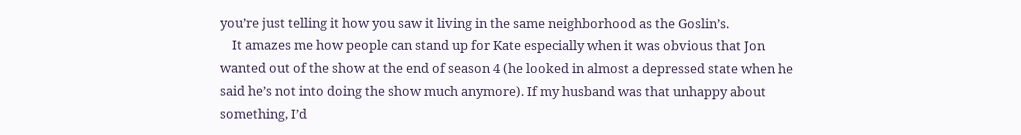you’re just telling it how you saw it living in the same neighborhood as the Goslin’s.
    It amazes me how people can stand up for Kate especially when it was obvious that Jon wanted out of the show at the end of season 4 (he looked in almost a depressed state when he said he’s not into doing the show much anymore). If my husband was that unhappy about something, I’d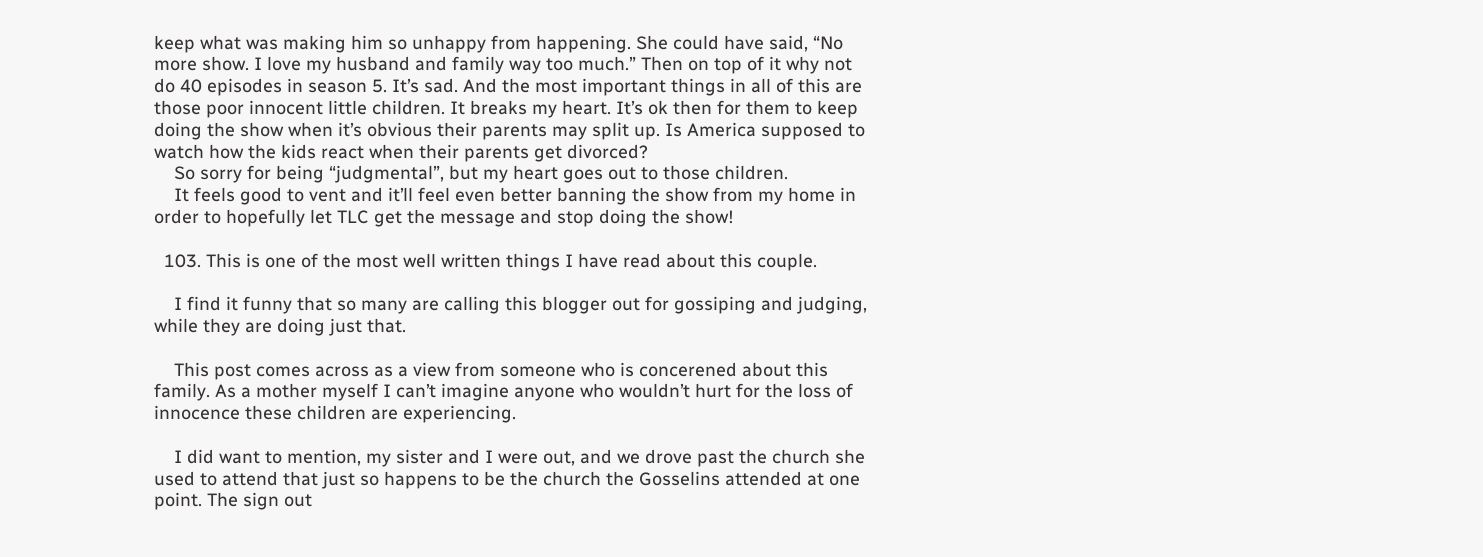keep what was making him so unhappy from happening. She could have said, “No more show. I love my husband and family way too much.” Then on top of it why not do 40 episodes in season 5. It’s sad. And the most important things in all of this are those poor innocent little children. It breaks my heart. It’s ok then for them to keep doing the show when it’s obvious their parents may split up. Is America supposed to watch how the kids react when their parents get divorced?
    So sorry for being “judgmental”, but my heart goes out to those children.
    It feels good to vent and it’ll feel even better banning the show from my home in order to hopefully let TLC get the message and stop doing the show!

  103. This is one of the most well written things I have read about this couple.

    I find it funny that so many are calling this blogger out for gossiping and judging, while they are doing just that.

    This post comes across as a view from someone who is concerened about this family. As a mother myself I can’t imagine anyone who wouldn’t hurt for the loss of innocence these children are experiencing.

    I did want to mention, my sister and I were out, and we drove past the church she used to attend that just so happens to be the church the Gosselins attended at one point. The sign out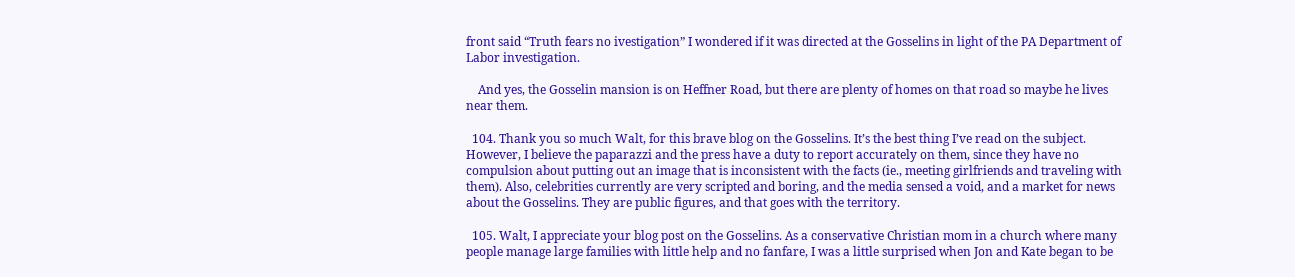front said “Truth fears no ivestigation” I wondered if it was directed at the Gosselins in light of the PA Department of Labor investigation.

    And yes, the Gosselin mansion is on Heffner Road, but there are plenty of homes on that road so maybe he lives near them.

  104. Thank you so much Walt, for this brave blog on the Gosselins. It’s the best thing I’ve read on the subject. However, I believe the paparazzi and the press have a duty to report accurately on them, since they have no compulsion about putting out an image that is inconsistent with the facts (ie., meeting girlfriends and traveling with them). Also, celebrities currently are very scripted and boring, and the media sensed a void, and a market for news about the Gosselins. They are public figures, and that goes with the territory.

  105. Walt, I appreciate your blog post on the Gosselins. As a conservative Christian mom in a church where many people manage large families with little help and no fanfare, I was a little surprised when Jon and Kate began to be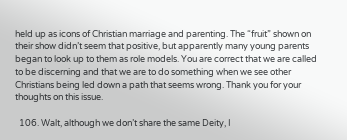held up as icons of Christian marriage and parenting. The “fruit” shown on their show didn’t seem that positive, but apparently many young parents began to look up to them as role models. You are correct that we are called to be discerning and that we are to do something when we see other Christians being led down a path that seems wrong. Thank you for your thoughts on this issue.

  106. Walt, although we don’t share the same Deity, I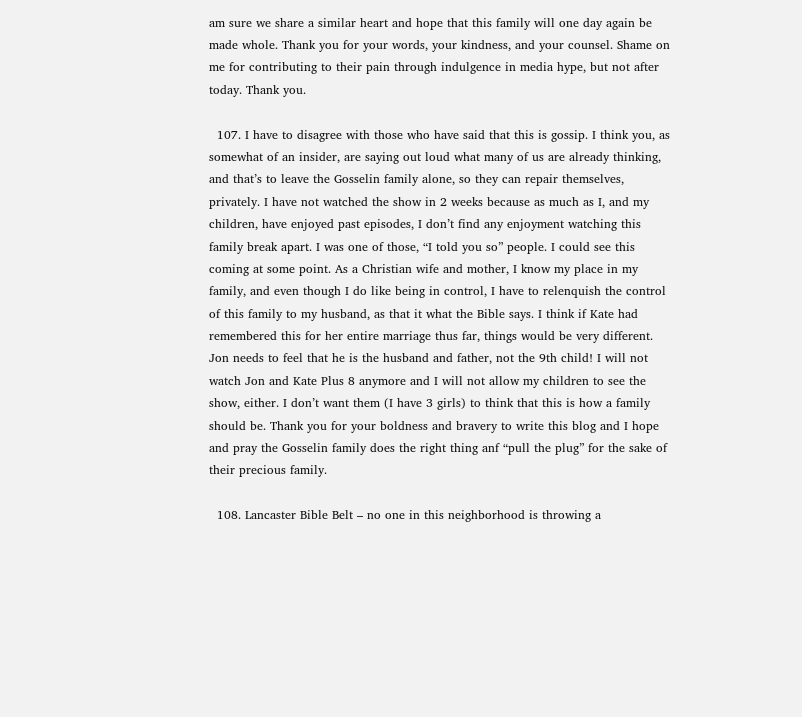am sure we share a similar heart and hope that this family will one day again be made whole. Thank you for your words, your kindness, and your counsel. Shame on me for contributing to their pain through indulgence in media hype, but not after today. Thank you.

  107. I have to disagree with those who have said that this is gossip. I think you, as somewhat of an insider, are saying out loud what many of us are already thinking, and that’s to leave the Gosselin family alone, so they can repair themselves, privately. I have not watched the show in 2 weeks because as much as I, and my children, have enjoyed past episodes, I don’t find any enjoyment watching this family break apart. I was one of those, “I told you so” people. I could see this coming at some point. As a Christian wife and mother, I know my place in my family, and even though I do like being in control, I have to relenquish the control of this family to my husband, as that it what the Bible says. I think if Kate had remembered this for her entire marriage thus far, things would be very different. Jon needs to feel that he is the husband and father, not the 9th child! I will not watch Jon and Kate Plus 8 anymore and I will not allow my children to see the show, either. I don’t want them (I have 3 girls) to think that this is how a family should be. Thank you for your boldness and bravery to write this blog and I hope and pray the Gosselin family does the right thing anf “pull the plug” for the sake of their precious family.

  108. Lancaster Bible Belt – no one in this neighborhood is throwing a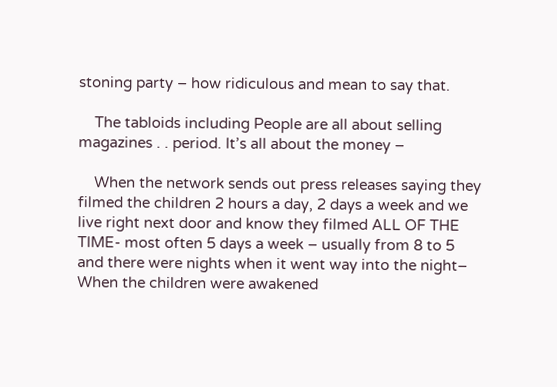stoning party – how ridiculous and mean to say that.

    The tabloids including People are all about selling magazines . . period. It’s all about the money –

    When the network sends out press releases saying they filmed the children 2 hours a day, 2 days a week and we live right next door and know they filmed ALL OF THE TIME- most often 5 days a week – usually from 8 to 5 and there were nights when it went way into the night– When the children were awakened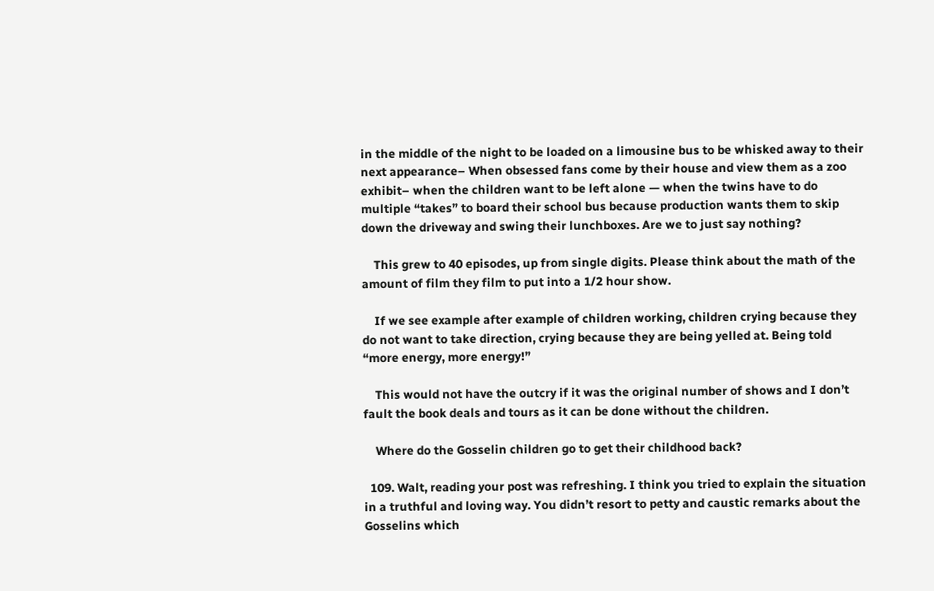in the middle of the night to be loaded on a limousine bus to be whisked away to their next appearance– When obsessed fans come by their house and view them as a zoo exhibit– when the children want to be left alone — when the twins have to do multiple “takes” to board their school bus because production wants them to skip down the driveway and swing their lunchboxes. Are we to just say nothing?

    This grew to 40 episodes, up from single digits. Please think about the math of the amount of film they film to put into a 1/2 hour show.

    If we see example after example of children working, children crying because they do not want to take direction, crying because they are being yelled at. Being told “more energy, more energy!”

    This would not have the outcry if it was the original number of shows and I don’t fault the book deals and tours as it can be done without the children.

    Where do the Gosselin children go to get their childhood back?

  109. Walt, reading your post was refreshing. I think you tried to explain the situation in a truthful and loving way. You didn’t resort to petty and caustic remarks about the Gosselins which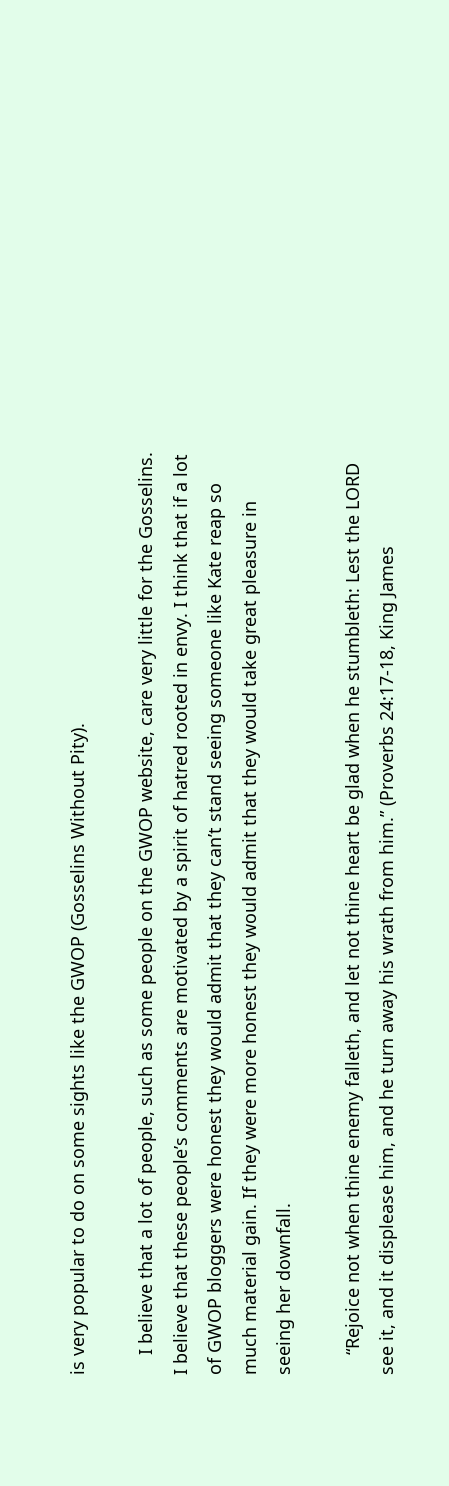is very popular to do on some sights like the GWOP (Gosselins Without Pity).

    I believe that a lot of people, such as some people on the GWOP website, care very little for the Gosselins. I believe that these people’s comments are motivated by a spirit of hatred rooted in envy. I think that if a lot of GWOP bloggers were honest they would admit that they can’t stand seeing someone like Kate reap so much material gain. If they were more honest they would admit that they would take great pleasure in seeing her downfall.

    “Rejoice not when thine enemy falleth, and let not thine heart be glad when he stumbleth: Lest the LORD see it, and it displease him, and he turn away his wrath from him.” (Proverbs 24:17-18, King James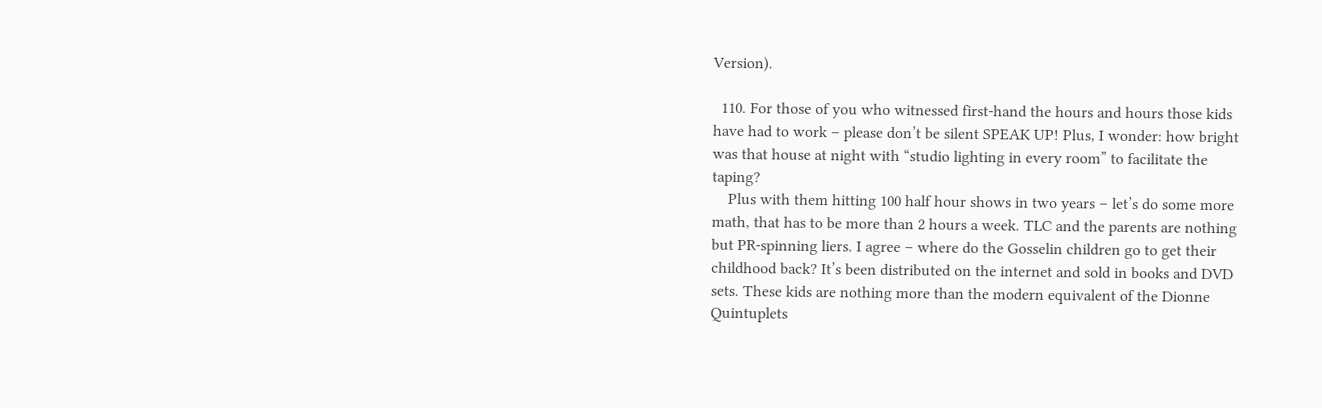Version).

  110. For those of you who witnessed first-hand the hours and hours those kids have had to work – please don’t be silent SPEAK UP! Plus, I wonder: how bright was that house at night with “studio lighting in every room” to facilitate the taping?
    Plus with them hitting 100 half hour shows in two years – let’s do some more math, that has to be more than 2 hours a week. TLC and the parents are nothing but PR-spinning liers. I agree – where do the Gosselin children go to get their childhood back? It’s been distributed on the internet and sold in books and DVD sets. These kids are nothing more than the modern equivalent of the Dionne Quintuplets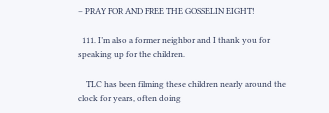– PRAY FOR AND FREE THE GOSSELIN EIGHT!

  111. I’m also a former neighbor and I thank you for speaking up for the children.

    TLC has been filming these children nearly around the clock for years, often doing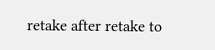retake after retake to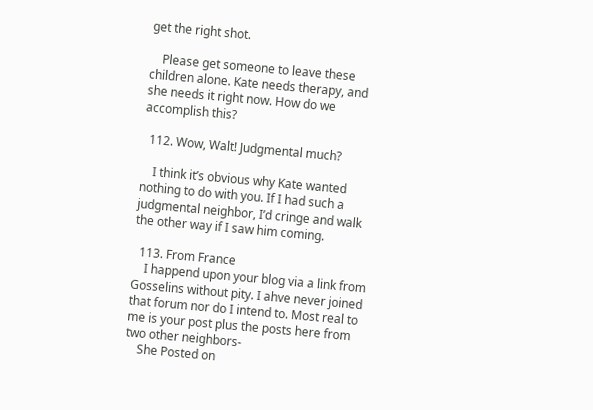get the right shot.

    Please get someone to leave these children alone. Kate needs therapy, and she needs it right now. How do we accomplish this?

  112. Wow, Walt! Judgmental much?

    I think it’s obvious why Kate wanted nothing to do with you. If I had such a judgmental neighbor, I’d cringe and walk the other way if I saw him coming.

  113. From France
    I happend upon your blog via a link from Gosselins without pity. I ahve never joined that forum nor do I intend to. Most real to me is your post plus the posts here from two other neighbors-
    She Posted on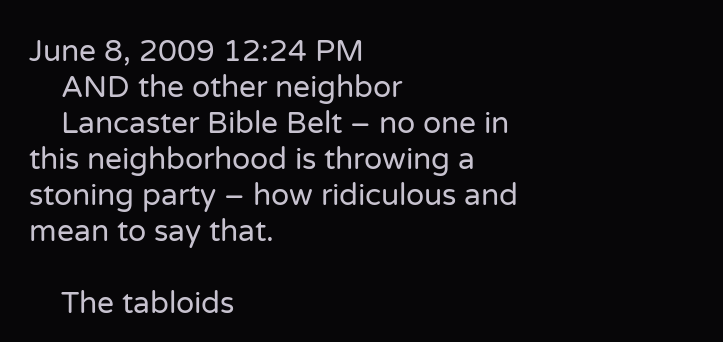June 8, 2009 12:24 PM
    AND the other neighbor
    Lancaster Bible Belt – no one in this neighborhood is throwing a stoning party – how ridiculous and mean to say that.

    The tabloids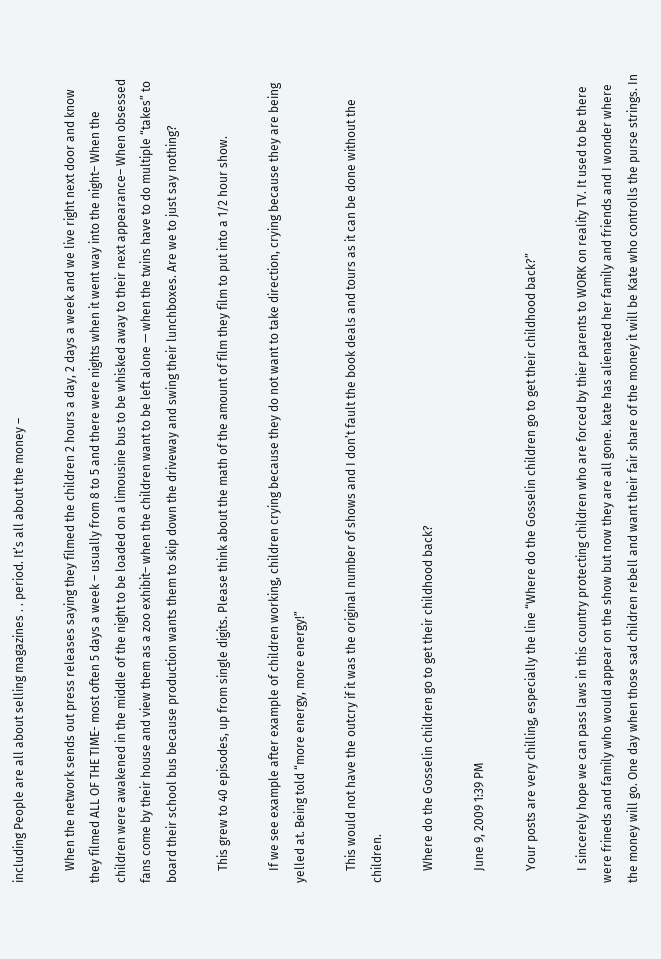including People are all about selling magazines . . period. It’s all about the money –

    When the network sends out press releases saying they filmed the children 2 hours a day, 2 days a week and we live right next door and know they filmed ALL OF THE TIME- most often 5 days a week – usually from 8 to 5 and there were nights when it went way into the night– When the children were awakened in the middle of the night to be loaded on a limousine bus to be whisked away to their next appearance– When obsessed fans come by their house and view them as a zoo exhibit– when the children want to be left alone — when the twins have to do multiple “takes” to board their school bus because production wants them to skip down the driveway and swing their lunchboxes. Are we to just say nothing?

    This grew to 40 episodes, up from single digits. Please think about the math of the amount of film they film to put into a 1/2 hour show.

    If we see example after example of children working, children crying because they do not want to take direction, crying because they are being yelled at. Being told “more energy, more energy!”

    This would not have the outcry if it was the original number of shows and I don’t fault the book deals and tours as it can be done without the children.

    Where do the Gosselin children go to get their childhood back?

    June 9, 2009 1:39 PM

    Your posts are very chilling, especially the line “Where do the Gosselin children go to get their childhood back?”

    I sincerely hope we can pass laws in this country protecting children who are forced by thier parents to WORK on reality TV. It used to be there were frineds and family who would appear on the show but now they are all gone. kate has alienated her family and friends and I wonder where the money will go. One day when those sad children rebell and want their fair share of the money it will be Kate who controlls the purse strings. In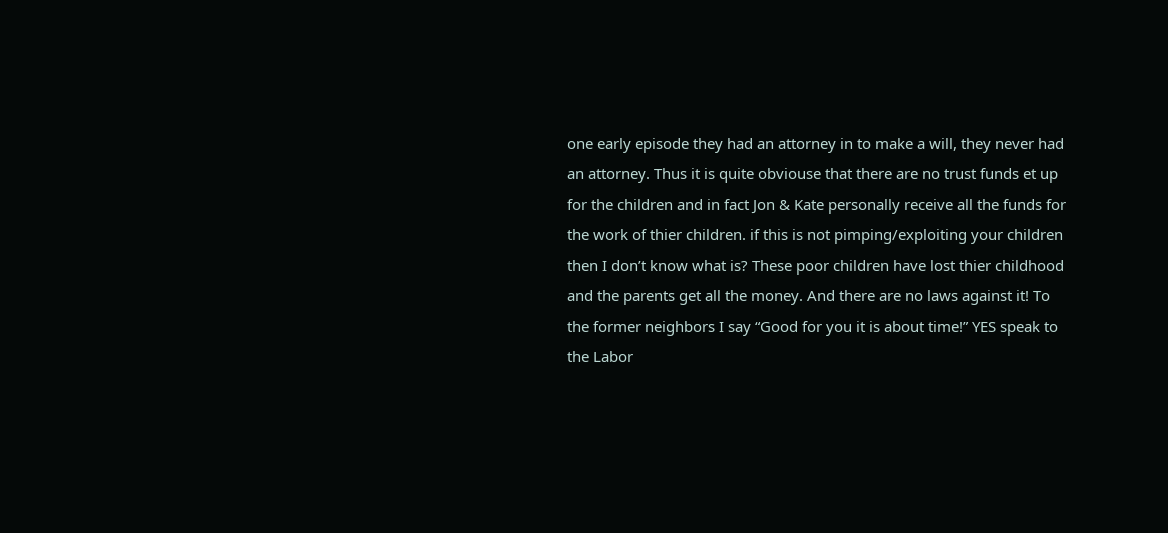one early episode they had an attorney in to make a will, they never had an attorney. Thus it is quite obviouse that there are no trust funds et up for the children and in fact Jon & Kate personally receive all the funds for the work of thier children. if this is not pimping/exploiting your children then I don’t know what is? These poor children have lost thier childhood and the parents get all the money. And there are no laws against it! To the former neighbors I say “Good for you it is about time!” YES speak to the Labor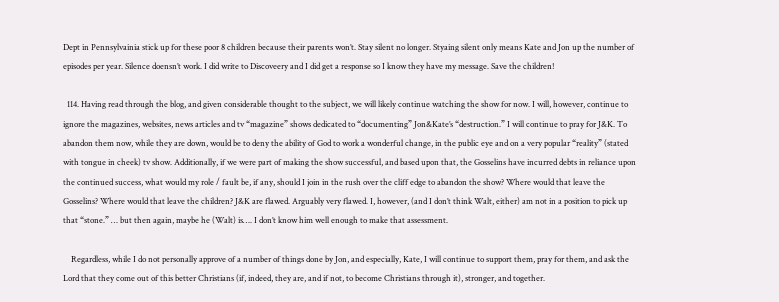Dept in Pennsylvainia stick up for these poor 8 children because their parents won’t. Stay silent no longer. Styaing silent only means Kate and Jon up the number of episodes per year. Silence doensn’t work. I did write to Discoveery and I did get a response so I know they have my message. Save the children!

  114. Having read through the blog, and given considerable thought to the subject, we will likely continue watching the show for now. I will, however, continue to ignore the magazines, websites, news articles and tv “magazine” shows dedicated to “documenting” Jon&Kate’s “destruction.” I will continue to pray for J&K. To abandon them now, while they are down, would be to deny the ability of God to work a wonderful change, in the public eye and on a very popular “reality” (stated with tongue in cheek) tv show. Additionally, if we were part of making the show successful, and based upon that, the Gosselins have incurred debts in reliance upon the continued success, what would my role / fault be, if any, should I join in the rush over the cliff edge to abandon the show? Where would that leave the Gosselins? Where would that leave the children? J&K are flawed. Arguably very flawed. I, however, (and I don’t think Walt, either) am not in a position to pick up that “stone.” … but then again, maybe he (Walt) is…. I don’t know him well enough to make that assessment.

    Regardless, while I do not personally approve of a number of things done by Jon, and especially, Kate, I will continue to support them, pray for them, and ask the Lord that they come out of this better Christians (if, indeed, they are, and if not, to become Christians through it), stronger, and together.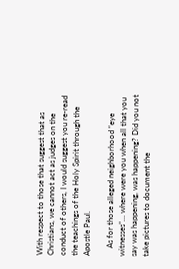With respect to those that suggest that as Christians, we cannot act as judges on the conduct of others, I would suggest you re-read the teachings of the Holy Spirit through the Apostle Paul.

    As for those alleged neighborhood “eye witnesses”… where were you when all that you say was happening, was happening? Did you not take pictures to document the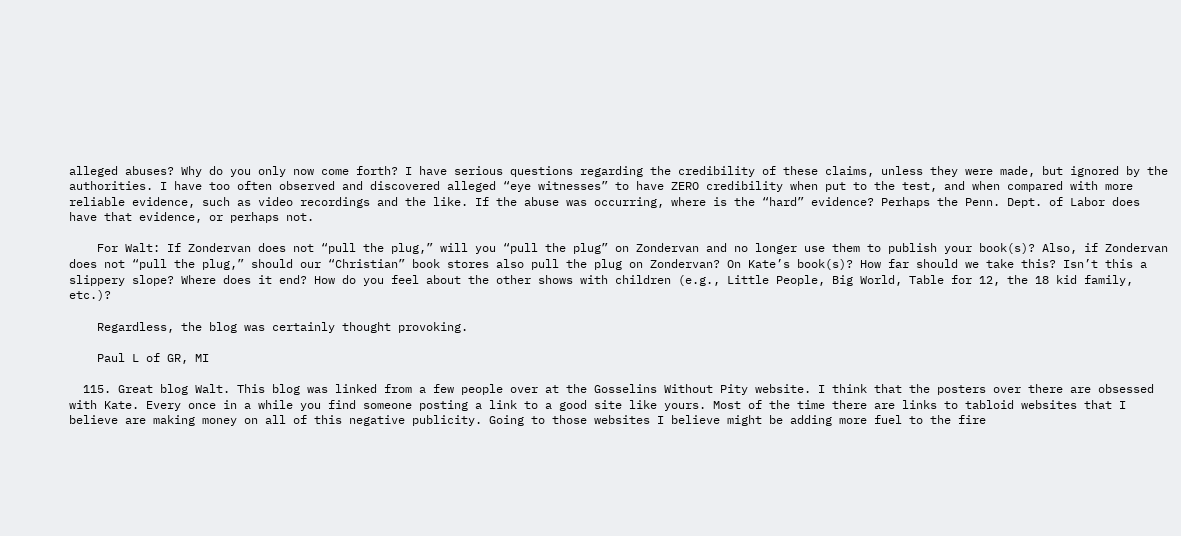alleged abuses? Why do you only now come forth? I have serious questions regarding the credibility of these claims, unless they were made, but ignored by the authorities. I have too often observed and discovered alleged “eye witnesses” to have ZERO credibility when put to the test, and when compared with more reliable evidence, such as video recordings and the like. If the abuse was occurring, where is the “hard” evidence? Perhaps the Penn. Dept. of Labor does have that evidence, or perhaps not.

    For Walt: If Zondervan does not “pull the plug,” will you “pull the plug” on Zondervan and no longer use them to publish your book(s)? Also, if Zondervan does not “pull the plug,” should our “Christian” book stores also pull the plug on Zondervan? On Kate’s book(s)? How far should we take this? Isn’t this a slippery slope? Where does it end? How do you feel about the other shows with children (e.g., Little People, Big World, Table for 12, the 18 kid family, etc.)?

    Regardless, the blog was certainly thought provoking.

    Paul L of GR, MI

  115. Great blog Walt. This blog was linked from a few people over at the Gosselins Without Pity website. I think that the posters over there are obsessed with Kate. Every once in a while you find someone posting a link to a good site like yours. Most of the time there are links to tabloid websites that I believe are making money on all of this negative publicity. Going to those websites I believe might be adding more fuel to the fire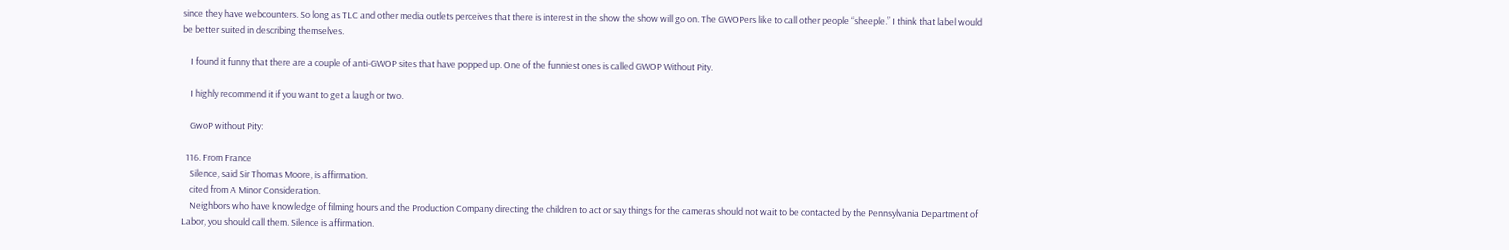since they have webcounters. So long as TLC and other media outlets perceives that there is interest in the show the show will go on. The GWOPers like to call other people “sheeple.” I think that label would be better suited in describing themselves.

    I found it funny that there are a couple of anti-GWOP sites that have popped up. One of the funniest ones is called GWOP Without Pity.

    I highly recommend it if you want to get a laugh or two.

    GwoP without Pity:

  116. From France
    Silence, said Sir Thomas Moore, is affirmation.
    cited from A Minor Consideration.
    Neighbors who have knowledge of filming hours and the Production Company directing the children to act or say things for the cameras should not wait to be contacted by the Pennsylvania Department of Labor, you should call them. Silence is affirmation.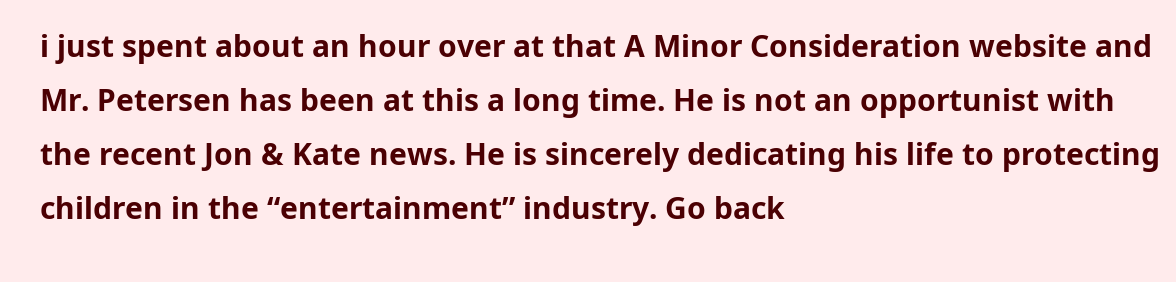i just spent about an hour over at that A Minor Consideration website and Mr. Petersen has been at this a long time. He is not an opportunist with the recent Jon & Kate news. He is sincerely dedicating his life to protecting children in the “entertainment” industry. Go back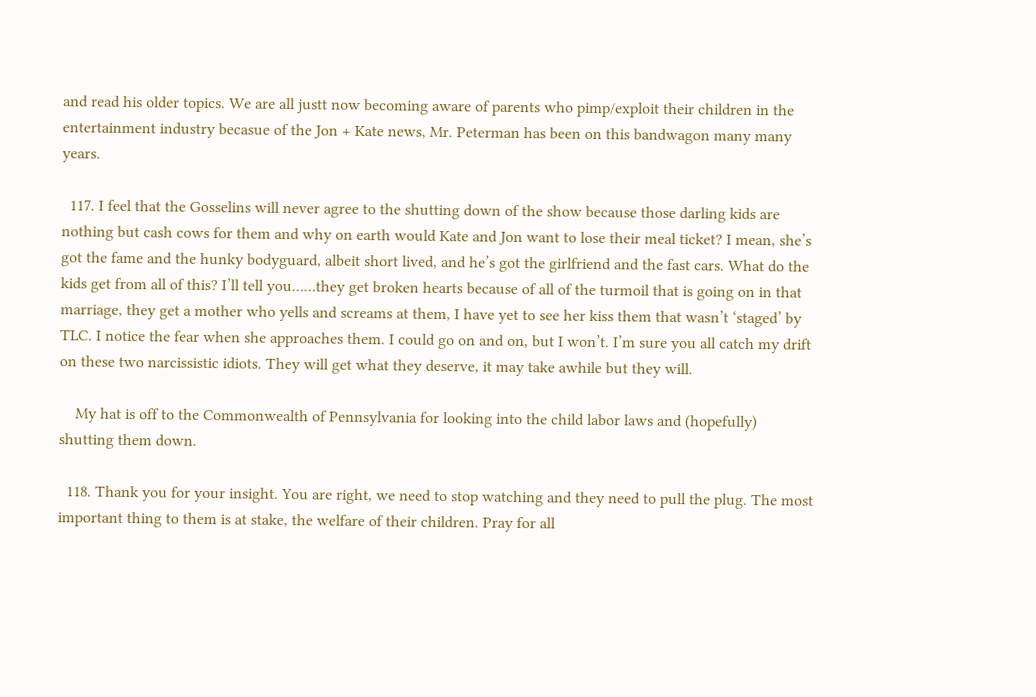and read his older topics. We are all justt now becoming aware of parents who pimp/exploit their children in the entertainment industry becasue of the Jon + Kate news, Mr. Peterman has been on this bandwagon many many years.

  117. I feel that the Gosselins will never agree to the shutting down of the show because those darling kids are nothing but cash cows for them and why on earth would Kate and Jon want to lose their meal ticket? I mean, she’s got the fame and the hunky bodyguard, albeit short lived, and he’s got the girlfriend and the fast cars. What do the kids get from all of this? I’ll tell you……they get broken hearts because of all of the turmoil that is going on in that marriage, they get a mother who yells and screams at them, I have yet to see her kiss them that wasn’t ‘staged’ by TLC. I notice the fear when she approaches them. I could go on and on, but I won’t. I’m sure you all catch my drift on these two narcissistic idiots. They will get what they deserve, it may take awhile but they will.

    My hat is off to the Commonwealth of Pennsylvania for looking into the child labor laws and (hopefully) shutting them down.

  118. Thank you for your insight. You are right, we need to stop watching and they need to pull the plug. The most important thing to them is at stake, the welfare of their children. Pray for all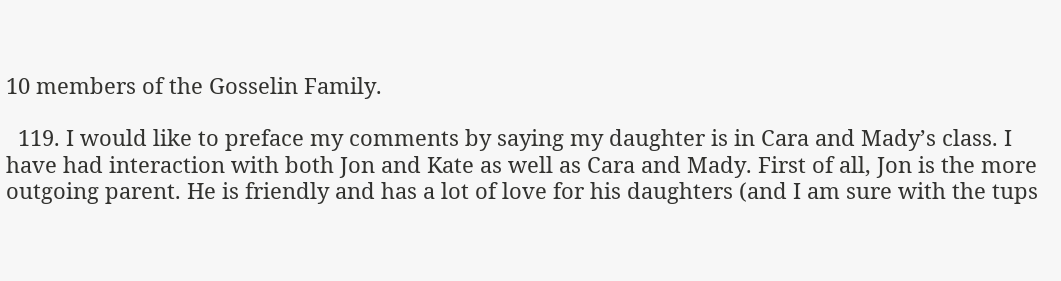10 members of the Gosselin Family.

  119. I would like to preface my comments by saying my daughter is in Cara and Mady’s class. I have had interaction with both Jon and Kate as well as Cara and Mady. First of all, Jon is the more outgoing parent. He is friendly and has a lot of love for his daughters (and I am sure with the tups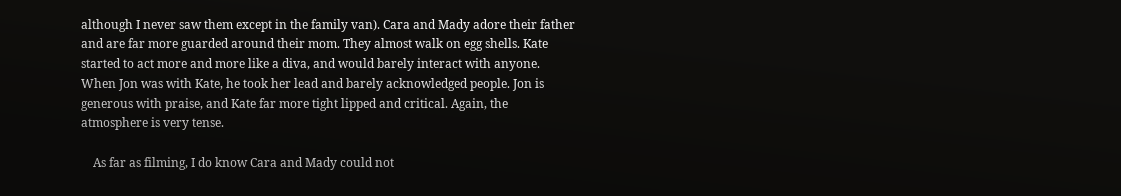although I never saw them except in the family van). Cara and Mady adore their father and are far more guarded around their mom. They almost walk on egg shells. Kate started to act more and more like a diva, and would barely interact with anyone. When Jon was with Kate, he took her lead and barely acknowledged people. Jon is generous with praise, and Kate far more tight lipped and critical. Again, the atmosphere is very tense.

    As far as filming, I do know Cara and Mady could not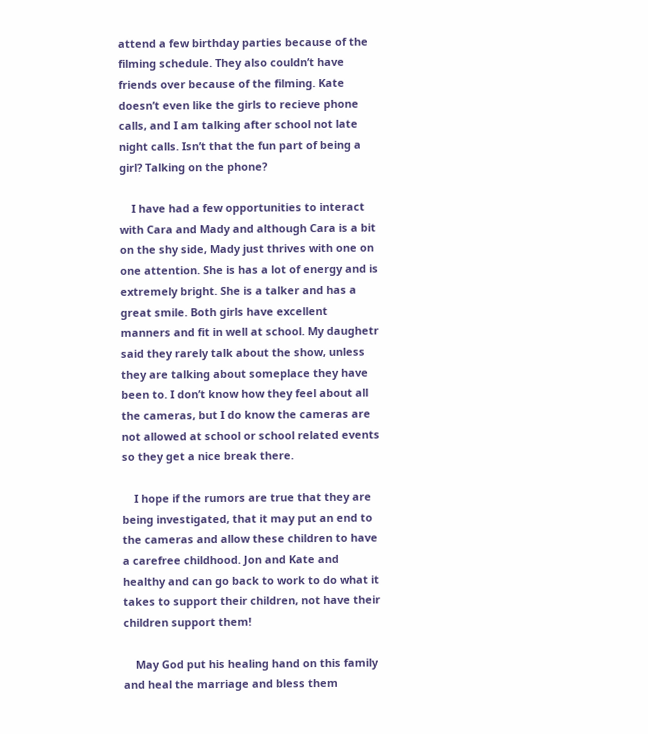attend a few birthday parties because of the filming schedule. They also couldn’t have friends over because of the filming. Kate doesn’t even like the girls to recieve phone calls, and I am talking after school not late night calls. Isn’t that the fun part of being a girl? Talking on the phone?

    I have had a few opportunities to interact with Cara and Mady and although Cara is a bit on the shy side, Mady just thrives with one on one attention. She is has a lot of energy and is extremely bright. She is a talker and has a great smile. Both girls have excellent manners and fit in well at school. My daughetr said they rarely talk about the show, unless they are talking about someplace they have been to. I don’t know how they feel about all the cameras, but I do know the cameras are not allowed at school or school related events so they get a nice break there.

    I hope if the rumors are true that they are being investigated, that it may put an end to the cameras and allow these children to have a carefree childhood. Jon and Kate and healthy and can go back to work to do what it takes to support their children, not have their children support them!

    May God put his healing hand on this family and heal the marriage and bless them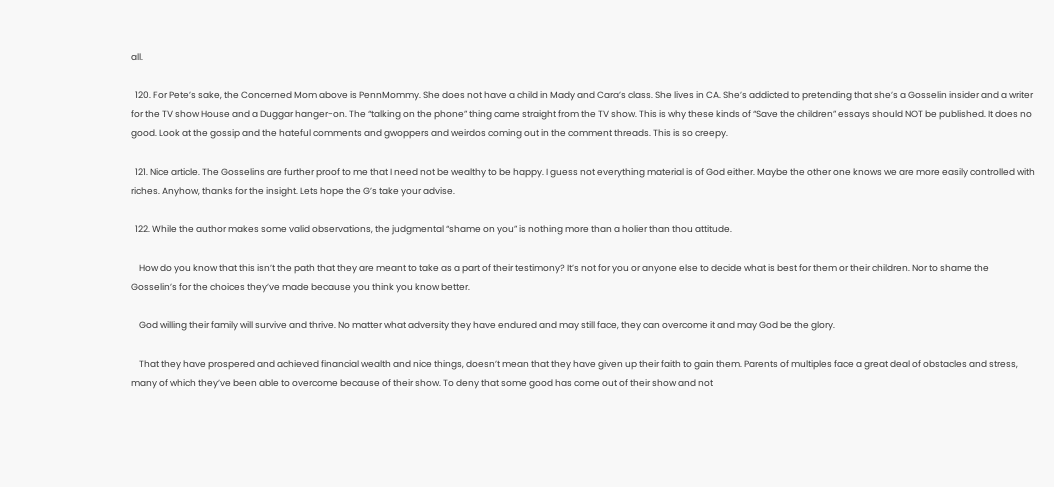all.

  120. For Pete’s sake, the Concerned Mom above is PennMommy. She does not have a child in Mady and Cara’s class. She lives in CA. She’s addicted to pretending that she’s a Gosselin insider and a writer for the TV show House and a Duggar hanger-on. The “talking on the phone” thing came straight from the TV show. This is why these kinds of “Save the children” essays should NOT be published. It does no good. Look at the gossip and the hateful comments and gwoppers and weirdos coming out in the comment threads. This is so creepy.

  121. Nice article. The Gosselins are further proof to me that I need not be wealthy to be happy. I guess not everything material is of God either. Maybe the other one knows we are more easily controlled with riches. Anyhow, thanks for the insight. Lets hope the G’s take your advise.

  122. While the author makes some valid observations, the judgmental “shame on you” is nothing more than a holier than thou attitude.

    How do you know that this isn’t the path that they are meant to take as a part of their testimony? It’s not for you or anyone else to decide what is best for them or their children. Nor to shame the Gosselin’s for the choices they’ve made because you think you know better.

    God willing their family will survive and thrive. No matter what adversity they have endured and may still face, they can overcome it and may God be the glory.

    That they have prospered and achieved financial wealth and nice things, doesn’t mean that they have given up their faith to gain them. Parents of multiples face a great deal of obstacles and stress, many of which they’ve been able to overcome because of their show. To deny that some good has come out of their show and not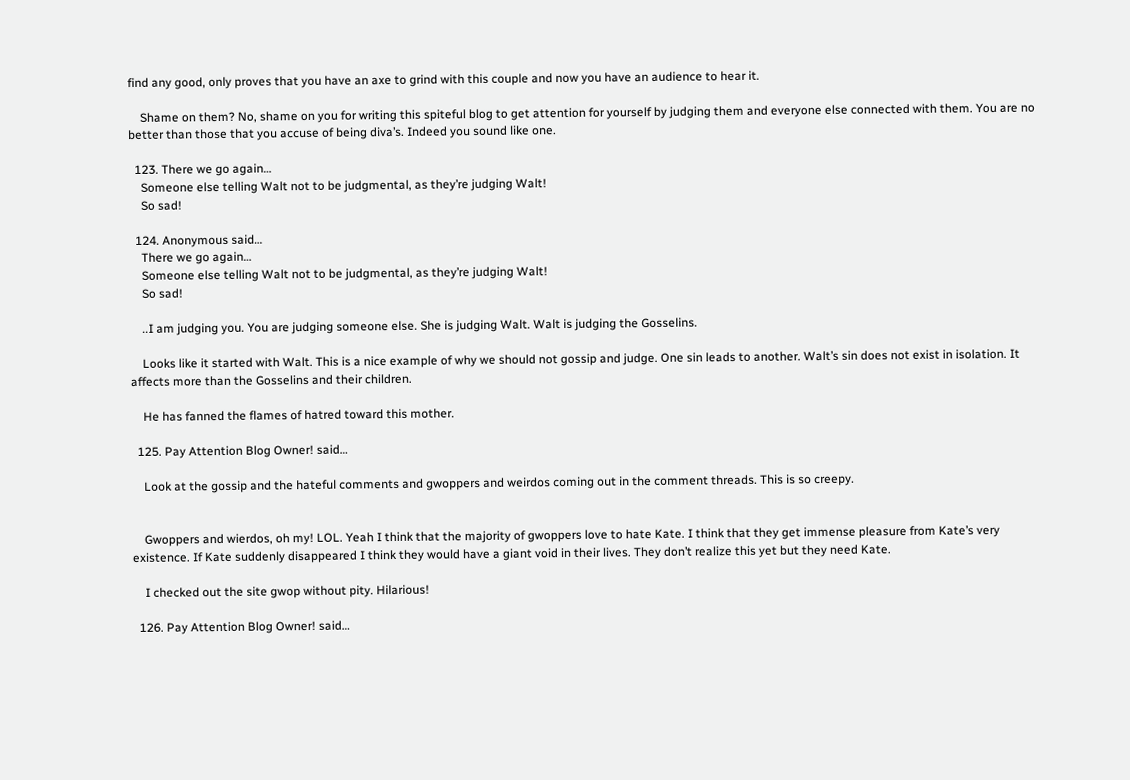find any good, only proves that you have an axe to grind with this couple and now you have an audience to hear it.

    Shame on them? No, shame on you for writing this spiteful blog to get attention for yourself by judging them and everyone else connected with them. You are no better than those that you accuse of being diva’s. Indeed you sound like one.

  123. There we go again…
    Someone else telling Walt not to be judgmental, as they’re judging Walt!
    So sad!

  124. Anonymous said…
    There we go again…
    Someone else telling Walt not to be judgmental, as they’re judging Walt!
    So sad!

    ..I am judging you. You are judging someone else. She is judging Walt. Walt is judging the Gosselins.

    Looks like it started with Walt. This is a nice example of why we should not gossip and judge. One sin leads to another. Walt’s sin does not exist in isolation. It affects more than the Gosselins and their children.

    He has fanned the flames of hatred toward this mother.

  125. Pay Attention Blog Owner! said…

    Look at the gossip and the hateful comments and gwoppers and weirdos coming out in the comment threads. This is so creepy.


    Gwoppers and wierdos, oh my! LOL. Yeah I think that the majority of gwoppers love to hate Kate. I think that they get immense pleasure from Kate’s very existence. If Kate suddenly disappeared I think they would have a giant void in their lives. They don’t realize this yet but they need Kate.

    I checked out the site gwop without pity. Hilarious!

  126. Pay Attention Blog Owner! said…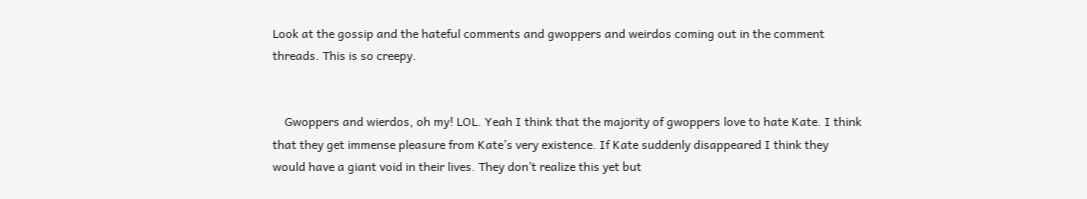Look at the gossip and the hateful comments and gwoppers and weirdos coming out in the comment threads. This is so creepy.


    Gwoppers and wierdos, oh my! LOL. Yeah I think that the majority of gwoppers love to hate Kate. I think that they get immense pleasure from Kate’s very existence. If Kate suddenly disappeared I think they would have a giant void in their lives. They don’t realize this yet but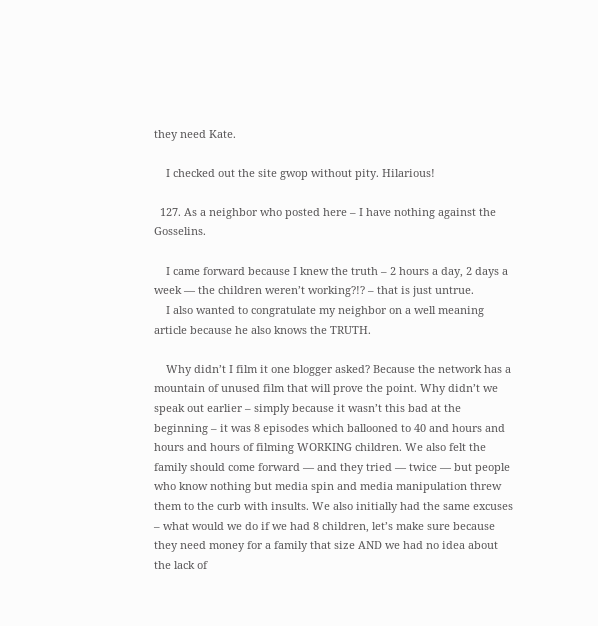they need Kate.

    I checked out the site gwop without pity. Hilarious!

  127. As a neighbor who posted here – I have nothing against the Gosselins.

    I came forward because I knew the truth – 2 hours a day, 2 days a week — the children weren’t working?!? – that is just untrue.
    I also wanted to congratulate my neighbor on a well meaning article because he also knows the TRUTH.

    Why didn’t I film it one blogger asked? Because the network has a mountain of unused film that will prove the point. Why didn’t we speak out earlier – simply because it wasn’t this bad at the beginning – it was 8 episodes which ballooned to 40 and hours and hours and hours of filming WORKING children. We also felt the family should come forward — and they tried — twice — but people who know nothing but media spin and media manipulation threw them to the curb with insults. We also initially had the same excuses – what would we do if we had 8 children, let’s make sure because they need money for a family that size AND we had no idea about the lack of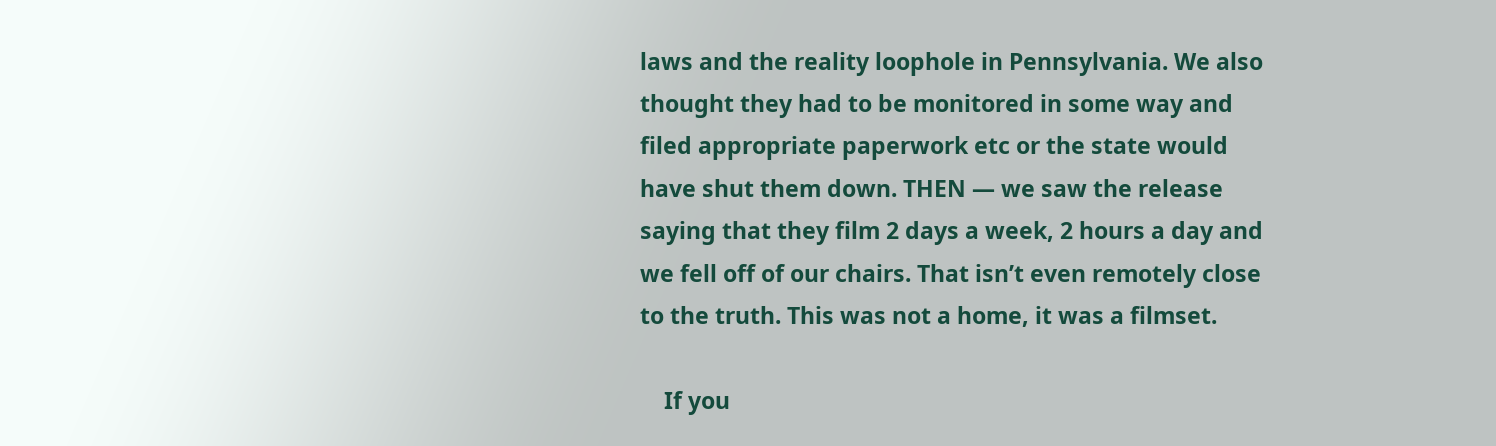laws and the reality loophole in Pennsylvania. We also thought they had to be monitored in some way and filed appropriate paperwork etc or the state would have shut them down. THEN — we saw the release saying that they film 2 days a week, 2 hours a day and we fell off of our chairs. That isn’t even remotely close to the truth. This was not a home, it was a filmset.

    If you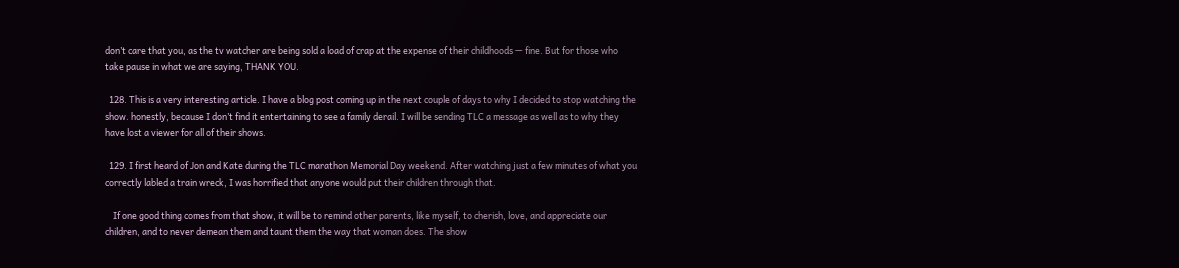don’t care that you, as the tv watcher are being sold a load of crap at the expense of their childhoods — fine. But for those who take pause in what we are saying, THANK YOU.

  128. This is a very interesting article. I have a blog post coming up in the next couple of days to why I decided to stop watching the show. honestly, because I don’t find it entertaining to see a family derail. I will be sending TLC a message as well as to why they have lost a viewer for all of their shows.

  129. I first heard of Jon and Kate during the TLC marathon Memorial Day weekend. After watching just a few minutes of what you correctly labled a train wreck, I was horrified that anyone would put their children through that.

    If one good thing comes from that show, it will be to remind other parents, like myself, to cherish, love, and appreciate our children, and to never demean them and taunt them the way that woman does. The show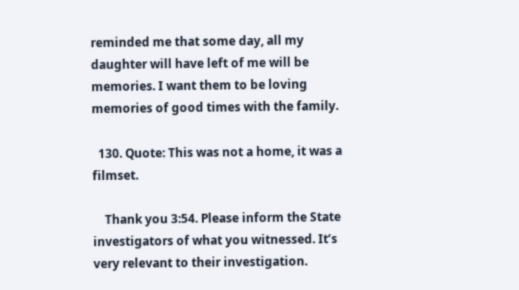reminded me that some day, all my daughter will have left of me will be memories. I want them to be loving memories of good times with the family.

  130. Quote: This was not a home, it was a filmset.

    Thank you 3:54. Please inform the State investigators of what you witnessed. It’s very relevant to their investigation.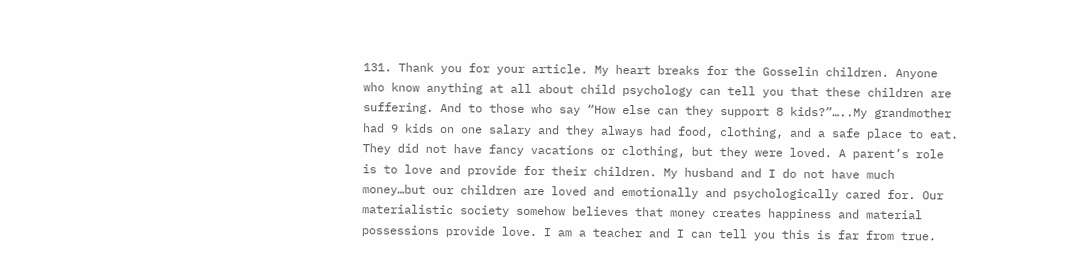131. Thank you for your article. My heart breaks for the Gosselin children. Anyone who know anything at all about child psychology can tell you that these children are suffering. And to those who say “How else can they support 8 kids?”…..My grandmother had 9 kids on one salary and they always had food, clothing, and a safe place to eat. They did not have fancy vacations or clothing, but they were loved. A parent’s role is to love and provide for their children. My husband and I do not have much money…but our children are loved and emotionally and psychologically cared for. Our materialistic society somehow believes that money creates happiness and material possessions provide love. I am a teacher and I can tell you this is far from true.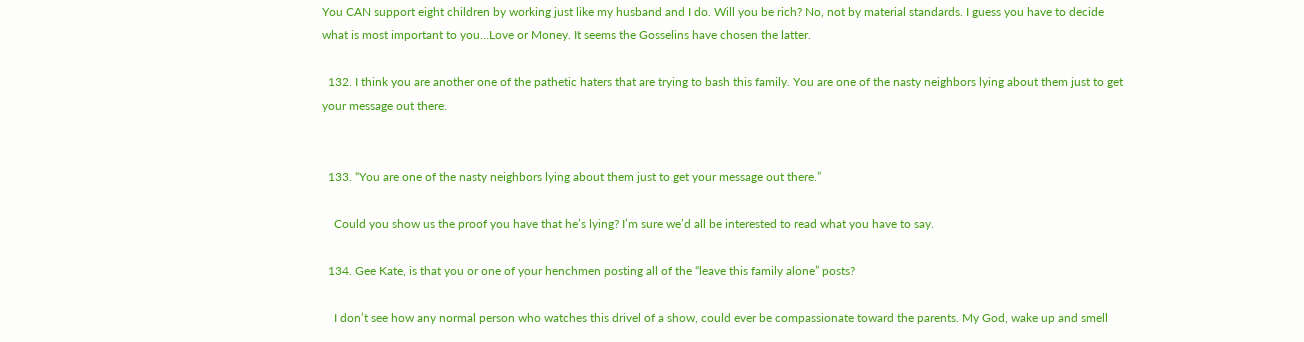You CAN support eight children by working just like my husband and I do. Will you be rich? No, not by material standards. I guess you have to decide what is most important to you…Love or Money. It seems the Gosselins have chosen the latter.

  132. I think you are another one of the pathetic haters that are trying to bash this family. You are one of the nasty neighbors lying about them just to get your message out there.


  133. “You are one of the nasty neighbors lying about them just to get your message out there.”

    Could you show us the proof you have that he’s lying? I’m sure we’d all be interested to read what you have to say.

  134. Gee Kate, is that you or one of your henchmen posting all of the “leave this family alone” posts?

    I don’t see how any normal person who watches this drivel of a show, could ever be compassionate toward the parents. My God, wake up and smell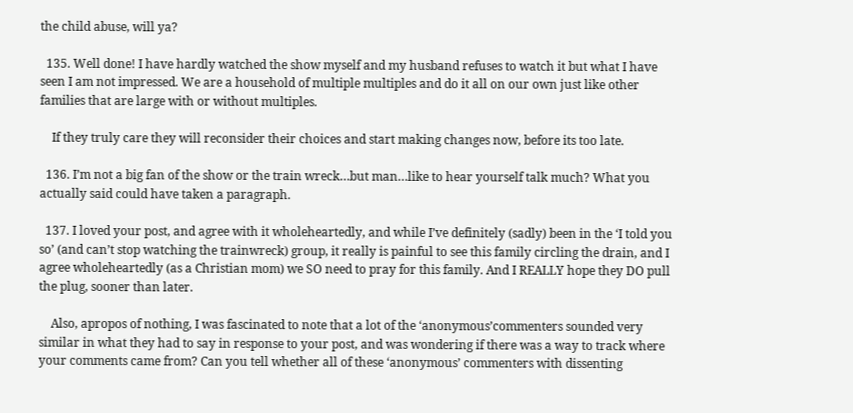the child abuse, will ya?

  135. Well done! I have hardly watched the show myself and my husband refuses to watch it but what I have seen I am not impressed. We are a household of multiple multiples and do it all on our own just like other families that are large with or without multiples.

    If they truly care they will reconsider their choices and start making changes now, before its too late.

  136. I’m not a big fan of the show or the train wreck…but man…like to hear yourself talk much? What you actually said could have taken a paragraph.

  137. I loved your post, and agree with it wholeheartedly, and while I’ve definitely (sadly) been in the ‘I told you so’ (and can’t stop watching the trainwreck) group, it really is painful to see this family circling the drain, and I agree wholeheartedly (as a Christian mom) we SO need to pray for this family. And I REALLY hope they DO pull the plug, sooner than later.

    Also, apropos of nothing, I was fascinated to note that a lot of the ‘anonymous’commenters sounded very similar in what they had to say in response to your post, and was wondering if there was a way to track where your comments came from? Can you tell whether all of these ‘anonymous’ commenters with dissenting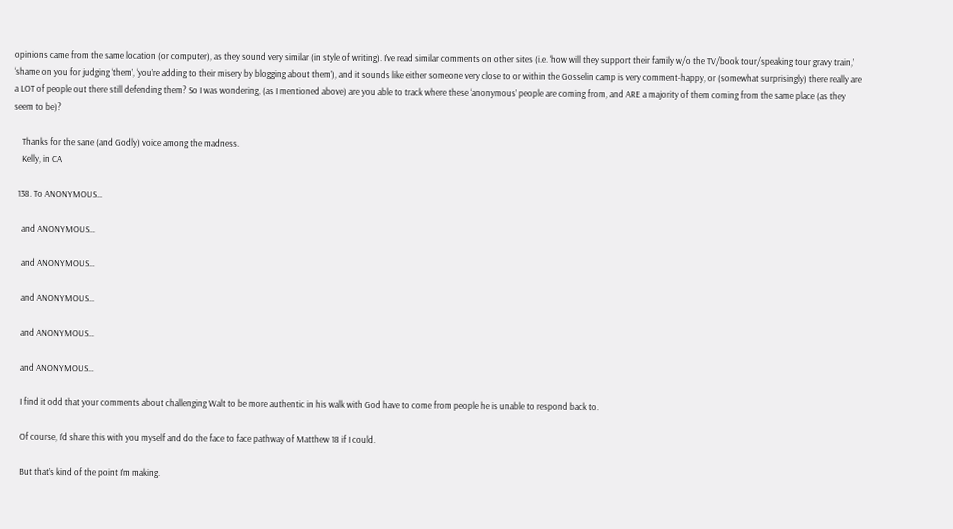opinions came from the same location (or computer), as they sound very similar (in style of writing). I’ve read similar comments on other sites (i.e. ‘how will they support their family w/o the TV/book tour/speaking tour gravy train,’ ‘shame on you for judging ‘them’, ‘you’re adding to their misery by blogging about them’), and it sounds like either someone very close to or within the Gosselin camp is very comment-happy, or (somewhat surprisingly) there really are a LOT of people out there still defending them? So I was wondering, (as I mentioned above) are you able to track where these ‘anonymous’ people are coming from, and ARE a majority of them coming from the same place (as they seem to be)?

    Thanks for the sane (and Godly) voice among the madness.
    Kelly, in CA

  138. To ANONYMOUS…

    and ANONYMOUS…

    and ANONYMOUS…

    and ANONYMOUS…

    and ANONYMOUS…

    and ANONYMOUS…

    I find it odd that your comments about challenging Walt to be more authentic in his walk with God have to come from people he is unable to respond back to.

    Of course, I’d share this with you myself and do the face to face pathway of Matthew 18 if I could.

    But that’s kind of the point I’m making.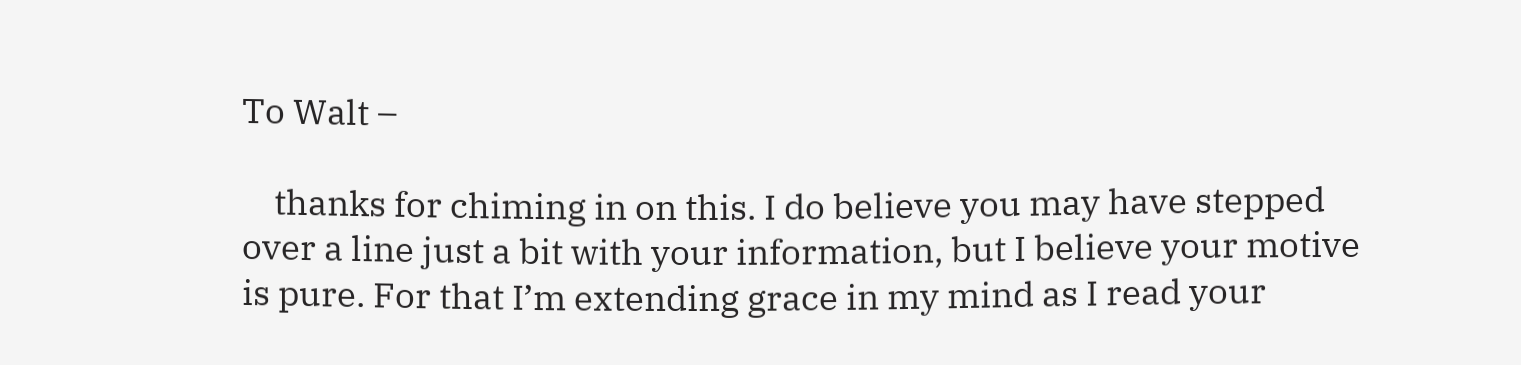To Walt –

    thanks for chiming in on this. I do believe you may have stepped over a line just a bit with your information, but I believe your motive is pure. For that I’m extending grace in my mind as I read your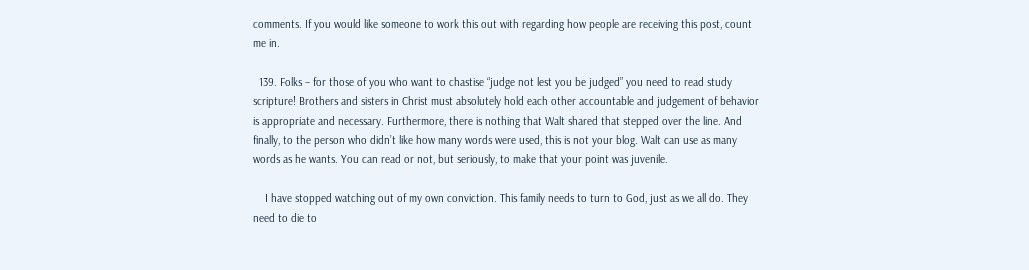comments. If you would like someone to work this out with regarding how people are receiving this post, count me in.

  139. Folks – for those of you who want to chastise “judge not lest you be judged” you need to read study scripture! Brothers and sisters in Christ must absolutely hold each other accountable and judgement of behavior is appropriate and necessary. Furthermore, there is nothing that Walt shared that stepped over the line. And finally, to the person who didn’t like how many words were used, this is not your blog. Walt can use as many words as he wants. You can read or not, but seriously, to make that your point was juvenile.

    I have stopped watching out of my own conviction. This family needs to turn to God, just as we all do. They need to die to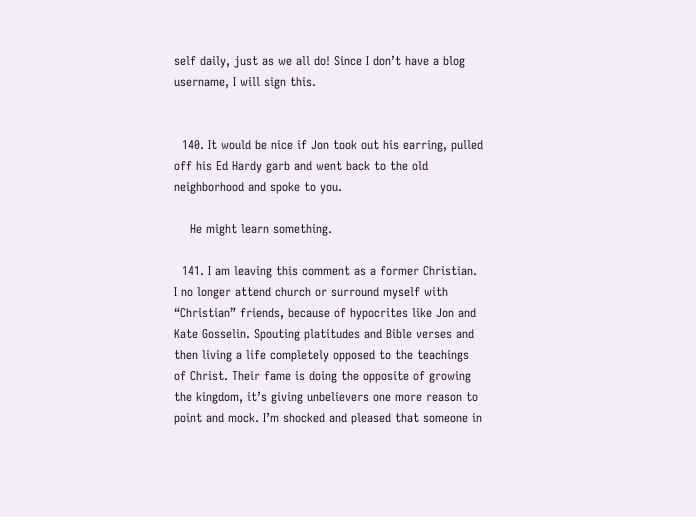self daily, just as we all do! Since I don’t have a blog username, I will sign this.


  140. It would be nice if Jon took out his earring, pulled off his Ed Hardy garb and went back to the old neighborhood and spoke to you.

    He might learn something.

  141. I am leaving this comment as a former Christian. I no longer attend church or surround myself with “Christian” friends, because of hypocrites like Jon and Kate Gosselin. Spouting platitudes and Bible verses and then living a life completely opposed to the teachings of Christ. Their fame is doing the opposite of growing the kingdom, it’s giving unbelievers one more reason to point and mock. I’m shocked and pleased that someone in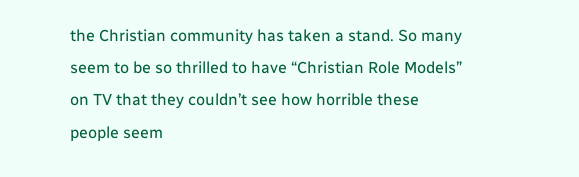the Christian community has taken a stand. So many seem to be so thrilled to have “Christian Role Models” on TV that they couldn’t see how horrible these people seem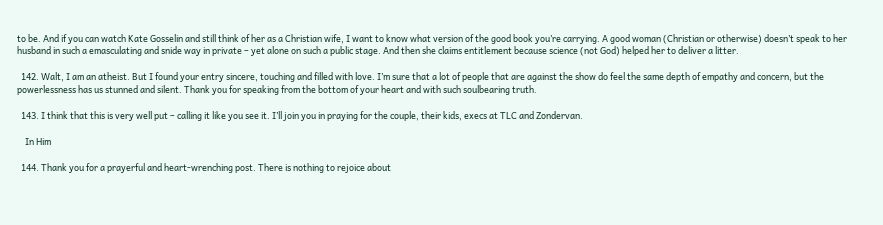to be. And if you can watch Kate Gosselin and still think of her as a Christian wife, I want to know what version of the good book you’re carrying. A good woman (Christian or otherwise) doesn’t speak to her husband in such a emasculating and snide way in private – yet alone on such a public stage. And then she claims entitlement because science (not God) helped her to deliver a litter.

  142. Walt, I am an atheist. But I found your entry sincere, touching and filled with love. I’m sure that a lot of people that are against the show do feel the same depth of empathy and concern, but the powerlessness has us stunned and silent. Thank you for speaking from the bottom of your heart and with such soulbearing truth.

  143. I think that this is very well put – calling it like you see it. I’ll join you in praying for the couple, their kids, execs at TLC and Zondervan.

    In Him

  144. Thank you for a prayerful and heart-wrenching post. There is nothing to rejoice about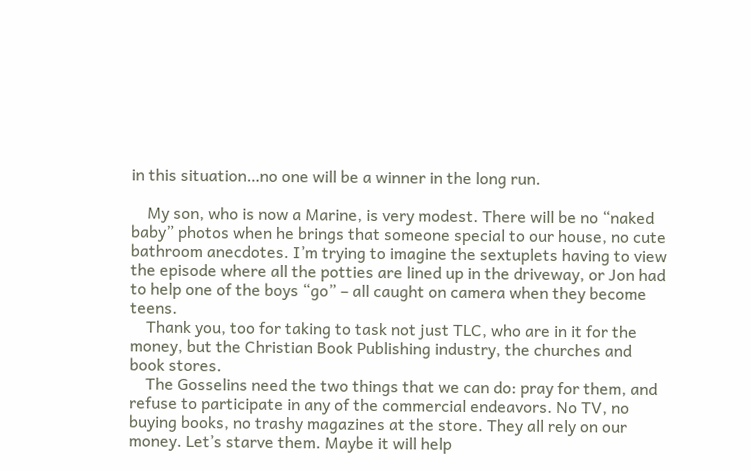in this situation…no one will be a winner in the long run.

    My son, who is now a Marine, is very modest. There will be no “naked baby” photos when he brings that someone special to our house, no cute bathroom anecdotes. I’m trying to imagine the sextuplets having to view the episode where all the potties are lined up in the driveway, or Jon had to help one of the boys “go” – all caught on camera when they become teens.
    Thank you, too for taking to task not just TLC, who are in it for the money, but the Christian Book Publishing industry, the churches and book stores.
    The Gosselins need the two things that we can do: pray for them, and refuse to participate in any of the commercial endeavors. No TV, no buying books, no trashy magazines at the store. They all rely on our money. Let’s starve them. Maybe it will help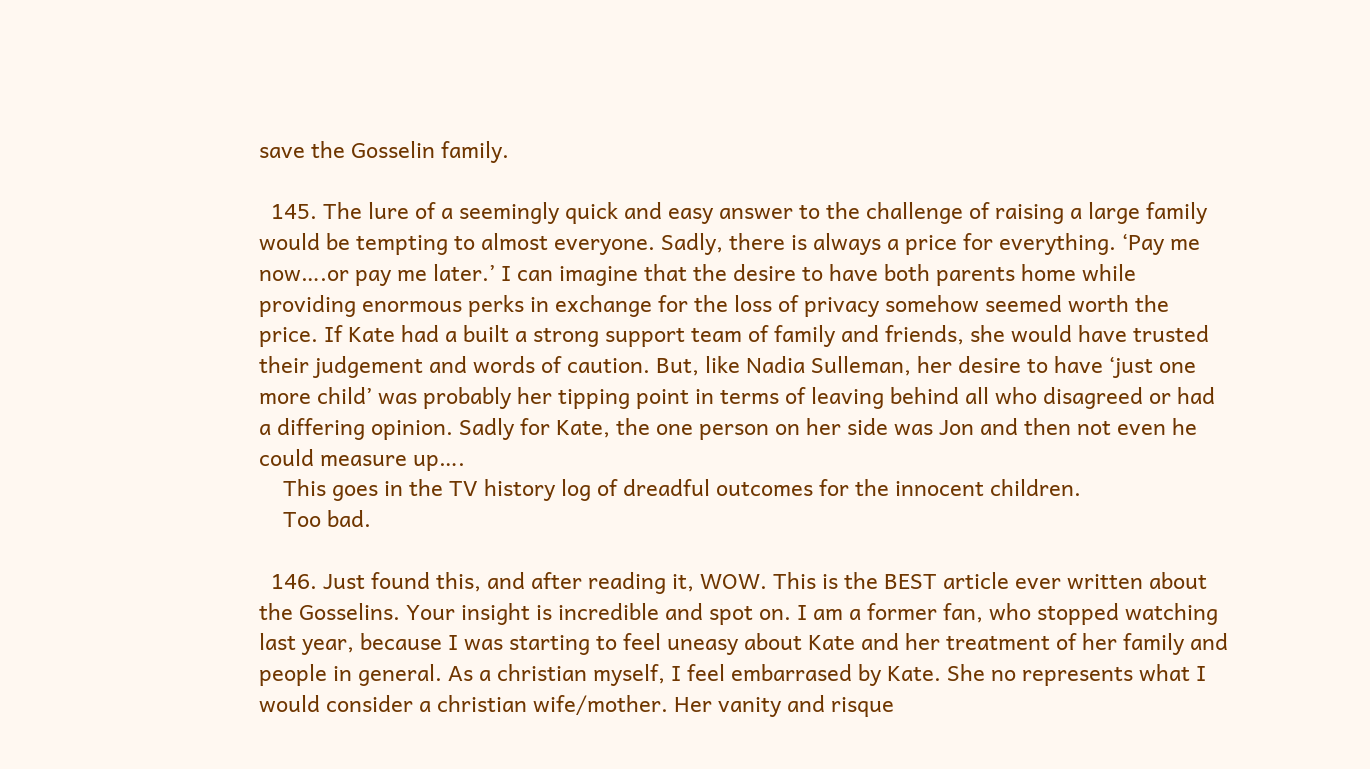save the Gosselin family.

  145. The lure of a seemingly quick and easy answer to the challenge of raising a large family would be tempting to almost everyone. Sadly, there is always a price for everything. ‘Pay me now….or pay me later.’ I can imagine that the desire to have both parents home while providing enormous perks in exchange for the loss of privacy somehow seemed worth the price. If Kate had a built a strong support team of family and friends, she would have trusted their judgement and words of caution. But, like Nadia Sulleman, her desire to have ‘just one more child’ was probably her tipping point in terms of leaving behind all who disagreed or had a differing opinion. Sadly for Kate, the one person on her side was Jon and then not even he could measure up….
    This goes in the TV history log of dreadful outcomes for the innocent children.
    Too bad.

  146. Just found this, and after reading it, WOW. This is the BEST article ever written about the Gosselins. Your insight is incredible and spot on. I am a former fan, who stopped watching last year, because I was starting to feel uneasy about Kate and her treatment of her family and people in general. As a christian myself, I feel embarrased by Kate. She no represents what I would consider a christian wife/mother. Her vanity and risque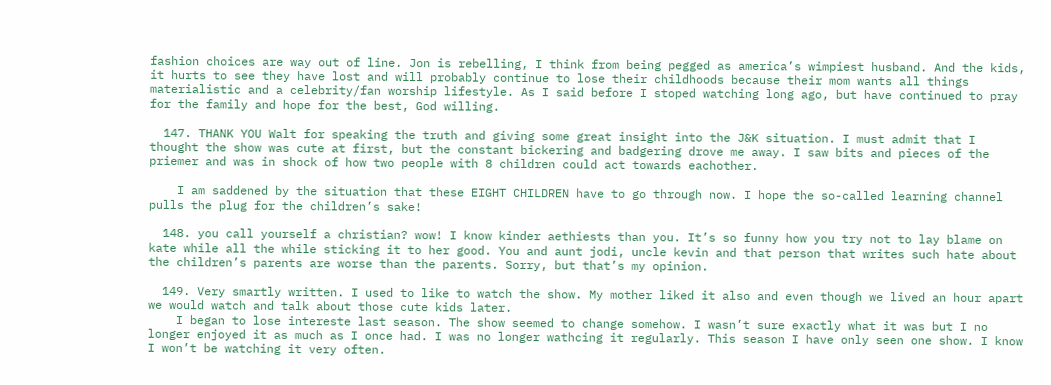fashion choices are way out of line. Jon is rebelling, I think from being pegged as america’s wimpiest husband. And the kids, it hurts to see they have lost and will probably continue to lose their childhoods because their mom wants all things materialistic and a celebrity/fan worship lifestyle. As I said before I stoped watching long ago, but have continued to pray for the family and hope for the best, God willing.

  147. THANK YOU Walt for speaking the truth and giving some great insight into the J&K situation. I must admit that I thought the show was cute at first, but the constant bickering and badgering drove me away. I saw bits and pieces of the priemer and was in shock of how two people with 8 children could act towards eachother.

    I am saddened by the situation that these EIGHT CHILDREN have to go through now. I hope the so-called learning channel pulls the plug for the children’s sake!

  148. you call yourself a christian? wow! I know kinder aethiests than you. It’s so funny how you try not to lay blame on kate while all the while sticking it to her good. You and aunt jodi, uncle kevin and that person that writes such hate about the children’s parents are worse than the parents. Sorry, but that’s my opinion.

  149. Very smartly written. I used to like to watch the show. My mother liked it also and even though we lived an hour apart we would watch and talk about those cute kids later.
    I began to lose intereste last season. The show seemed to change somehow. I wasn’t sure exactly what it was but I no longer enjoyed it as much as I once had. I was no longer wathcing it regularly. This season I have only seen one show. I know I won’t be watching it very often.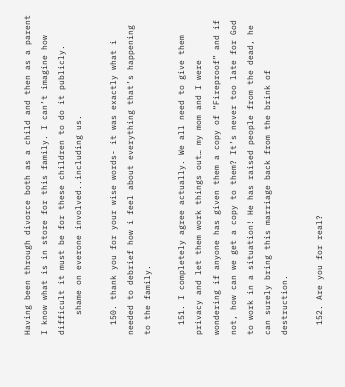Having been through divorce both as a child and then as a parent I know what is in store for this family. I can’t imagine how difficult it must be for these children to do it publicly.
    shame on everone involved..including us.

  150. thank you for your wise words- it was exactly what i needed to debrief how i feel about everything that’s happening to the family.

  151. I completely agree actually. We all need to give them privacy and let them work things out… my mom and I were wondering if anyone has given them a copy of “Fireproof” and if not, how can we get a copy to them? It’s never too late for God to work in a situation! He has raised people from the dead, he can surely bring this marriage back from the brink of destruction.

  152. Are you for real?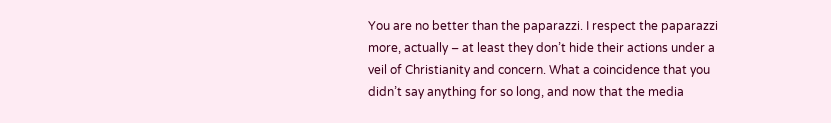You are no better than the paparazzi. I respect the paparazzi more, actually – at least they don’t hide their actions under a veil of Christianity and concern. What a coincidence that you didn’t say anything for so long, and now that the media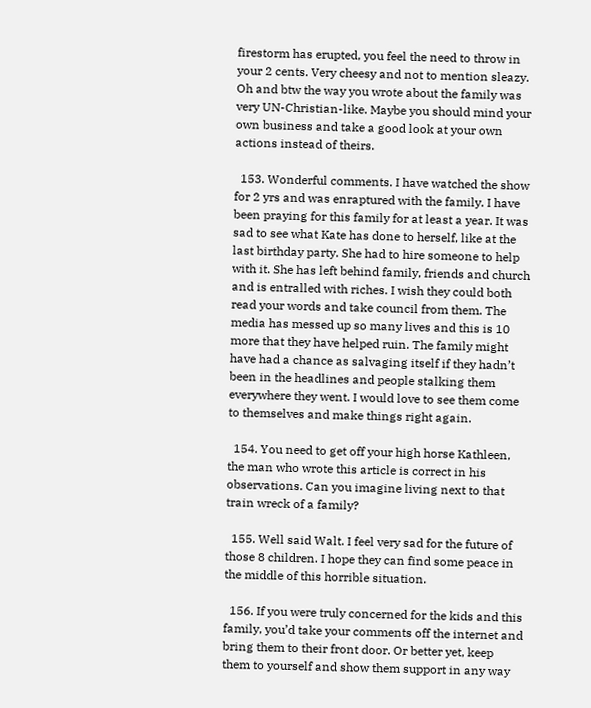firestorm has erupted, you feel the need to throw in your 2 cents. Very cheesy and not to mention sleazy. Oh and btw the way you wrote about the family was very UN-Christian-like. Maybe you should mind your own business and take a good look at your own actions instead of theirs.

  153. Wonderful comments. I have watched the show for 2 yrs and was enraptured with the family. I have been praying for this family for at least a year. It was sad to see what Kate has done to herself, like at the last birthday party. She had to hire someone to help with it. She has left behind family, friends and church and is entralled with riches. I wish they could both read your words and take council from them. The media has messed up so many lives and this is 10 more that they have helped ruin. The family might have had a chance as salvaging itself if they hadn’t been in the headlines and people stalking them everywhere they went. I would love to see them come to themselves and make things right again.

  154. You need to get off your high horse Kathleen, the man who wrote this article is correct in his observations. Can you imagine living next to that train wreck of a family?

  155. Well said Walt. I feel very sad for the future of those 8 children. I hope they can find some peace in the middle of this horrible situation.

  156. If you were truly concerned for the kids and this family, you’d take your comments off the internet and bring them to their front door. Or better yet, keep them to yourself and show them support in any way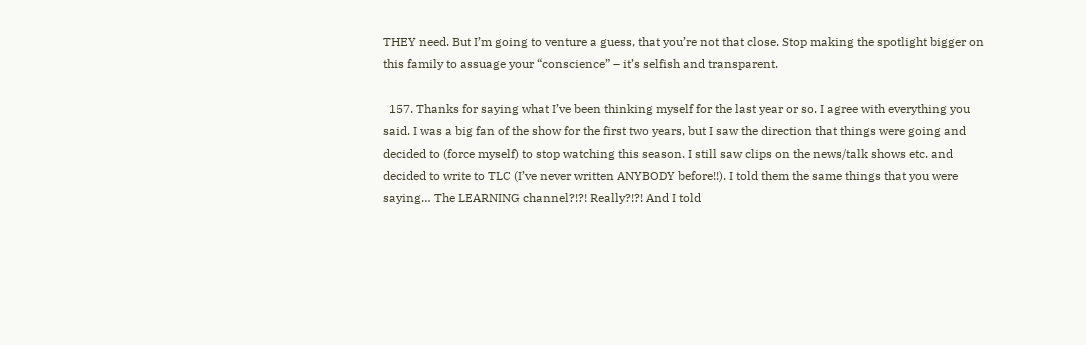THEY need. But I’m going to venture a guess, that you’re not that close. Stop making the spotlight bigger on this family to assuage your “conscience” – it’s selfish and transparent.

  157. Thanks for saying what I’ve been thinking myself for the last year or so. I agree with everything you said. I was a big fan of the show for the first two years, but I saw the direction that things were going and decided to (force myself) to stop watching this season. I still saw clips on the news/talk shows etc. and decided to write to TLC (I’ve never written ANYBODY before!!). I told them the same things that you were saying… The LEARNING channel?!?! Really?!?! And I told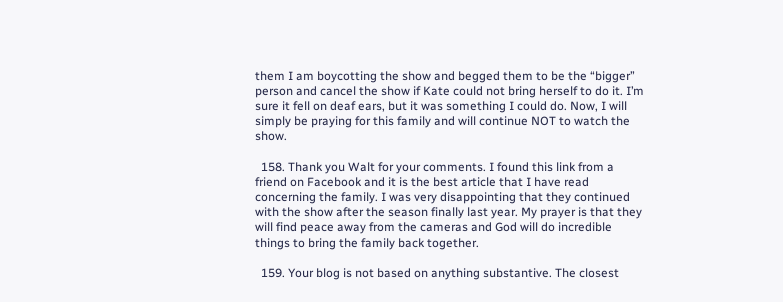them I am boycotting the show and begged them to be the “bigger” person and cancel the show if Kate could not bring herself to do it. I’m sure it fell on deaf ears, but it was something I could do. Now, I will simply be praying for this family and will continue NOT to watch the show.

  158. Thank you Walt for your comments. I found this link from a friend on Facebook and it is the best article that I have read concerning the family. I was very disappointing that they continued with the show after the season finally last year. My prayer is that they will find peace away from the cameras and God will do incredible things to bring the family back together.

  159. Your blog is not based on anything substantive. The closest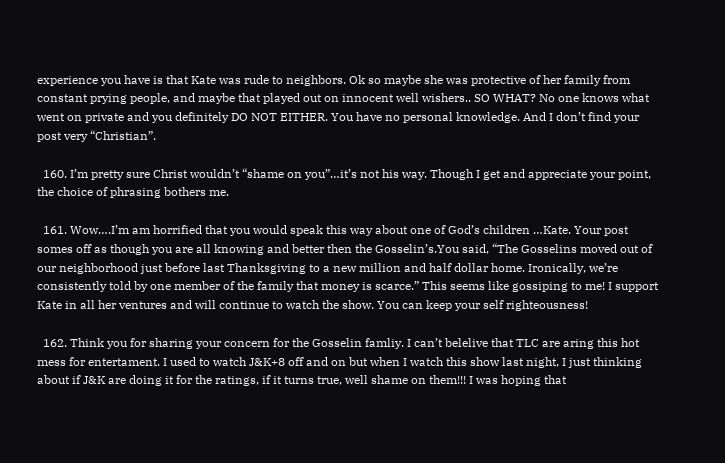experience you have is that Kate was rude to neighbors. Ok so maybe she was protective of her family from constant prying people, and maybe that played out on innocent well wishers.. SO WHAT? No one knows what went on private and you definitely DO NOT EITHER. You have no personal knowledge. And I don’t find your post very “Christian”.

  160. I’m pretty sure Christ wouldn’t “shame on you”…it’s not his way. Though I get and appreciate your point, the choice of phrasing bothers me.

  161. Wow….I’m am horrified that you would speak this way about one of God’s children …Kate. Your post somes off as though you are all knowing and better then the Gosselin’s.You said, “The Gosselins moved out of our neighborhood just before last Thanksgiving to a new million and half dollar home. Ironically, we’re consistently told by one member of the family that money is scarce.” This seems like gossiping to me! I support Kate in all her ventures and will continue to watch the show. You can keep your self righteousness!

  162. Think you for sharing your concern for the Gosselin famliy. I can’t belelive that TLC are aring this hot mess for entertament. I used to watch J&K+8 off and on but when I watch this show last night, I just thinking about if J&K are doing it for the ratings, if it turns true, well shame on them!!! I was hoping that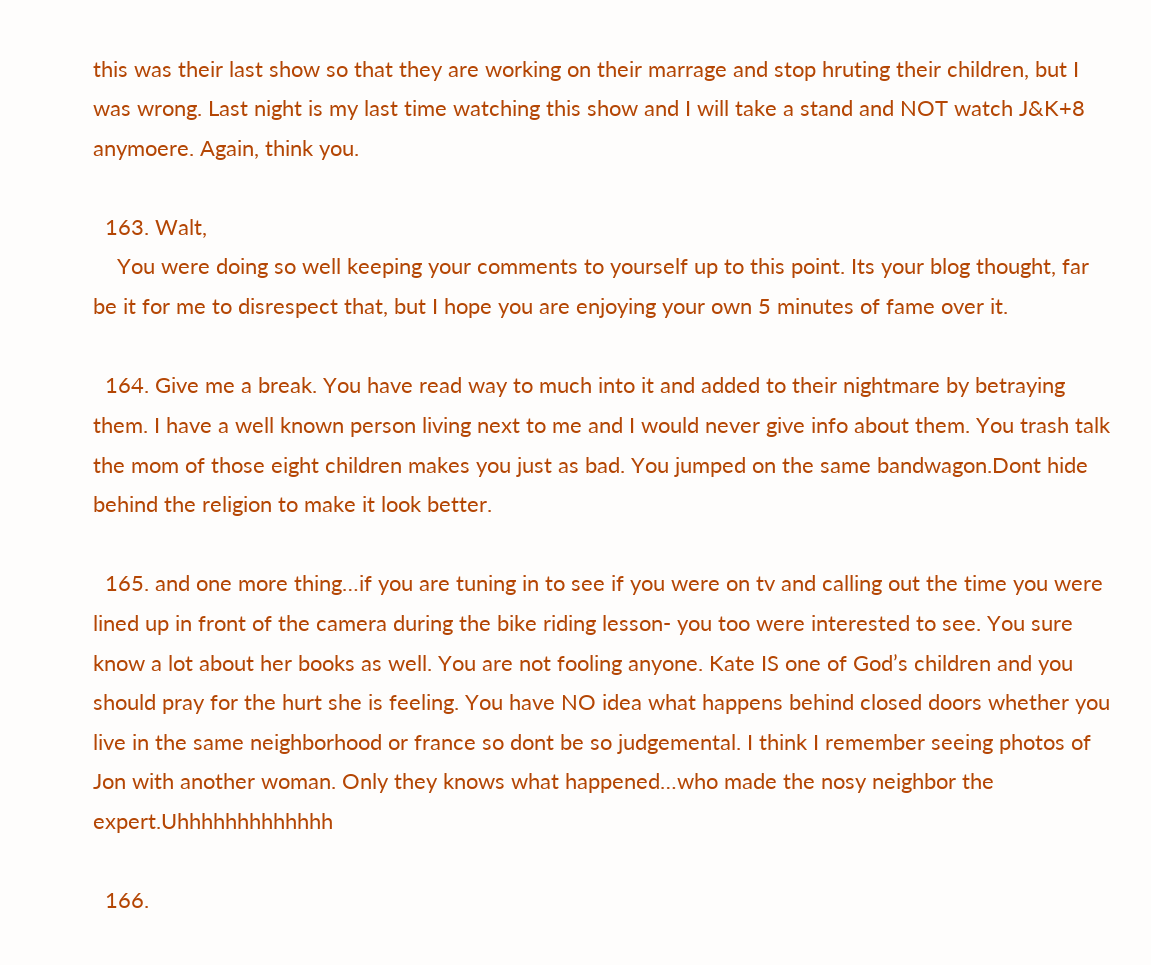this was their last show so that they are working on their marrage and stop hruting their children, but I was wrong. Last night is my last time watching this show and I will take a stand and NOT watch J&K+8 anymoere. Again, think you.

  163. Walt,
    You were doing so well keeping your comments to yourself up to this point. Its your blog thought, far be it for me to disrespect that, but I hope you are enjoying your own 5 minutes of fame over it.

  164. Give me a break. You have read way to much into it and added to their nightmare by betraying them. I have a well known person living next to me and I would never give info about them. You trash talk the mom of those eight children makes you just as bad. You jumped on the same bandwagon.Dont hide behind the religion to make it look better.

  165. and one more thing…if you are tuning in to see if you were on tv and calling out the time you were lined up in front of the camera during the bike riding lesson- you too were interested to see. You sure know a lot about her books as well. You are not fooling anyone. Kate IS one of God’s children and you should pray for the hurt she is feeling. You have NO idea what happens behind closed doors whether you live in the same neighborhood or france so dont be so judgemental. I think I remember seeing photos of Jon with another woman. Only they knows what happened…who made the nosy neighbor the expert.Uhhhhhhhhhhhhh

  166.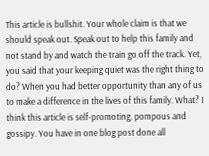This article is bullshit. Your whole claim is that we should speak out. Speak out to help this family and not stand by and watch the train go off the track. Yet, you said that your keeping quiet was the right thing to do? When you had better opportunity than any of us to make a difference in the lives of this family. What? I think this article is self-promoting, pompous and gossipy. You have in one blog post done all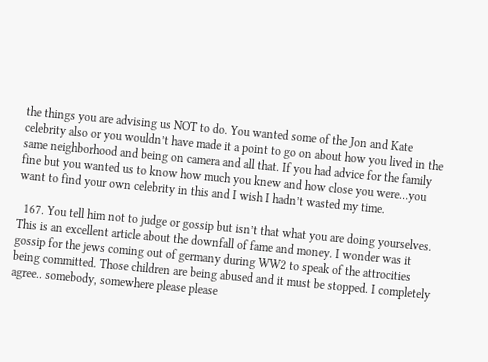the things you are advising us NOT to do. You wanted some of the Jon and Kate celebrity also or you wouldn’t have made it a point to go on about how you lived in the same neighborhood and being on camera and all that. If you had advice for the family fine but you wanted us to know how much you knew and how close you were…you want to find your own celebrity in this and I wish I hadn’t wasted my time.

  167. You tell him not to judge or gossip but isn’t that what you are doing yourselves. This is an excellent article about the downfall of fame and money. I wonder was it gossip for the jews coming out of germany during WW2 to speak of the attrocities being committed. Those children are being abused and it must be stopped. I completely agree.. somebody, somewhere please please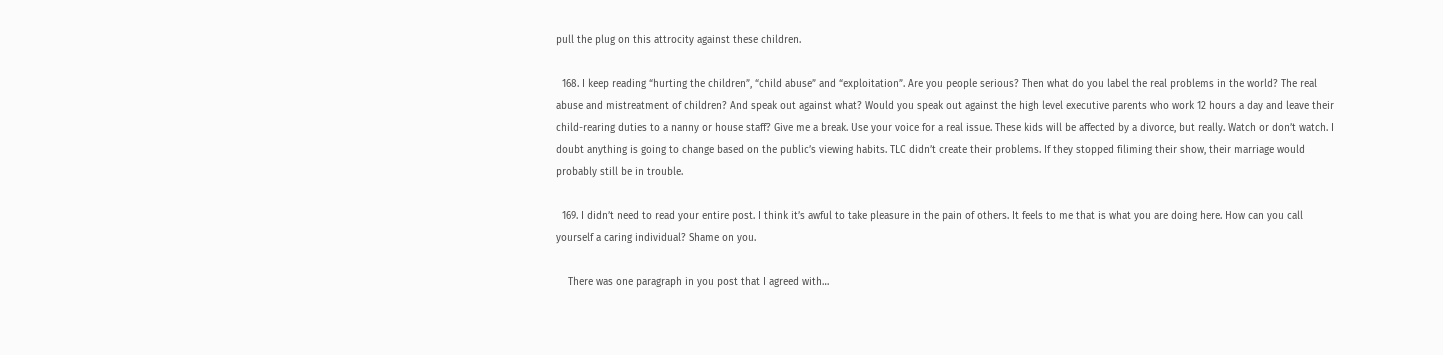pull the plug on this attrocity against these children.

  168. I keep reading “hurting the children”, “child abuse” and “exploitation”. Are you people serious? Then what do you label the real problems in the world? The real abuse and mistreatment of children? And speak out against what? Would you speak out against the high level executive parents who work 12 hours a day and leave their child-rearing duties to a nanny or house staff? Give me a break. Use your voice for a real issue. These kids will be affected by a divorce, but really. Watch or don’t watch. I doubt anything is going to change based on the public’s viewing habits. TLC didn’t create their problems. If they stopped filiming their show, their marriage would probably still be in trouble.

  169. I didn’t need to read your entire post. I think it’s awful to take pleasure in the pain of others. It feels to me that is what you are doing here. How can you call yourself a caring individual? Shame on you.

    There was one paragraph in you post that I agreed with…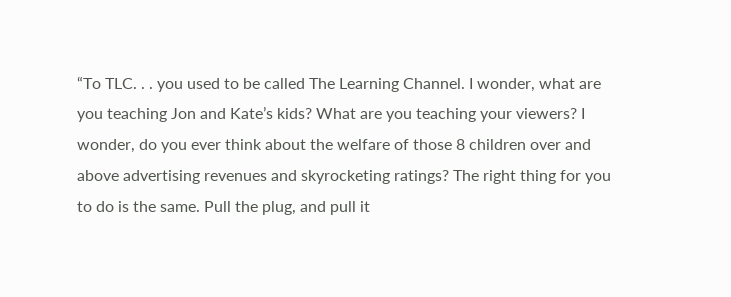“To TLC. . . you used to be called The Learning Channel. I wonder, what are you teaching Jon and Kate’s kids? What are you teaching your viewers? I wonder, do you ever think about the welfare of those 8 children over and above advertising revenues and skyrocketing ratings? The right thing for you to do is the same. Pull the plug, and pull it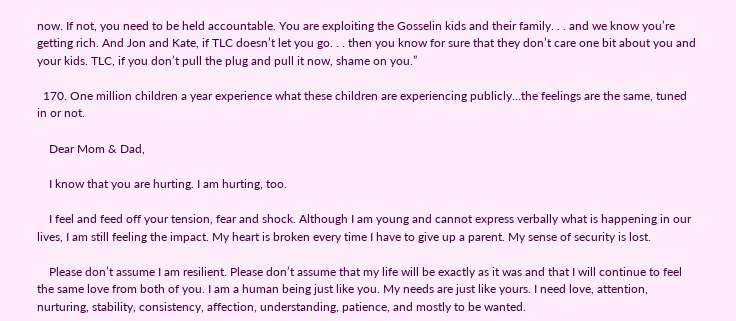now. If not, you need to be held accountable. You are exploiting the Gosselin kids and their family. . . and we know you’re getting rich. And Jon and Kate, if TLC doesn’t let you go. . . then you know for sure that they don’t care one bit about you and your kids. TLC, if you don’t pull the plug and pull it now, shame on you.”

  170. One million children a year experience what these children are experiencing publicly…the feelings are the same, tuned in or not.

    Dear Mom & Dad,

    I know that you are hurting. I am hurting, too.

    I feel and feed off your tension, fear and shock. Although I am young and cannot express verbally what is happening in our lives, I am still feeling the impact. My heart is broken every time I have to give up a parent. My sense of security is lost.

    Please don’t assume I am resilient. Please don’t assume that my life will be exactly as it was and that I will continue to feel the same love from both of you. I am a human being just like you. My needs are just like yours. I need love, attention, nurturing, stability, consistency, affection, understanding, patience, and mostly to be wanted.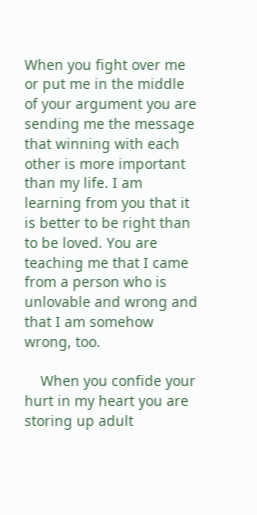When you fight over me or put me in the middle of your argument you are sending me the message that winning with each other is more important than my life. I am learning from you that it is better to be right than to be loved. You are teaching me that I came from a person who is unlovable and wrong and that I am somehow wrong, too.

    When you confide your hurt in my heart you are storing up adult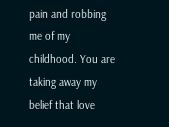pain and robbing me of my childhood. You are taking away my belief that love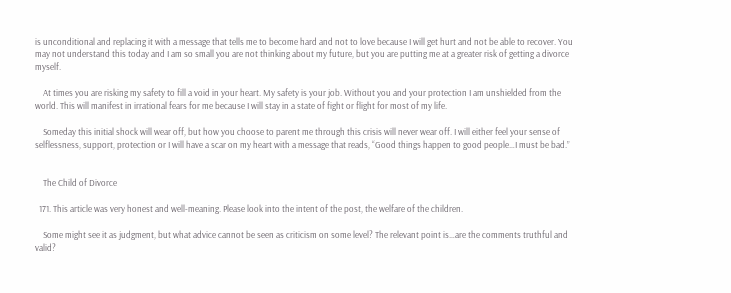is unconditional and replacing it with a message that tells me to become hard and not to love because I will get hurt and not be able to recover. You may not understand this today and I am so small you are not thinking about my future, but you are putting me at a greater risk of getting a divorce myself.

    At times you are risking my safety to fill a void in your heart. My safety is your job. Without you and your protection I am unshielded from the world. This will manifest in irrational fears for me because I will stay in a state of fight or flight for most of my life.

    Someday this initial shock will wear off, but how you choose to parent me through this crisis will never wear off. I will either feel your sense of selflessness, support, protection or I will have a scar on my heart with a message that reads, “Good things happen to good people…I must be bad.”


    The Child of Divorce

  171. This article was very honest and well-meaning. Please look into the intent of the post, the welfare of the children.

    Some might see it as judgment, but what advice cannot be seen as criticism on some level? The relevant point is…are the comments truthful and valid?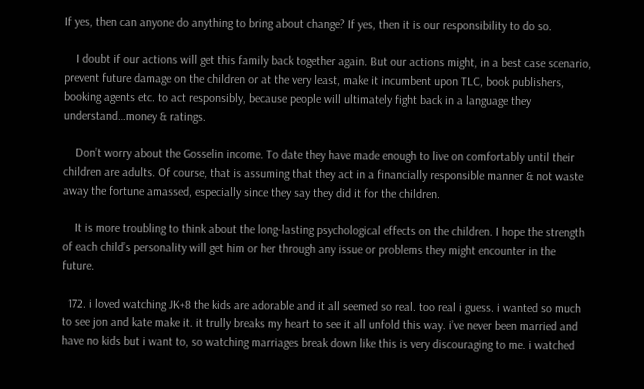If yes, then can anyone do anything to bring about change? If yes, then it is our responsibility to do so.

    I doubt if our actions will get this family back together again. But our actions might, in a best case scenario, prevent future damage on the children or at the very least, make it incumbent upon TLC, book publishers, booking agents etc. to act responsibly, because people will ultimately fight back in a language they understand…money & ratings.

    Don’t worry about the Gosselin income. To date they have made enough to live on comfortably until their children are adults. Of course, that is assuming that they act in a financially responsible manner & not waste away the fortune amassed, especially since they say they did it for the children.

    It is more troubling to think about the long-lasting psychological effects on the children. I hope the strength of each child’s personality will get him or her through any issue or problems they might encounter in the future.

  172. i loved watching JK+8 the kids are adorable and it all seemed so real. too real i guess. i wanted so much to see jon and kate make it. it trully breaks my heart to see it all unfold this way. i’ve never been married and have no kids but i want to, so watching marriages break down like this is very discouraging to me. i watched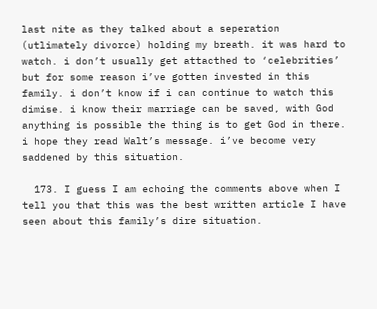last nite as they talked about a seperation (utlimately divorce) holding my breath. it was hard to watch. i don’t usually get attacthed to ‘celebrities’ but for some reason i’ve gotten invested in this family. i don’t know if i can continue to watch this dimise. i know their marriage can be saved, with God anything is possible the thing is to get God in there. i hope they read Walt’s message. i’ve become very saddened by this situation.

  173. I guess I am echoing the comments above when I tell you that this was the best written article I have seen about this family’s dire situation.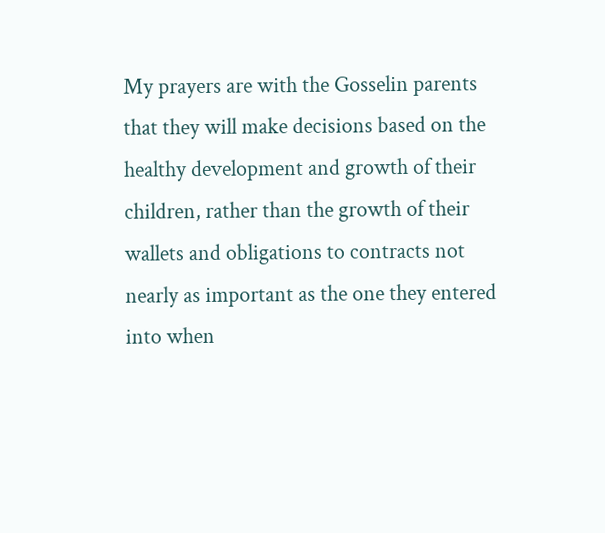My prayers are with the Gosselin parents that they will make decisions based on the healthy development and growth of their children, rather than the growth of their wallets and obligations to contracts not nearly as important as the one they entered into when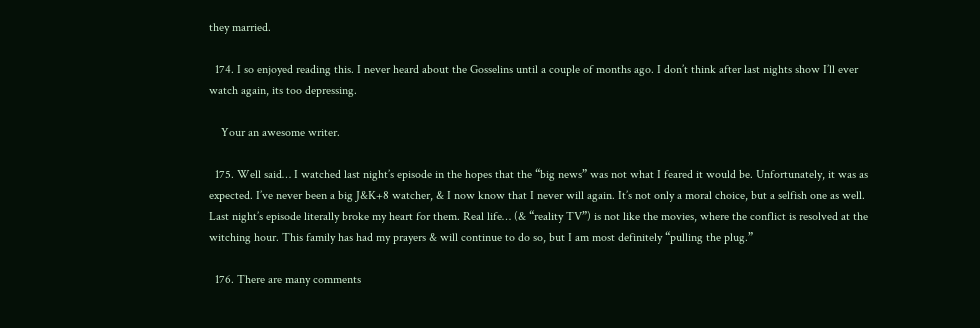they married.

  174. I so enjoyed reading this. I never heard about the Gosselins until a couple of months ago. I don’t think after last nights show I’ll ever watch again, its too depressing.

    Your an awesome writer.

  175. Well said… I watched last night’s episode in the hopes that the “big news” was not what I feared it would be. Unfortunately, it was as expected. I’ve never been a big J&K+8 watcher, & I now know that I never will again. It’s not only a moral choice, but a selfish one as well. Last night’s episode literally broke my heart for them. Real life… (& “reality TV”) is not like the movies, where the conflict is resolved at the witching hour. This family has had my prayers & will continue to do so, but I am most definitely “pulling the plug.”

  176. There are many comments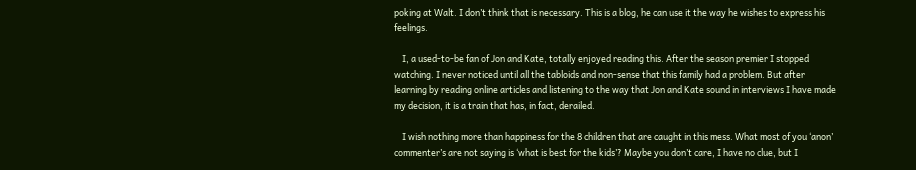poking at Walt. I don’t think that is necessary. This is a blog, he can use it the way he wishes to express his feelings.

    I, a used-to-be fan of Jon and Kate, totally enjoyed reading this. After the season premier I stopped watching. I never noticed until all the tabloids and non-sense that this family had a problem. But after learning by reading online articles and listening to the way that Jon and Kate sound in interviews I have made my decision, it is a train that has, in fact, derailed.

    I wish nothing more than happiness for the 8 children that are caught in this mess. What most of you ‘anon’ commenter’s are not saying is ‘what is best for the kids’? Maybe you don’t care, I have no clue, but I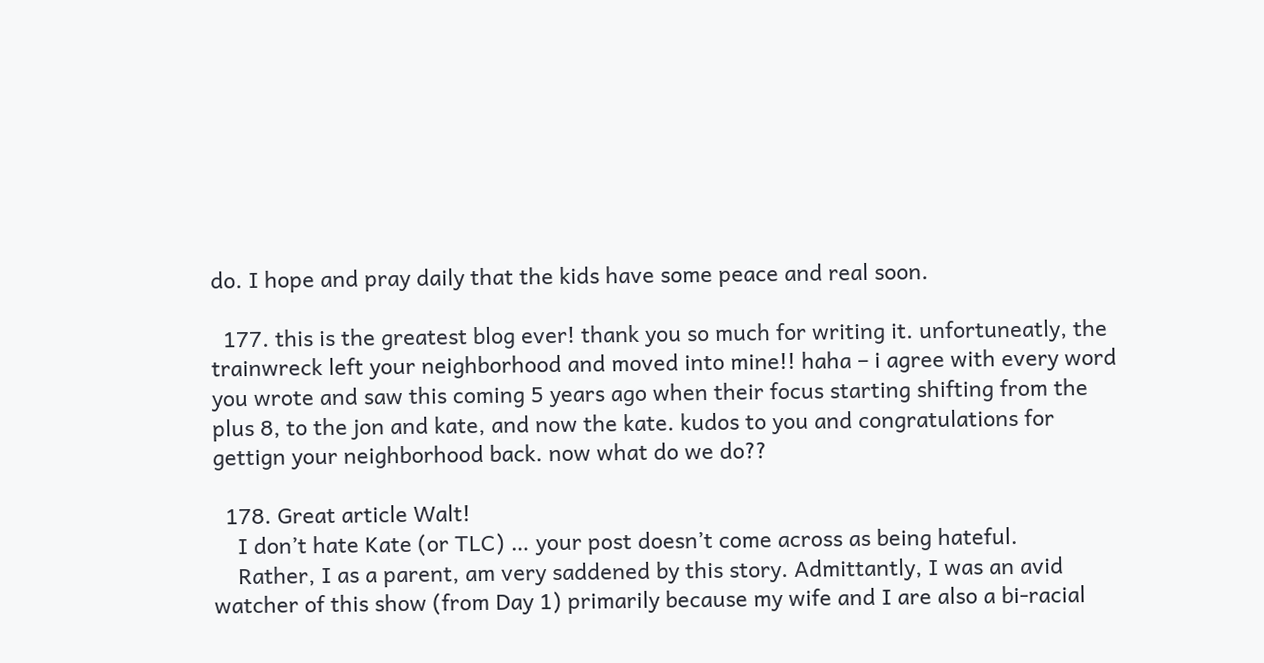do. I hope and pray daily that the kids have some peace and real soon.

  177. this is the greatest blog ever! thank you so much for writing it. unfortuneatly, the trainwreck left your neighborhood and moved into mine!! haha – i agree with every word you wrote and saw this coming 5 years ago when their focus starting shifting from the plus 8, to the jon and kate, and now the kate. kudos to you and congratulations for gettign your neighborhood back. now what do we do??

  178. Great article Walt!
    I don’t hate Kate (or TLC) … your post doesn’t come across as being hateful.
    Rather, I as a parent, am very saddened by this story. Admittantly, I was an avid watcher of this show (from Day 1) primarily because my wife and I are also a bi-racial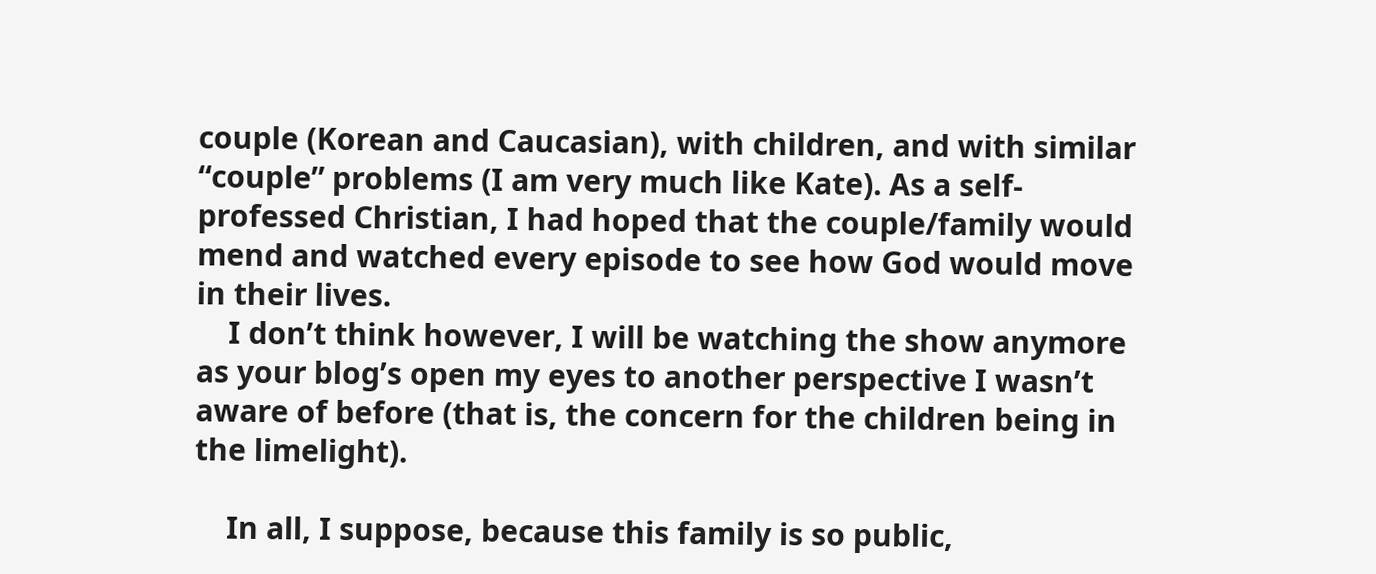couple (Korean and Caucasian), with children, and with similar “couple” problems (I am very much like Kate). As a self-professed Christian, I had hoped that the couple/family would mend and watched every episode to see how God would move in their lives.
    I don’t think however, I will be watching the show anymore as your blog’s open my eyes to another perspective I wasn’t aware of before (that is, the concern for the children being in the limelight).

    In all, I suppose, because this family is so public,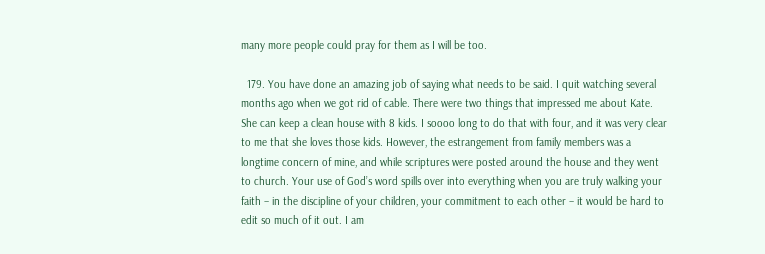many more people could pray for them as I will be too.

  179. You have done an amazing job of saying what needs to be said. I quit watching several months ago when we got rid of cable. There were two things that impressed me about Kate. She can keep a clean house with 8 kids. I soooo long to do that with four, and it was very clear to me that she loves those kids. However, the estrangement from family members was a longtime concern of mine, and while scriptures were posted around the house and they went to church. Your use of God’s word spills over into everything when you are truly walking your faith – in the discipline of your children, your commitment to each other – it would be hard to edit so much of it out. I am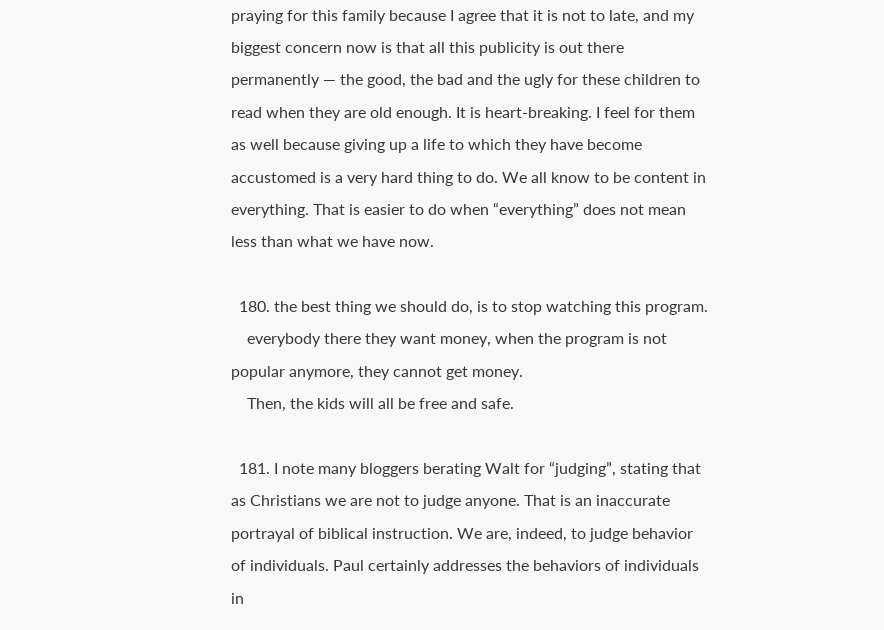praying for this family because I agree that it is not to late, and my biggest concern now is that all this publicity is out there permanently — the good, the bad and the ugly for these children to read when they are old enough. It is heart-breaking. I feel for them as well because giving up a life to which they have become accustomed is a very hard thing to do. We all know to be content in everything. That is easier to do when “everything” does not mean less than what we have now.

  180. the best thing we should do, is to stop watching this program.
    everybody there they want money, when the program is not popular anymore, they cannot get money.
    Then, the kids will all be free and safe.

  181. I note many bloggers berating Walt for “judging”, stating that as Christians we are not to judge anyone. That is an inaccurate portrayal of biblical instruction. We are, indeed, to judge behavior of individuals. Paul certainly addresses the behaviors of individuals in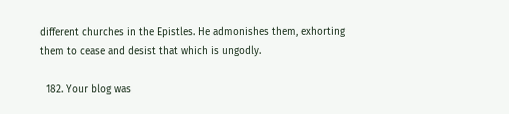different churches in the Epistles. He admonishes them, exhorting them to cease and desist that which is ungodly.

  182. Your blog was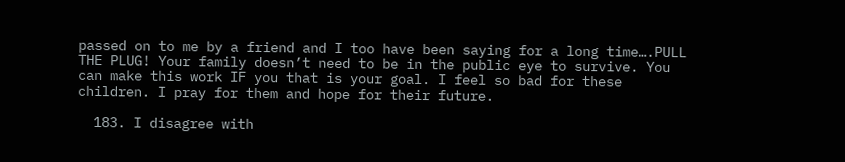passed on to me by a friend and I too have been saying for a long time….PULL THE PLUG! Your family doesn’t need to be in the public eye to survive. You can make this work IF you that is your goal. I feel so bad for these children. I pray for them and hope for their future.

  183. I disagree with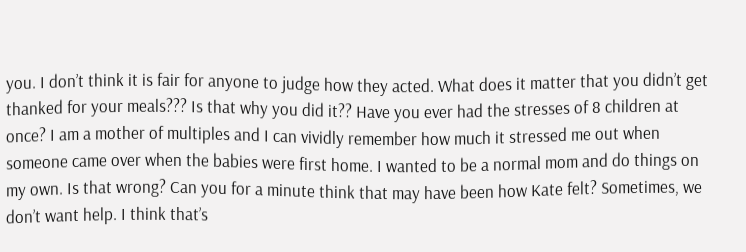you. I don’t think it is fair for anyone to judge how they acted. What does it matter that you didn’t get thanked for your meals??? Is that why you did it?? Have you ever had the stresses of 8 children at once? I am a mother of multiples and I can vividly remember how much it stressed me out when someone came over when the babies were first home. I wanted to be a normal mom and do things on my own. Is that wrong? Can you for a minute think that may have been how Kate felt? Sometimes, we don’t want help. I think that’s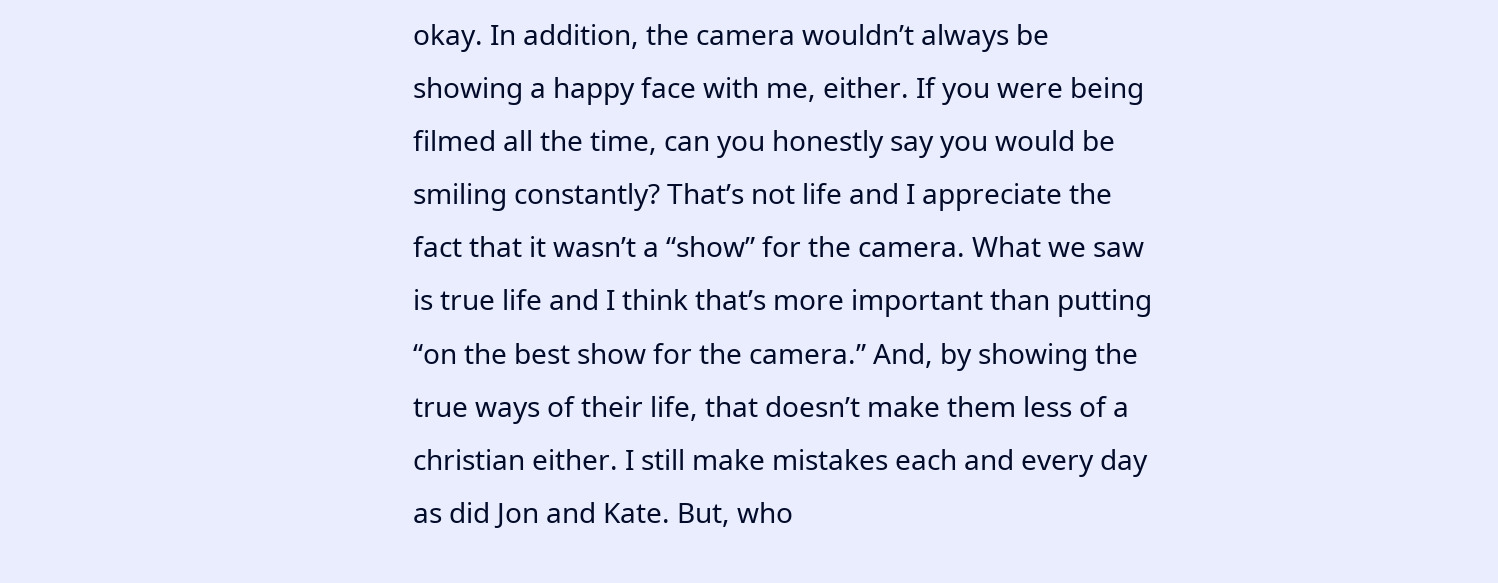okay. In addition, the camera wouldn’t always be showing a happy face with me, either. If you were being filmed all the time, can you honestly say you would be smiling constantly? That’s not life and I appreciate the fact that it wasn’t a “show” for the camera. What we saw is true life and I think that’s more important than putting “on the best show for the camera.” And, by showing the true ways of their life, that doesn’t make them less of a christian either. I still make mistakes each and every day as did Jon and Kate. But, who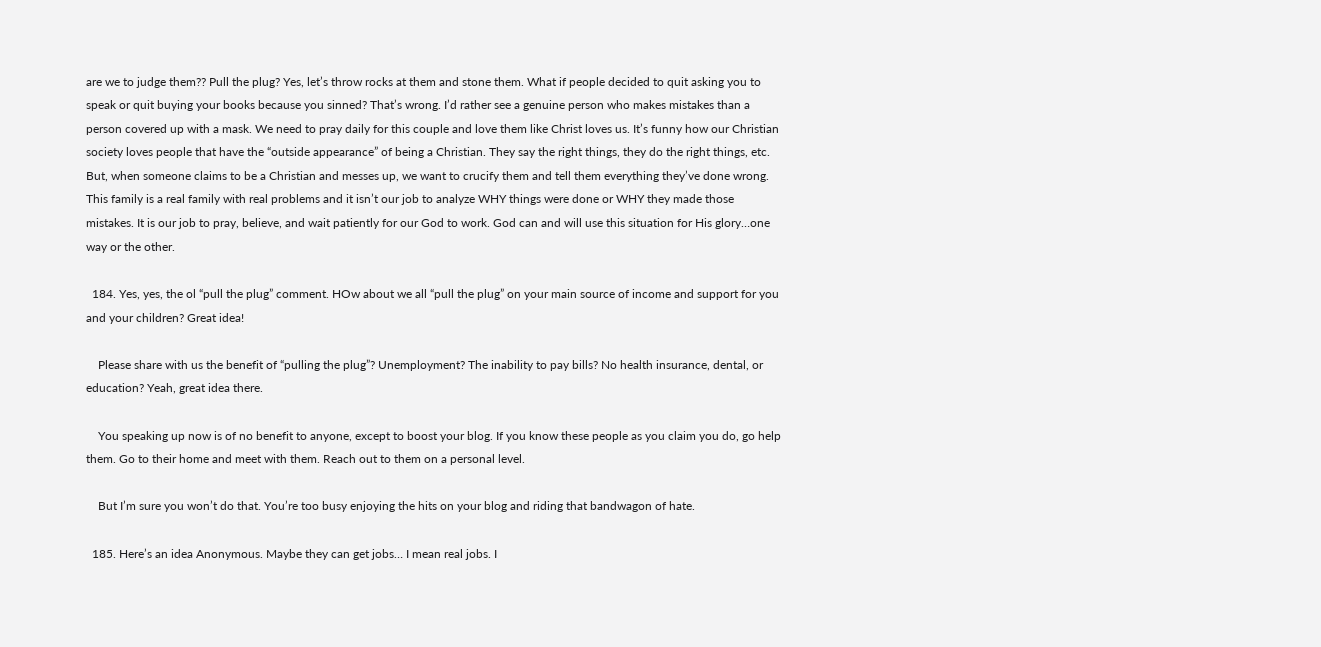are we to judge them?? Pull the plug? Yes, let’s throw rocks at them and stone them. What if people decided to quit asking you to speak or quit buying your books because you sinned? That’s wrong. I’d rather see a genuine person who makes mistakes than a person covered up with a mask. We need to pray daily for this couple and love them like Christ loves us. It’s funny how our Christian society loves people that have the “outside appearance” of being a Christian. They say the right things, they do the right things, etc. But, when someone claims to be a Christian and messes up, we want to crucify them and tell them everything they’ve done wrong. This family is a real family with real problems and it isn’t our job to analyze WHY things were done or WHY they made those mistakes. It is our job to pray, believe, and wait patiently for our God to work. God can and will use this situation for His glory…one way or the other.

  184. Yes, yes, the ol “pull the plug” comment. HOw about we all “pull the plug” on your main source of income and support for you and your children? Great idea!

    Please share with us the benefit of “pulling the plug”? Unemployment? The inability to pay bills? No health insurance, dental, or education? Yeah, great idea there.

    You speaking up now is of no benefit to anyone, except to boost your blog. If you know these people as you claim you do, go help them. Go to their home and meet with them. Reach out to them on a personal level.

    But I’m sure you won’t do that. You’re too busy enjoying the hits on your blog and riding that bandwagon of hate.

  185. Here’s an idea Anonymous. Maybe they can get jobs… I mean real jobs. I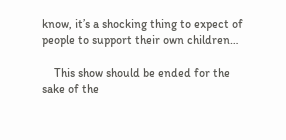know, it’s a shocking thing to expect of people to support their own children…

    This show should be ended for the sake of the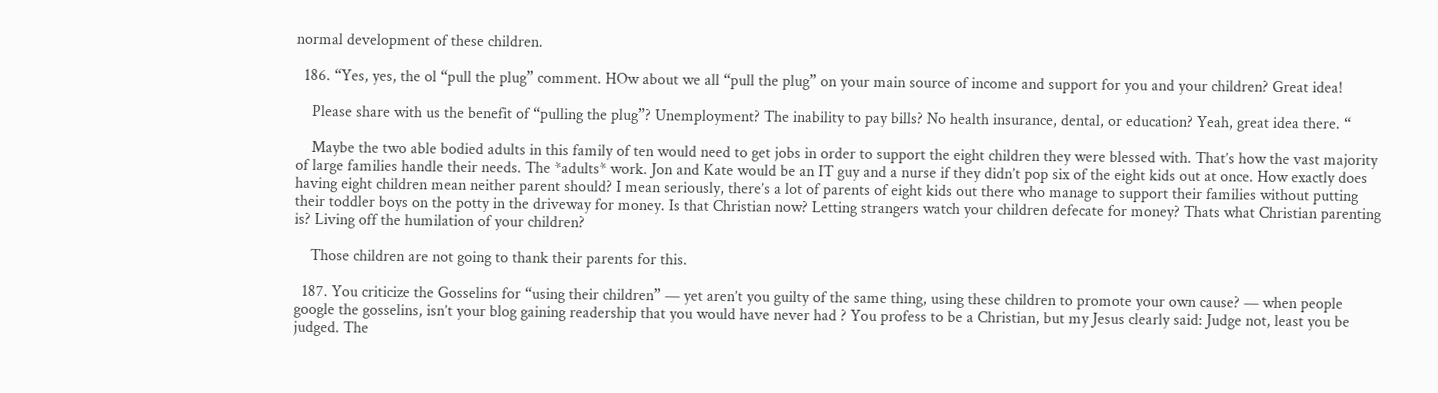normal development of these children.

  186. “Yes, yes, the ol “pull the plug” comment. HOw about we all “pull the plug” on your main source of income and support for you and your children? Great idea!

    Please share with us the benefit of “pulling the plug”? Unemployment? The inability to pay bills? No health insurance, dental, or education? Yeah, great idea there. “

    Maybe the two able bodied adults in this family of ten would need to get jobs in order to support the eight children they were blessed with. That’s how the vast majority of large families handle their needs. The *adults* work. Jon and Kate would be an IT guy and a nurse if they didn’t pop six of the eight kids out at once. How exactly does having eight children mean neither parent should? I mean seriously, there’s a lot of parents of eight kids out there who manage to support their families without putting their toddler boys on the potty in the driveway for money. Is that Christian now? Letting strangers watch your children defecate for money? Thats what Christian parenting is? Living off the humilation of your children?

    Those children are not going to thank their parents for this.

  187. You criticize the Gosselins for “using their children” — yet aren’t you guilty of the same thing, using these children to promote your own cause? — when people google the gosselins, isn’t your blog gaining readership that you would have never had ? You profess to be a Christian, but my Jesus clearly said: Judge not, least you be judged. The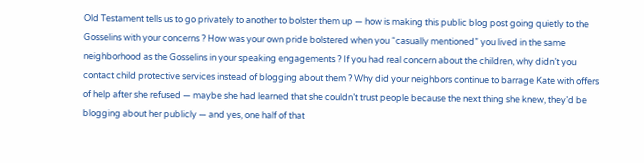Old Testament tells us to go privately to another to bolster them up — how is making this public blog post going quietly to the Gosselins with your concerns ? How was your own pride bolstered when you “casually mentioned” you lived in the same neighborhood as the Gosselins in your speaking engagements ? If you had real concern about the children, why didn’t you contact child protective services instead of blogging about them ? Why did your neighbors continue to barrage Kate with offers of help after she refused — maybe she had learned that she couldn’t trust people because the next thing she knew, they’d be blogging about her publicly — and yes, one half of that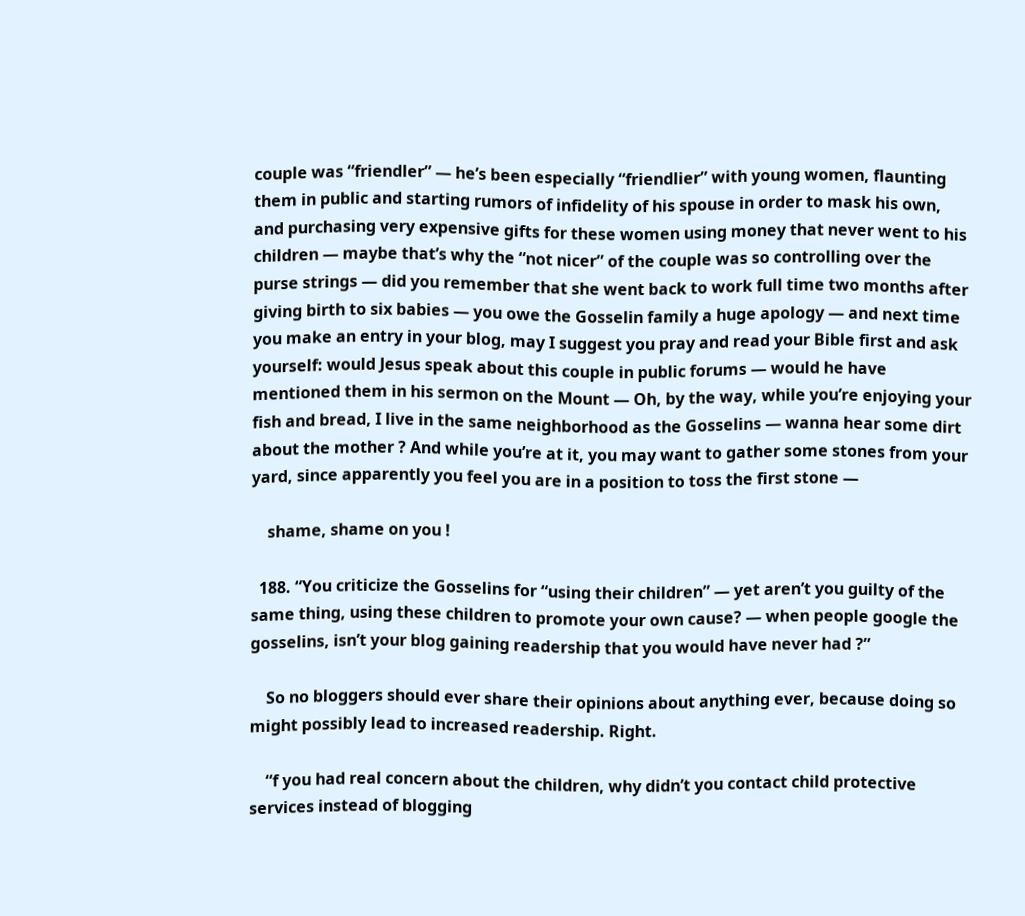couple was “friendler” — he’s been especially “friendlier” with young women, flaunting them in public and starting rumors of infidelity of his spouse in order to mask his own, and purchasing very expensive gifts for these women using money that never went to his children — maybe that’s why the “not nicer” of the couple was so controlling over the purse strings — did you remember that she went back to work full time two months after giving birth to six babies — you owe the Gosselin family a huge apology — and next time you make an entry in your blog, may I suggest you pray and read your Bible first and ask yourself: would Jesus speak about this couple in public forums — would he have mentioned them in his sermon on the Mount — Oh, by the way, while you’re enjoying your fish and bread, I live in the same neighborhood as the Gosselins — wanna hear some dirt about the mother ? And while you’re at it, you may want to gather some stones from your yard, since apparently you feel you are in a position to toss the first stone —

    shame, shame on you !

  188. “You criticize the Gosselins for “using their children” — yet aren’t you guilty of the same thing, using these children to promote your own cause? — when people google the gosselins, isn’t your blog gaining readership that you would have never had ?”

    So no bloggers should ever share their opinions about anything ever, because doing so might possibly lead to increased readership. Right.

    “f you had real concern about the children, why didn’t you contact child protective services instead of blogging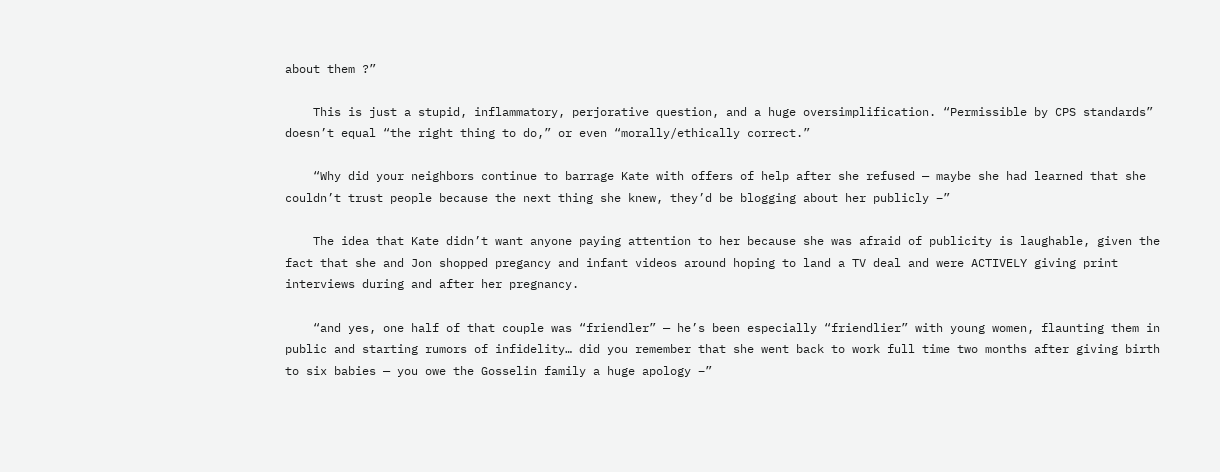about them ?”

    This is just a stupid, inflammatory, perjorative question, and a huge oversimplification. “Permissible by CPS standards” doesn’t equal “the right thing to do,” or even “morally/ethically correct.”

    “Why did your neighbors continue to barrage Kate with offers of help after she refused — maybe she had learned that she couldn’t trust people because the next thing she knew, they’d be blogging about her publicly –”

    The idea that Kate didn’t want anyone paying attention to her because she was afraid of publicity is laughable, given the fact that she and Jon shopped pregancy and infant videos around hoping to land a TV deal and were ACTIVELY giving print interviews during and after her pregnancy.

    “and yes, one half of that couple was “friendler” — he’s been especially “friendlier” with young women, flaunting them in public and starting rumors of infidelity… did you remember that she went back to work full time two months after giving birth to six babies — you owe the Gosselin family a huge apology –”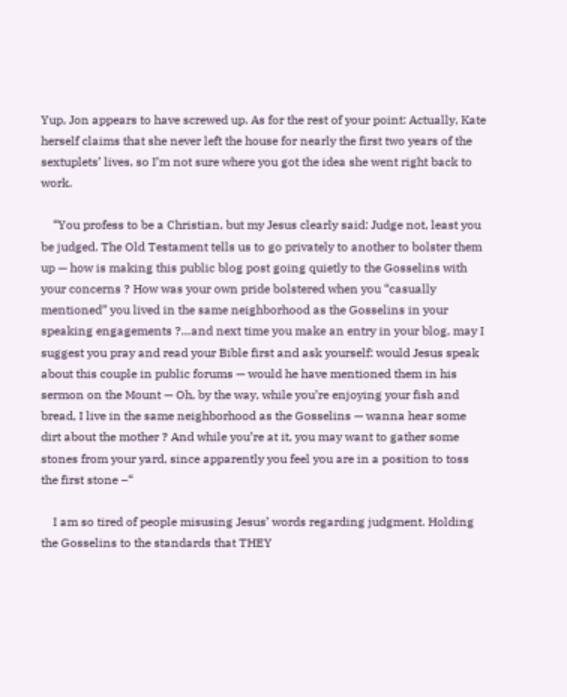Yup, Jon appears to have screwed up. As for the rest of your point: Actually, Kate herself claims that she never left the house for nearly the first two years of the sextuplets’ lives, so I’m not sure where you got the idea she went right back to work.

    “You profess to be a Christian, but my Jesus clearly said: Judge not, least you be judged. The Old Testament tells us to go privately to another to bolster them up — how is making this public blog post going quietly to the Gosselins with your concerns ? How was your own pride bolstered when you “casually mentioned” you lived in the same neighborhood as the Gosselins in your speaking engagements ?…and next time you make an entry in your blog, may I suggest you pray and read your Bible first and ask yourself: would Jesus speak about this couple in public forums — would he have mentioned them in his sermon on the Mount — Oh, by the way, while you’re enjoying your fish and bread, I live in the same neighborhood as the Gosselins — wanna hear some dirt about the mother ? And while you’re at it, you may want to gather some stones from your yard, since apparently you feel you are in a position to toss the first stone –“

    I am so tired of people misusing Jesus’ words regarding judgment. Holding the Gosselins to the standards that THEY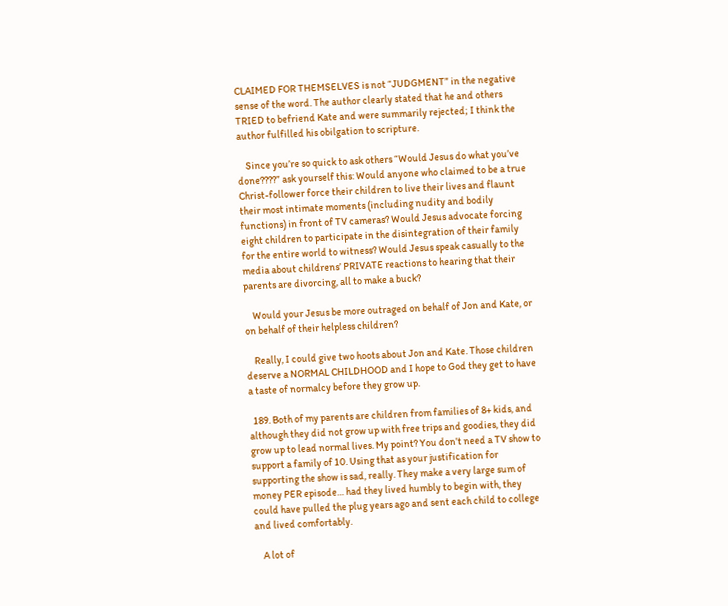CLAIMED FOR THEMSELVES is not “JUDGMENT” in the negative sense of the word. The author clearly stated that he and others TRIED to befriend Kate and were summarily rejected; I think the author fulfilled his obilgation to scripture.

    Since you’re so quick to ask others “Would Jesus do what you’ve done????” ask yourself this: Would anyone who claimed to be a true Christ-follower force their children to live their lives and flaunt their most intimate moments (including nudity and bodily functions) in front of TV cameras? Would Jesus advocate forcing eight children to participate in the disintegration of their family for the entire world to witness? Would Jesus speak casually to the media about childrens’ PRIVATE reactions to hearing that their parents are divorcing, all to make a buck?

    Would your Jesus be more outraged on behalf of Jon and Kate, or on behalf of their helpless children?

    Really, I could give two hoots about Jon and Kate. Those children deserve a NORMAL CHILDHOOD and I hope to God they get to have a taste of normalcy before they grow up.

  189. Both of my parents are children from families of 8+ kids, and although they did not grow up with free trips and goodies, they did grow up to lead normal lives. My point? You don’t need a TV show to support a family of 10. Using that as your justification for supporting the show is sad, really. They make a very large sum of money PER episode… had they lived humbly to begin with, they could have pulled the plug years ago and sent each child to college and lived comfortably.

    A lot of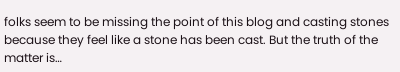folks seem to be missing the point of this blog and casting stones because they feel like a stone has been cast. But the truth of the matter is…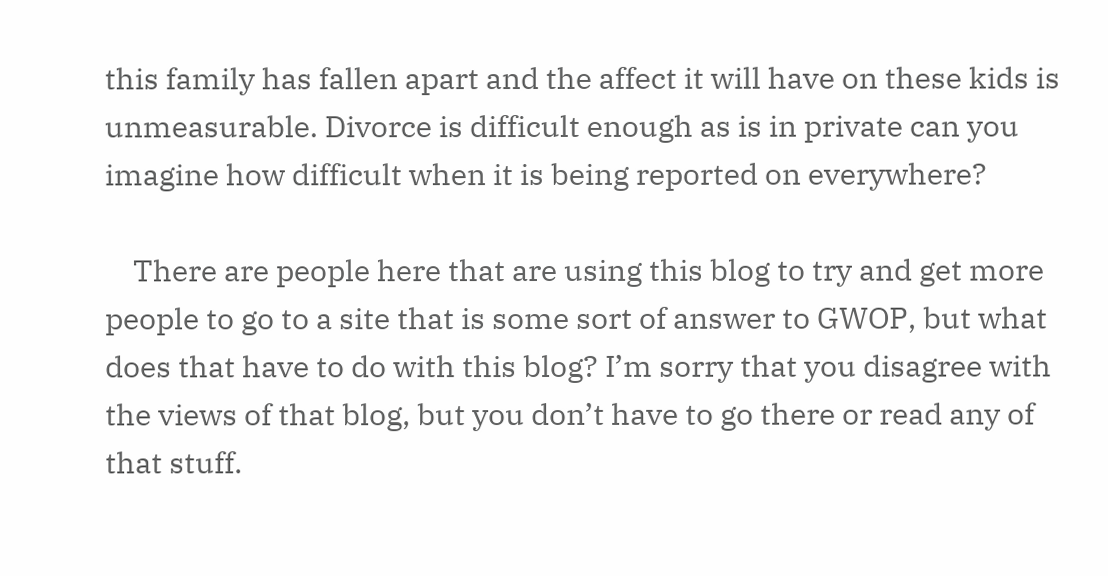this family has fallen apart and the affect it will have on these kids is unmeasurable. Divorce is difficult enough as is in private can you imagine how difficult when it is being reported on everywhere?

    There are people here that are using this blog to try and get more people to go to a site that is some sort of answer to GWOP, but what does that have to do with this blog? I’m sorry that you disagree with the views of that blog, but you don’t have to go there or read any of that stuff.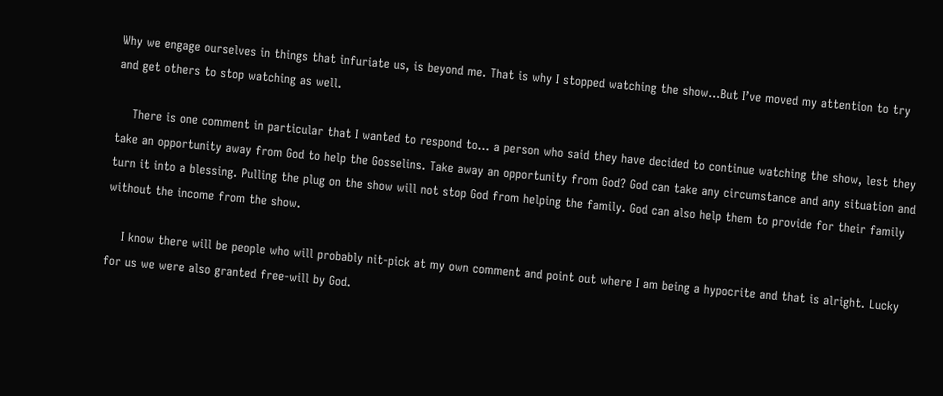Why we engage ourselves in things that infuriate us, is beyond me. That is why I stopped watching the show…But I’ve moved my attention to try and get others to stop watching as well.

    There is one comment in particular that I wanted to respond to… a person who said they have decided to continue watching the show, lest they take an opportunity away from God to help the Gosselins. Take away an opportunity from God? God can take any circumstance and any situation and turn it into a blessing. Pulling the plug on the show will not stop God from helping the family. God can also help them to provide for their family without the income from the show.

    I know there will be people who will probably nit-pick at my own comment and point out where I am being a hypocrite and that is alright. Lucky for us we were also granted free-will by God.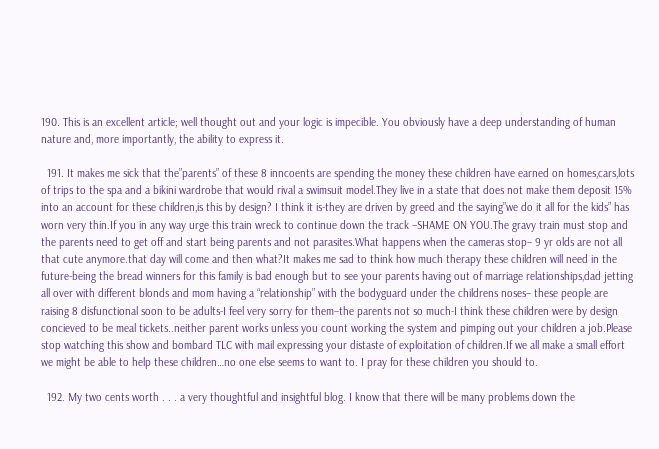190. This is an excellent article; well thought out and your logic is impecible. You obviously have a deep understanding of human nature and, more importantly, the ability to express it.

  191. It makes me sick that the”parents” of these 8 inncoents are spending the money these children have earned on homes,cars,lots of trips to the spa and a bikini wardrobe that would rival a swimsuit model.They live in a state that does not make them deposit 15% into an account for these children,is this by design? I think it is-they are driven by greed and the saying”we do it all for the kids” has worn very thin.If you in any way urge this train wreck to continue down the track –SHAME ON YOU.The gravy train must stop and the parents need to get off and start being parents and not parasites.What happens when the cameras stop– 9 yr olds are not all that cute anymore.that day will come and then what?It makes me sad to think how much therapy these children will need in the future-being the bread winners for this family is bad enough but to see your parents having out of marriage relationships,dad jetting all over with different blonds and mom having a “relationship” with the bodyguard under the childrens noses– these people are raising 8 disfunctional soon to be adults-I feel very sorry for them–the parents not so much-I think these children were by design concieved to be meal tickets..neither parent works unless you count working the system and pimping out your children a job.Please stop watching this show and bombard TLC with mail expressing your distaste of exploitation of children.If we all make a small effort we might be able to help these children…no one else seems to want to. I pray for these children you should to.

  192. My two cents worth . . . a very thoughtful and insightful blog. I know that there will be many problems down the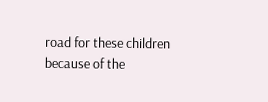road for these children because of the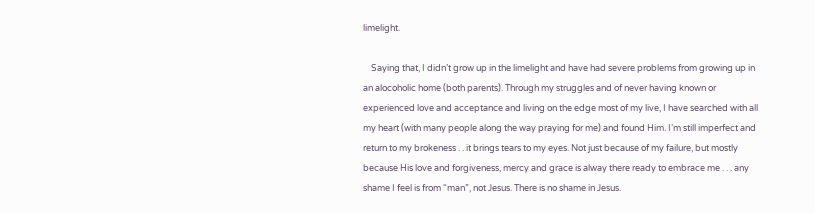limelight.

    Saying that, I didn’t grow up in the limelight and have had severe problems from growing up in an alocoholic home (both parents). Through my struggles and of never having known or experienced love and acceptance and living on the edge most of my live, I have searched with all my heart (with many people along the way praying for me) and found Him. I’m still imperfect and return to my brokeness . . it brings tears to my eyes. Not just because of my failure, but mostly because His love and forgiveness, mercy and grace is alway there ready to embrace me . . . any shame I feel is from “man”, not Jesus. There is no shame in Jesus.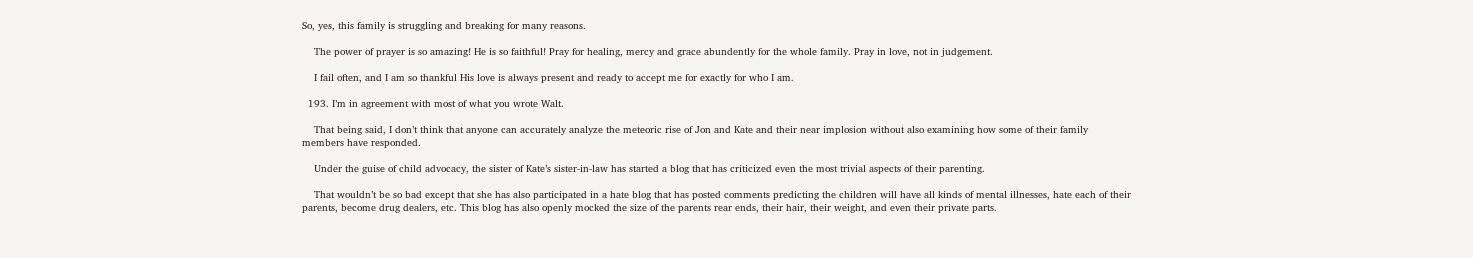So, yes, this family is struggling and breaking for many reasons.

    The power of prayer is so amazing! He is so faithful! Pray for healing, mercy and grace abundently for the whole family. Pray in love, not in judgement.

    I fail often, and I am so thankful His love is always present and ready to accept me for exactly for who I am.

  193. I’m in agreement with most of what you wrote Walt.

    That being said, I don’t think that anyone can accurately analyze the meteoric rise of Jon and Kate and their near implosion without also examining how some of their family members have responded.

    Under the guise of child advocacy, the sister of Kate’s sister-in-law has started a blog that has criticized even the most trivial aspects of their parenting.

    That wouldn’t be so bad except that she has also participated in a hate blog that has posted comments predicting the children will have all kinds of mental illnesses, hate each of their parents, become drug dealers, etc. This blog has also openly mocked the size of the parents rear ends, their hair, their weight, and even their private parts.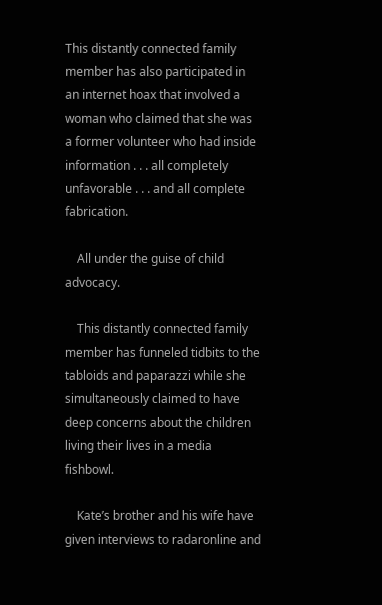This distantly connected family member has also participated in an internet hoax that involved a woman who claimed that she was a former volunteer who had inside information . . . all completely unfavorable . . . and all complete fabrication.

    All under the guise of child advocacy.

    This distantly connected family member has funneled tidbits to the tabloids and paparazzi while she simultaneously claimed to have deep concerns about the children living their lives in a media fishbowl.

    Kate’s brother and his wife have given interviews to radaronline and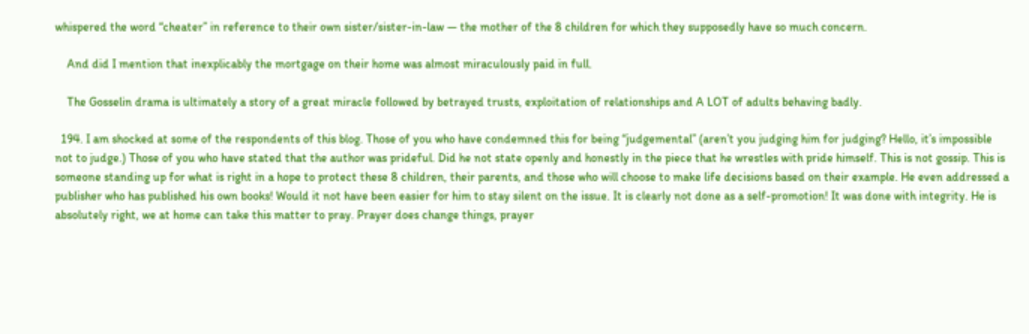whispered the word “cheater” in reference to their own sister/sister-in-law — the mother of the 8 children for which they supposedly have so much concern.

    And did I mention that inexplicably the mortgage on their home was almost miraculously paid in full.

    The Gosselin drama is ultimately a story of a great miracle followed by betrayed trusts, exploitation of relationships and A LOT of adults behaving badly.

  194. I am shocked at some of the respondents of this blog. Those of you who have condemned this for being “judgemental” (aren’t you judging him for judging? Hello, it’s impossible not to judge.) Those of you who have stated that the author was prideful. Did he not state openly and honestly in the piece that he wrestles with pride himself. This is not gossip. This is someone standing up for what is right in a hope to protect these 8 children, their parents, and those who will choose to make life decisions based on their example. He even addressed a publisher who has published his own books! Would it not have been easier for him to stay silent on the issue. It is clearly not done as a self-promotion! It was done with integrity. He is absolutely right, we at home can take this matter to pray. Prayer does change things, prayer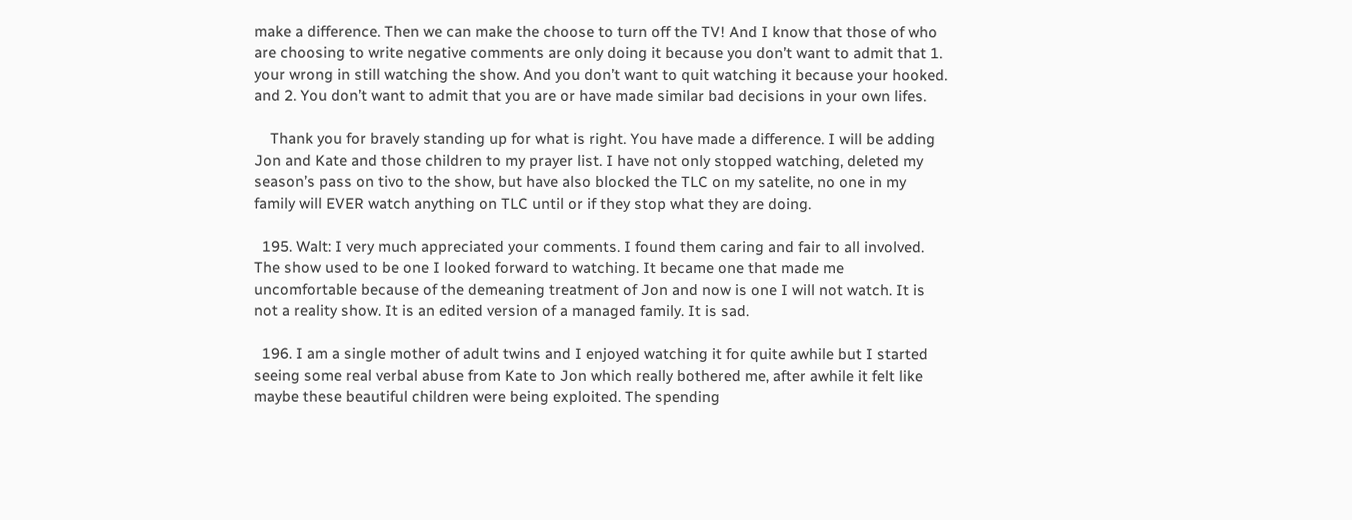make a difference. Then we can make the choose to turn off the TV! And I know that those of who are choosing to write negative comments are only doing it because you don’t want to admit that 1. your wrong in still watching the show. And you don’t want to quit watching it because your hooked. and 2. You don’t want to admit that you are or have made similar bad decisions in your own lifes.

    Thank you for bravely standing up for what is right. You have made a difference. I will be adding Jon and Kate and those children to my prayer list. I have not only stopped watching, deleted my season’s pass on tivo to the show, but have also blocked the TLC on my satelite, no one in my family will EVER watch anything on TLC until or if they stop what they are doing.

  195. Walt: I very much appreciated your comments. I found them caring and fair to all involved. The show used to be one I looked forward to watching. It became one that made me uncomfortable because of the demeaning treatment of Jon and now is one I will not watch. It is not a reality show. It is an edited version of a managed family. It is sad.

  196. I am a single mother of adult twins and I enjoyed watching it for quite awhile but I started seeing some real verbal abuse from Kate to Jon which really bothered me, after awhile it felt like maybe these beautiful children were being exploited. The spending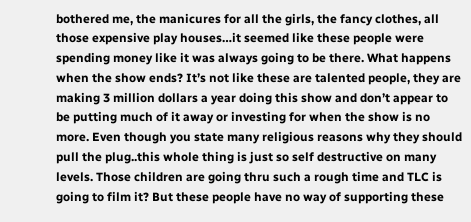bothered me, the manicures for all the girls, the fancy clothes, all those expensive play houses…it seemed like these people were spending money like it was always going to be there. What happens when the show ends? It’s not like these are talented people, they are making 3 million dollars a year doing this show and don’t appear to be putting much of it away or investing for when the show is no more. Even though you state many religious reasons why they should pull the plug..this whole thing is just so self destructive on many levels. Those children are going thru such a rough time and TLC is going to film it? But these people have no way of supporting these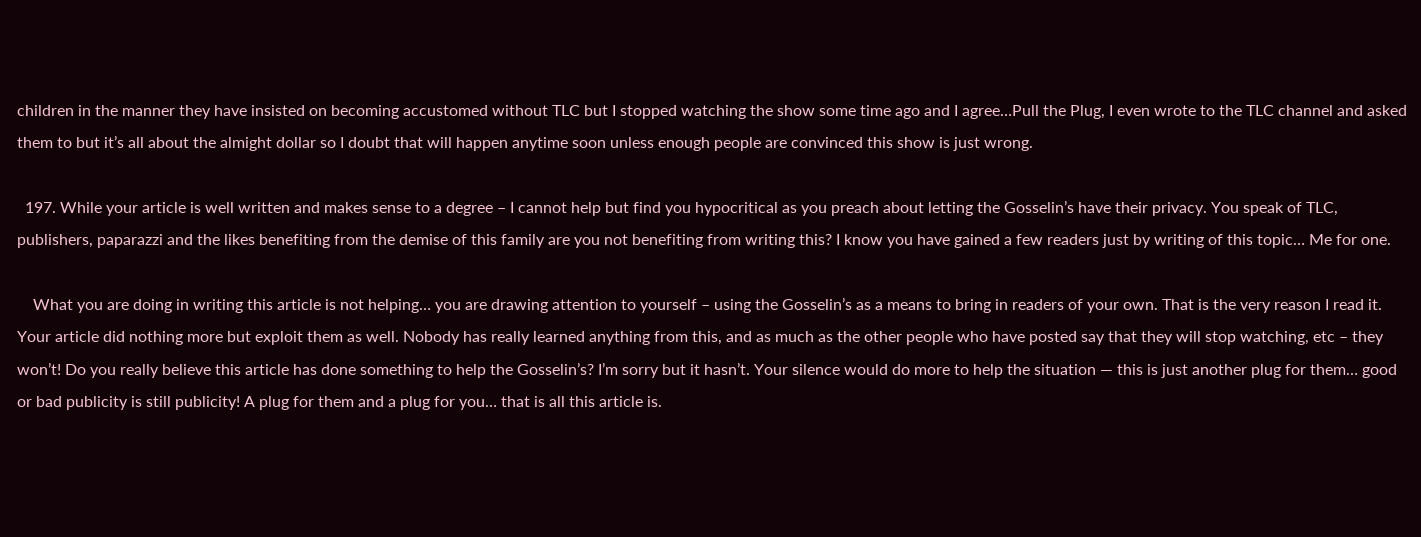children in the manner they have insisted on becoming accustomed without TLC but I stopped watching the show some time ago and I agree…Pull the Plug, I even wrote to the TLC channel and asked them to but it’s all about the almight dollar so I doubt that will happen anytime soon unless enough people are convinced this show is just wrong.

  197. While your article is well written and makes sense to a degree – I cannot help but find you hypocritical as you preach about letting the Gosselin’s have their privacy. You speak of TLC, publishers, paparazzi and the likes benefiting from the demise of this family are you not benefiting from writing this? I know you have gained a few readers just by writing of this topic… Me for one.

    What you are doing in writing this article is not helping… you are drawing attention to yourself – using the Gosselin’s as a means to bring in readers of your own. That is the very reason I read it. Your article did nothing more but exploit them as well. Nobody has really learned anything from this, and as much as the other people who have posted say that they will stop watching, etc – they won’t! Do you really believe this article has done something to help the Gosselin’s? I’m sorry but it hasn’t. Your silence would do more to help the situation — this is just another plug for them… good or bad publicity is still publicity! A plug for them and a plug for you… that is all this article is.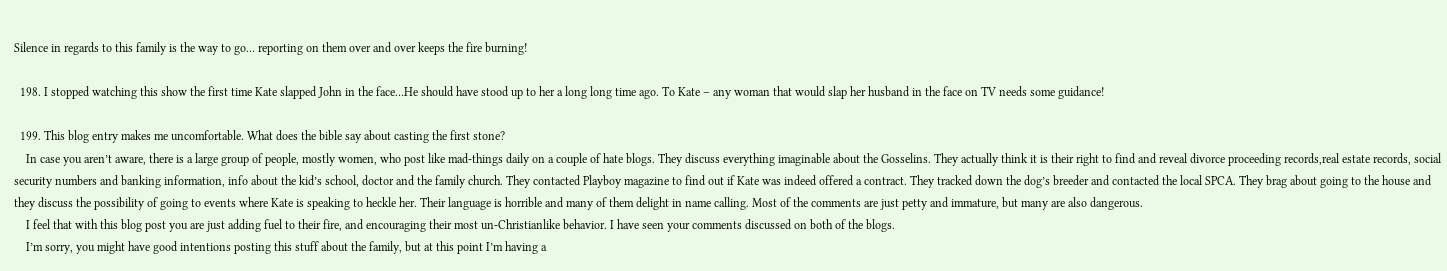Silence in regards to this family is the way to go… reporting on them over and over keeps the fire burning!

  198. I stopped watching this show the first time Kate slapped John in the face…He should have stood up to her a long long time ago. To Kate – any woman that would slap her husband in the face on TV needs some guidance!

  199. This blog entry makes me uncomfortable. What does the bible say about casting the first stone?
    In case you aren’t aware, there is a large group of people, mostly women, who post like mad-things daily on a couple of hate blogs. They discuss everything imaginable about the Gosselins. They actually think it is their right to find and reveal divorce proceeding records,real estate records, social security numbers and banking information, info about the kid’s school, doctor and the family church. They contacted Playboy magazine to find out if Kate was indeed offered a contract. They tracked down the dog’s breeder and contacted the local SPCA. They brag about going to the house and they discuss the possibility of going to events where Kate is speaking to heckle her. Their language is horrible and many of them delight in name calling. Most of the comments are just petty and immature, but many are also dangerous.
    I feel that with this blog post you are just adding fuel to their fire, and encouraging their most un-Christianlike behavior. I have seen your comments discussed on both of the blogs.
    I’m sorry, you might have good intentions posting this stuff about the family, but at this point I’m having a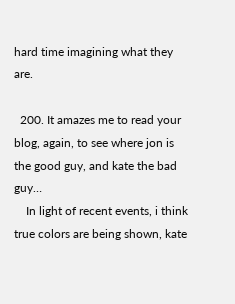hard time imagining what they are.

  200. It amazes me to read your blog, again, to see where jon is the good guy, and kate the bad guy…
    In light of recent events, i think true colors are being shown, kate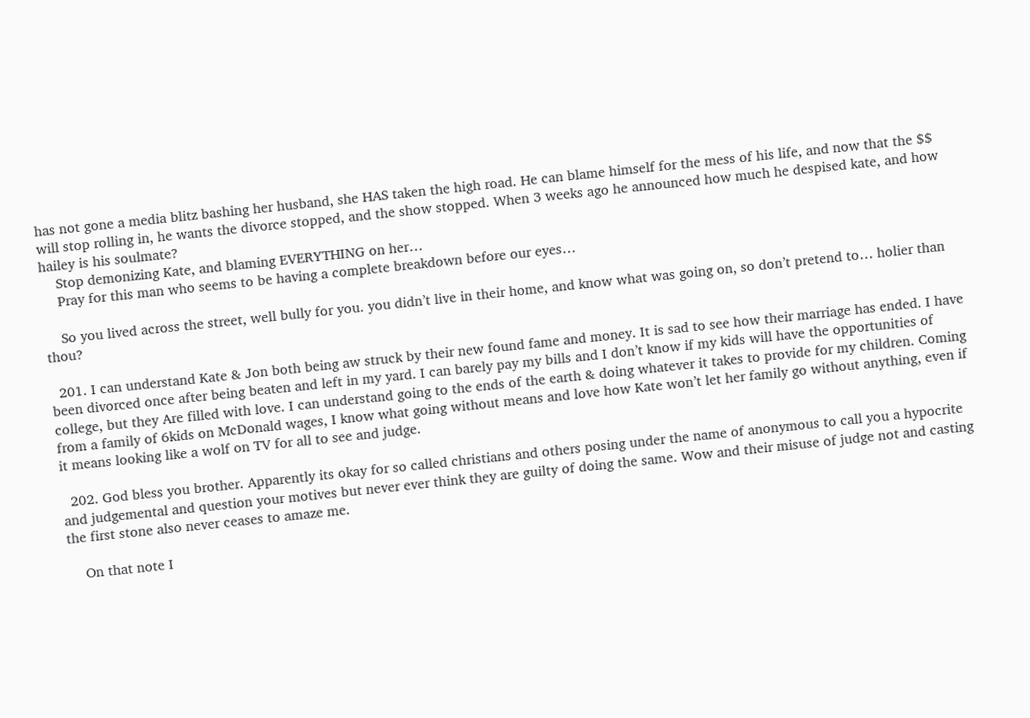has not gone a media blitz bashing her husband, she HAS taken the high road. He can blame himself for the mess of his life, and now that the $$ will stop rolling in, he wants the divorce stopped, and the show stopped. When 3 weeks ago he announced how much he despised kate, and how hailey is his soulmate?
    Stop demonizing Kate, and blaming EVERYTHING on her…
    Pray for this man who seems to be having a complete breakdown before our eyes…

    So you lived across the street, well bully for you. you didn’t live in their home, and know what was going on, so don’t pretend to… holier than thou?

  201. I can understand Kate & Jon both being aw struck by their new found fame and money. It is sad to see how their marriage has ended. I have been divorced once after being beaten and left in my yard. I can barely pay my bills and I don’t know if my kids will have the opportunities of college, but they Are filled with love. I can understand going to the ends of the earth & doing whatever it takes to provide for my children. Coming from a family of 6kids on McDonald wages, I know what going without means and love how Kate won’t let her family go without anything, even if it means looking like a wolf on TV for all to see and judge.

  202. God bless you brother. Apparently its okay for so called christians and others posing under the name of anonymous to call you a hypocrite and judgemental and question your motives but never ever think they are guilty of doing the same. Wow and their misuse of judge not and casting the first stone also never ceases to amaze me.

    On that note I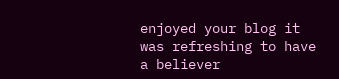enjoyed your blog it was refreshing to have a believer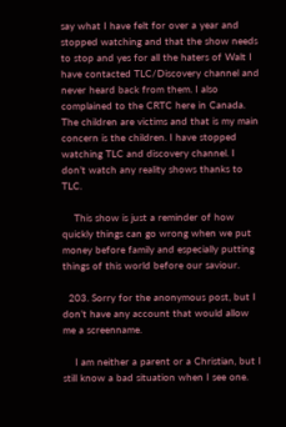say what I have felt for over a year and stopped watching and that the show needs to stop and yes for all the haters of Walt I have contacted TLC/Discovery channel and never heard back from them. I also complained to the CRTC here in Canada. The children are victims and that is my main concern is the children. I have stopped watching TLC and discovery channel. I don’t watch any reality shows thanks to TLC.

    This show is just a reminder of how quickly things can go wrong when we put money before family and especially putting things of this world before our saviour.

  203. Sorry for the anonymous post, but I don’t have any account that would allow me a screenname.

    I am neither a parent or a Christian, but I still know a bad situation when I see one.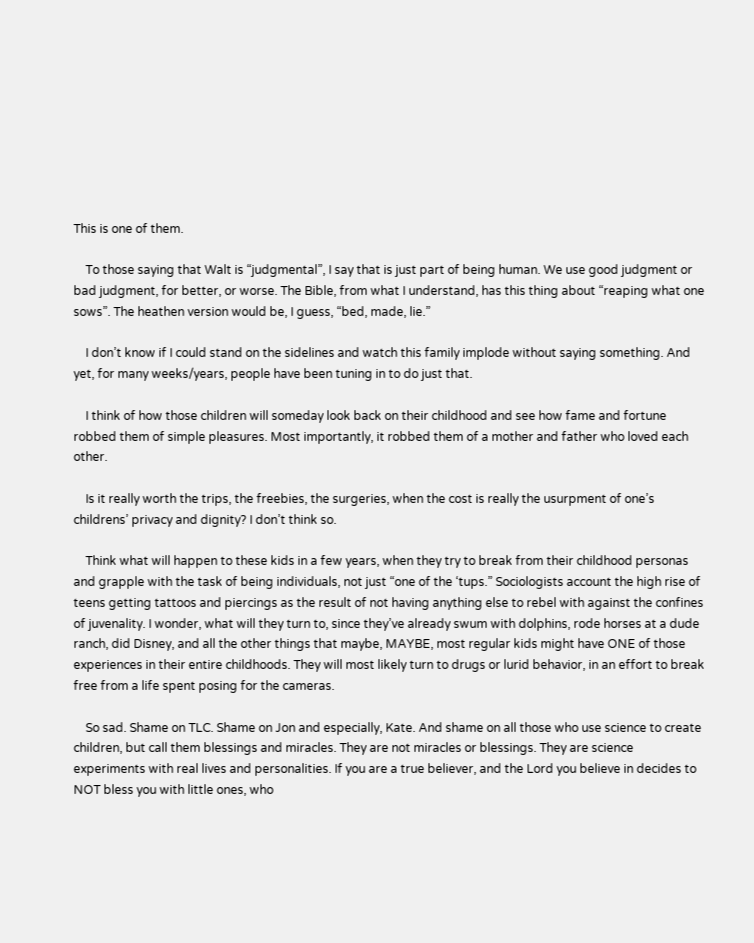This is one of them.

    To those saying that Walt is “judgmental”, I say that is just part of being human. We use good judgment or bad judgment, for better, or worse. The Bible, from what I understand, has this thing about “reaping what one sows”. The heathen version would be, I guess, “bed, made, lie.”

    I don’t know if I could stand on the sidelines and watch this family implode without saying something. And yet, for many weeks/years, people have been tuning in to do just that.

    I think of how those children will someday look back on their childhood and see how fame and fortune robbed them of simple pleasures. Most importantly, it robbed them of a mother and father who loved each other.

    Is it really worth the trips, the freebies, the surgeries, when the cost is really the usurpment of one’s childrens’ privacy and dignity? I don’t think so.

    Think what will happen to these kids in a few years, when they try to break from their childhood personas and grapple with the task of being individuals, not just “one of the ‘tups.” Sociologists account the high rise of teens getting tattoos and piercings as the result of not having anything else to rebel with against the confines of juvenality. I wonder, what will they turn to, since they’ve already swum with dolphins, rode horses at a dude ranch, did Disney, and all the other things that maybe, MAYBE, most regular kids might have ONE of those experiences in their entire childhoods. They will most likely turn to drugs or lurid behavior, in an effort to break free from a life spent posing for the cameras.

    So sad. Shame on TLC. Shame on Jon and especially, Kate. And shame on all those who use science to create children, but call them blessings and miracles. They are not miracles or blessings. They are science experiments with real lives and personalities. If you are a true believer, and the Lord you believe in decides to NOT bless you with little ones, who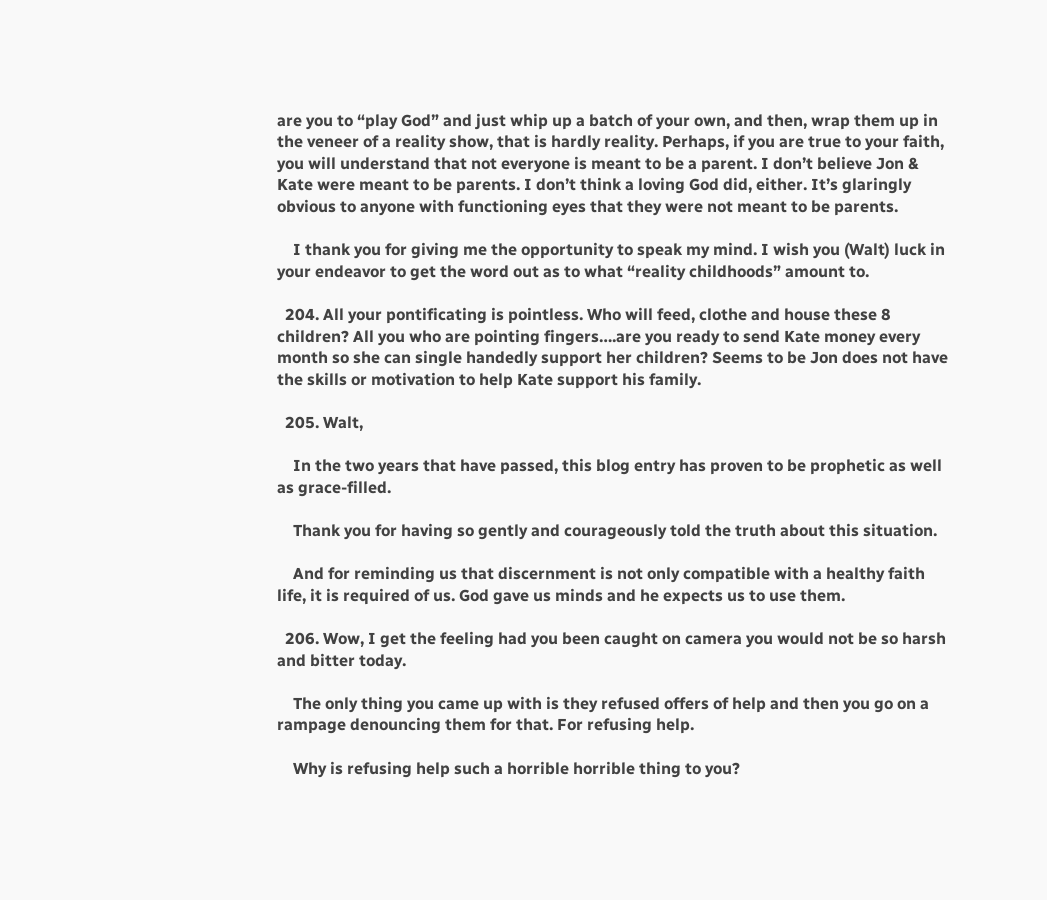are you to “play God” and just whip up a batch of your own, and then, wrap them up in the veneer of a reality show, that is hardly reality. Perhaps, if you are true to your faith, you will understand that not everyone is meant to be a parent. I don’t believe Jon & Kate were meant to be parents. I don’t think a loving God did, either. It’s glaringly obvious to anyone with functioning eyes that they were not meant to be parents.

    I thank you for giving me the opportunity to speak my mind. I wish you (Walt) luck in your endeavor to get the word out as to what “reality childhoods” amount to.

  204. All your pontificating is pointless. Who will feed, clothe and house these 8 children? All you who are pointing fingers….are you ready to send Kate money every month so she can single handedly support her children? Seems to be Jon does not have the skills or motivation to help Kate support his family.

  205. Walt,

    In the two years that have passed, this blog entry has proven to be prophetic as well as grace-filled.

    Thank you for having so gently and courageously told the truth about this situation.

    And for reminding us that discernment is not only compatible with a healthy faith life, it is required of us. God gave us minds and he expects us to use them.

  206. Wow, I get the feeling had you been caught on camera you would not be so harsh and bitter today.

    The only thing you came up with is they refused offers of help and then you go on a rampage denouncing them for that. For refusing help.

    Why is refusing help such a horrible horrible thing to you?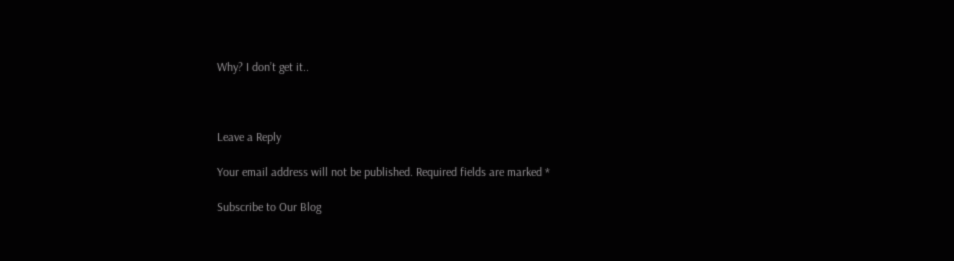Why? I don’t get it..



Leave a Reply

Your email address will not be published. Required fields are marked *

Subscribe to Our Blog